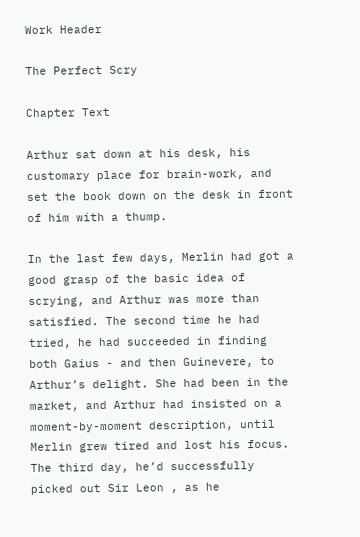Work Header

The Perfect Scry

Chapter Text

Arthur sat down at his desk, his customary place for brain-work, and set the book down on the desk in front of him with a thump.

In the last few days, Merlin had got a good grasp of the basic idea of scrying, and Arthur was more than satisfied. The second time he had tried, he had succeeded in finding both Gaius - and then Guinevere, to Arthur’s delight. She had been in the market, and Arthur had insisted on a moment-by-moment description, until Merlin grew tired and lost his focus. The third day, he’d successfully picked out Sir Leon , as he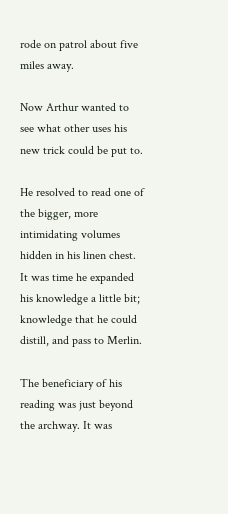rode on patrol about five miles away.

Now Arthur wanted to see what other uses his new trick could be put to.

He resolved to read one of the bigger, more intimidating volumes hidden in his linen chest. It was time he expanded his knowledge a little bit; knowledge that he could distill, and pass to Merlin.

The beneficiary of his reading was just beyond the archway. It was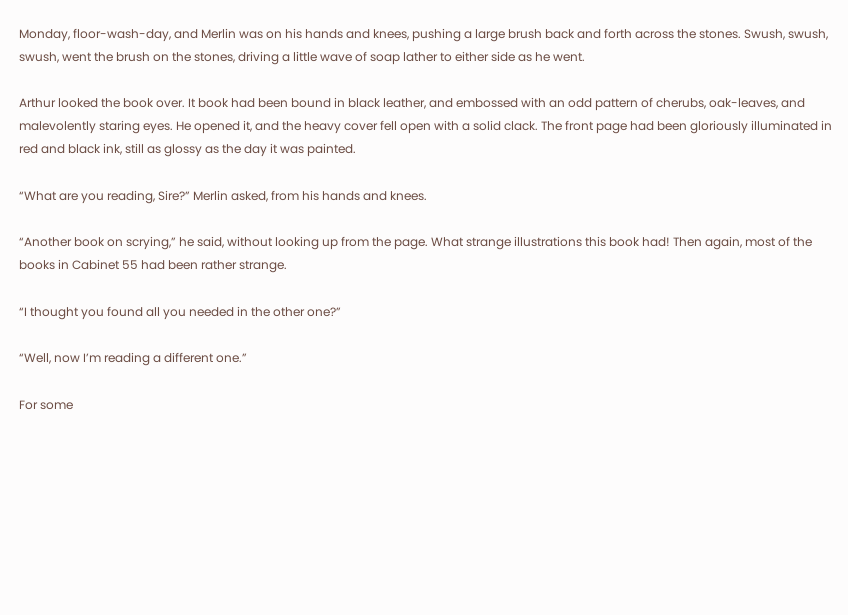Monday, floor-wash-day, and Merlin was on his hands and knees, pushing a large brush back and forth across the stones. Swush, swush, swush, went the brush on the stones, driving a little wave of soap lather to either side as he went.

Arthur looked the book over. It book had been bound in black leather, and embossed with an odd pattern of cherubs, oak-leaves, and malevolently staring eyes. He opened it, and the heavy cover fell open with a solid clack. The front page had been gloriously illuminated in red and black ink, still as glossy as the day it was painted.

“What are you reading, Sire?” Merlin asked, from his hands and knees.

“Another book on scrying,” he said, without looking up from the page. What strange illustrations this book had! Then again, most of the books in Cabinet 55 had been rather strange.

“I thought you found all you needed in the other one?”

“Well, now I’m reading a different one.”

For some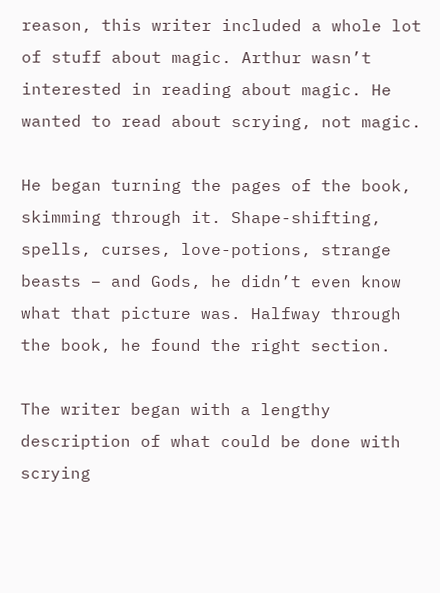reason, this writer included a whole lot of stuff about magic. Arthur wasn’t interested in reading about magic. He wanted to read about scrying, not magic.

He began turning the pages of the book, skimming through it. Shape-shifting, spells, curses, love-potions, strange beasts – and Gods, he didn’t even know what that picture was. Halfway through the book, he found the right section.

The writer began with a lengthy description of what could be done with scrying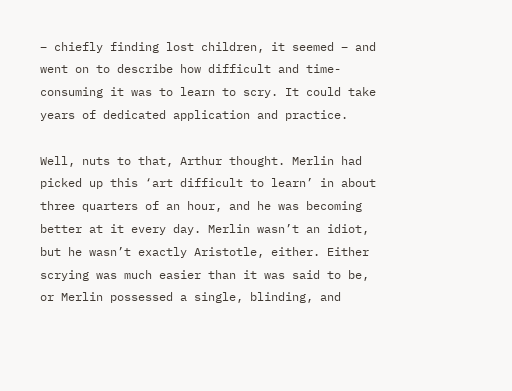– chiefly finding lost children, it seemed – and went on to describe how difficult and time-consuming it was to learn to scry. It could take years of dedicated application and practice.

Well, nuts to that, Arthur thought. Merlin had picked up this ‘art difficult to learn’ in about three quarters of an hour, and he was becoming better at it every day. Merlin wasn’t an idiot, but he wasn’t exactly Aristotle, either. Either scrying was much easier than it was said to be, or Merlin possessed a single, blinding, and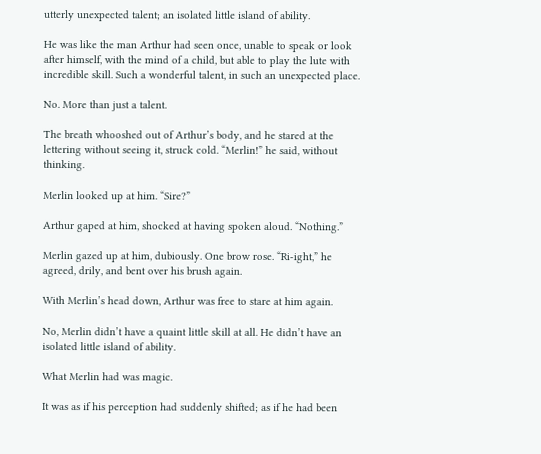utterly unexpected talent; an isolated little island of ability.

He was like the man Arthur had seen once, unable to speak or look after himself, with the mind of a child, but able to play the lute with incredible skill. Such a wonderful talent, in such an unexpected place.

No. More than just a talent.

The breath whooshed out of Arthur’s body, and he stared at the lettering without seeing it, struck cold. “Merlin!” he said, without thinking.

Merlin looked up at him. “Sire?”

Arthur gaped at him, shocked at having spoken aloud. “Nothing.”

Merlin gazed up at him, dubiously. One brow rose. “Ri-ight,” he agreed, drily, and bent over his brush again.

With Merlin’s head down, Arthur was free to stare at him again.

No, Merlin didn’t have a quaint little skill at all. He didn’t have an isolated little island of ability.

What Merlin had was magic.

It was as if his perception had suddenly shifted; as if he had been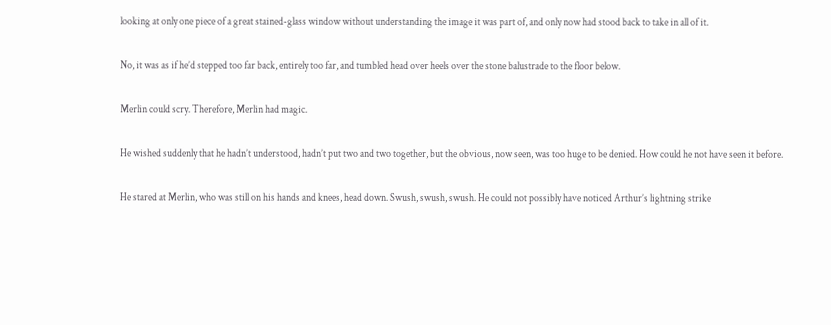looking at only one piece of a great stained-glass window without understanding the image it was part of, and only now had stood back to take in all of it.

No, it was as if he’d stepped too far back, entirely too far, and tumbled head over heels over the stone balustrade to the floor below.

Merlin could scry. Therefore, Merlin had magic.

He wished suddenly that he hadn’t understood, hadn’t put two and two together, but the obvious, now seen, was too huge to be denied. How could he not have seen it before.

He stared at Merlin, who was still on his hands and knees, head down. Swush, swush, swush. He could not possibly have noticed Arthur’s lightning strike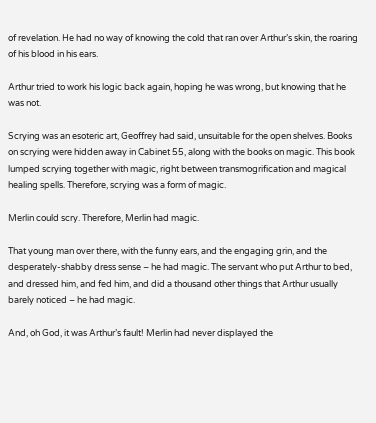of revelation. He had no way of knowing the cold that ran over Arthur’s skin, the roaring of his blood in his ears.

Arthur tried to work his logic back again, hoping he was wrong, but knowing that he was not.

Scrying was an esoteric art, Geoffrey had said, unsuitable for the open shelves. Books on scrying were hidden away in Cabinet 55, along with the books on magic. This book lumped scrying together with magic, right between transmogrification and magical healing spells. Therefore, scrying was a form of magic.

Merlin could scry. Therefore, Merlin had magic.

That young man over there, with the funny ears, and the engaging grin, and the desperately-shabby dress sense – he had magic. The servant who put Arthur to bed, and dressed him, and fed him, and did a thousand other things that Arthur usually barely noticed – he had magic.

And, oh God, it was Arthur’s fault! Merlin had never displayed the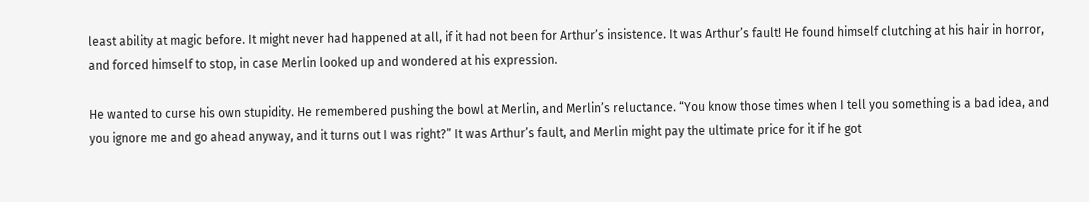least ability at magic before. It might never had happened at all, if it had not been for Arthur’s insistence. It was Arthur’s fault! He found himself clutching at his hair in horror, and forced himself to stop, in case Merlin looked up and wondered at his expression.

He wanted to curse his own stupidity. He remembered pushing the bowl at Merlin, and Merlin’s reluctance. “You know those times when I tell you something is a bad idea, and you ignore me and go ahead anyway, and it turns out I was right?” It was Arthur’s fault, and Merlin might pay the ultimate price for it if he got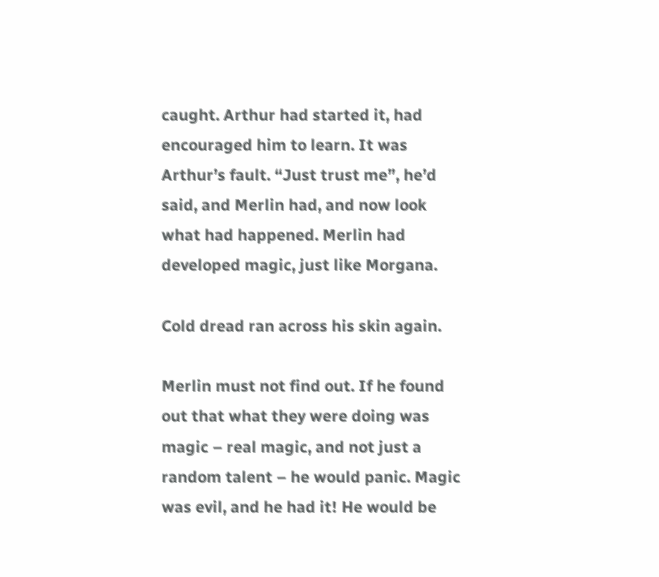caught. Arthur had started it, had encouraged him to learn. It was Arthur’s fault. “Just trust me”, he’d said, and Merlin had, and now look what had happened. Merlin had developed magic, just like Morgana.

Cold dread ran across his skin again.

Merlin must not find out. If he found out that what they were doing was magic – real magic, and not just a random talent – he would panic. Magic was evil, and he had it! He would be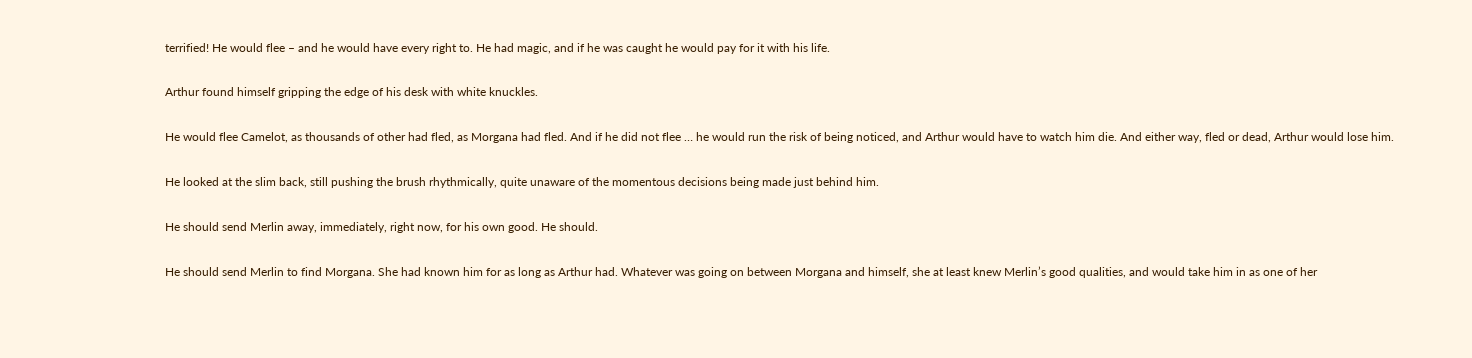terrified! He would flee – and he would have every right to. He had magic, and if he was caught he would pay for it with his life.

Arthur found himself gripping the edge of his desk with white knuckles.

He would flee Camelot, as thousands of other had fled, as Morgana had fled. And if he did not flee … he would run the risk of being noticed, and Arthur would have to watch him die. And either way, fled or dead, Arthur would lose him.

He looked at the slim back, still pushing the brush rhythmically, quite unaware of the momentous decisions being made just behind him.

He should send Merlin away, immediately, right now, for his own good. He should.

He should send Merlin to find Morgana. She had known him for as long as Arthur had. Whatever was going on between Morgana and himself, she at least knew Merlin’s good qualities, and would take him in as one of her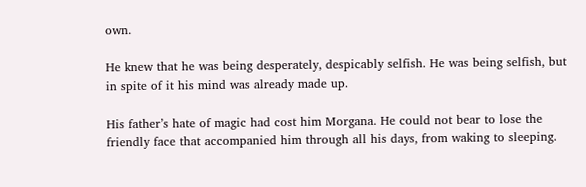own.

He knew that he was being desperately, despicably selfish. He was being selfish, but in spite of it his mind was already made up.

His father’s hate of magic had cost him Morgana. He could not bear to lose the friendly face that accompanied him through all his days, from waking to sleeping.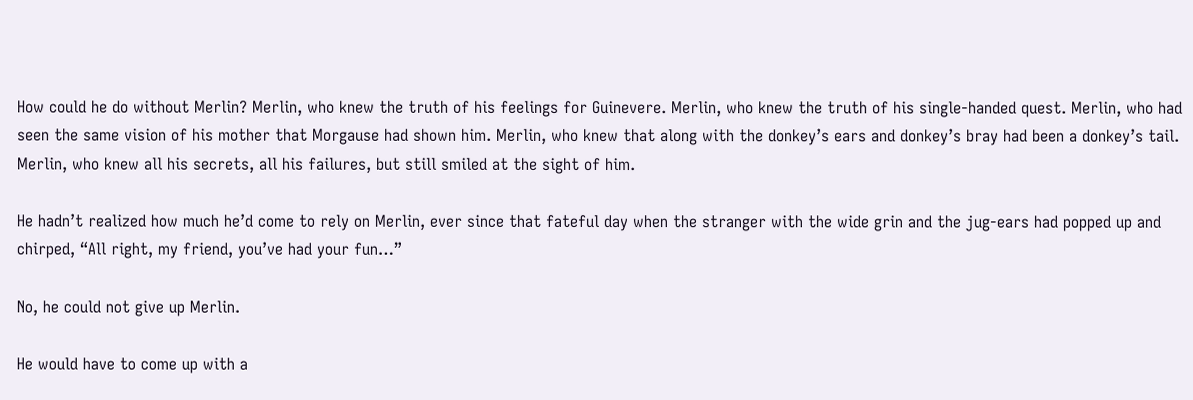How could he do without Merlin? Merlin, who knew the truth of his feelings for Guinevere. Merlin, who knew the truth of his single-handed quest. Merlin, who had seen the same vision of his mother that Morgause had shown him. Merlin, who knew that along with the donkey’s ears and donkey’s bray had been a donkey’s tail. Merlin, who knew all his secrets, all his failures, but still smiled at the sight of him.

He hadn’t realized how much he’d come to rely on Merlin, ever since that fateful day when the stranger with the wide grin and the jug-ears had popped up and chirped, “All right, my friend, you’ve had your fun…”

No, he could not give up Merlin.

He would have to come up with a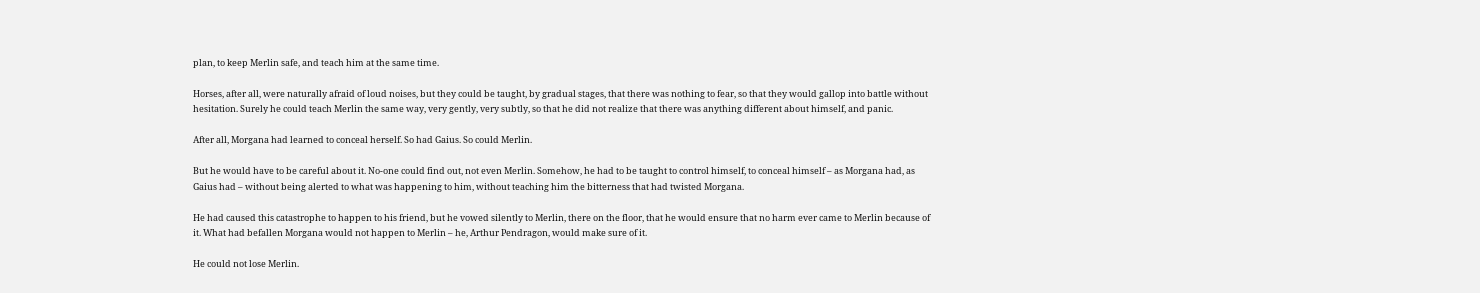plan, to keep Merlin safe, and teach him at the same time.

Horses, after all, were naturally afraid of loud noises, but they could be taught, by gradual stages, that there was nothing to fear, so that they would gallop into battle without hesitation. Surely he could teach Merlin the same way, very gently, very subtly, so that he did not realize that there was anything different about himself, and panic.

After all, Morgana had learned to conceal herself. So had Gaius. So could Merlin.

But he would have to be careful about it. No-one could find out, not even Merlin. Somehow, he had to be taught to control himself, to conceal himself – as Morgana had, as Gaius had – without being alerted to what was happening to him, without teaching him the bitterness that had twisted Morgana.

He had caused this catastrophe to happen to his friend, but he vowed silently to Merlin, there on the floor, that he would ensure that no harm ever came to Merlin because of it. What had befallen Morgana would not happen to Merlin – he, Arthur Pendragon, would make sure of it.

He could not lose Merlin.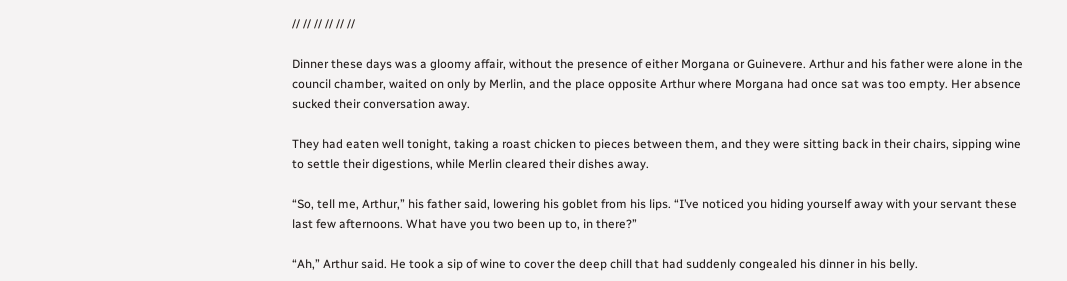// // // // // //

Dinner these days was a gloomy affair, without the presence of either Morgana or Guinevere. Arthur and his father were alone in the council chamber, waited on only by Merlin, and the place opposite Arthur where Morgana had once sat was too empty. Her absence sucked their conversation away.

They had eaten well tonight, taking a roast chicken to pieces between them, and they were sitting back in their chairs, sipping wine to settle their digestions, while Merlin cleared their dishes away.

“So, tell me, Arthur,” his father said, lowering his goblet from his lips. “I’ve noticed you hiding yourself away with your servant these last few afternoons. What have you two been up to, in there?”

“Ah,” Arthur said. He took a sip of wine to cover the deep chill that had suddenly congealed his dinner in his belly.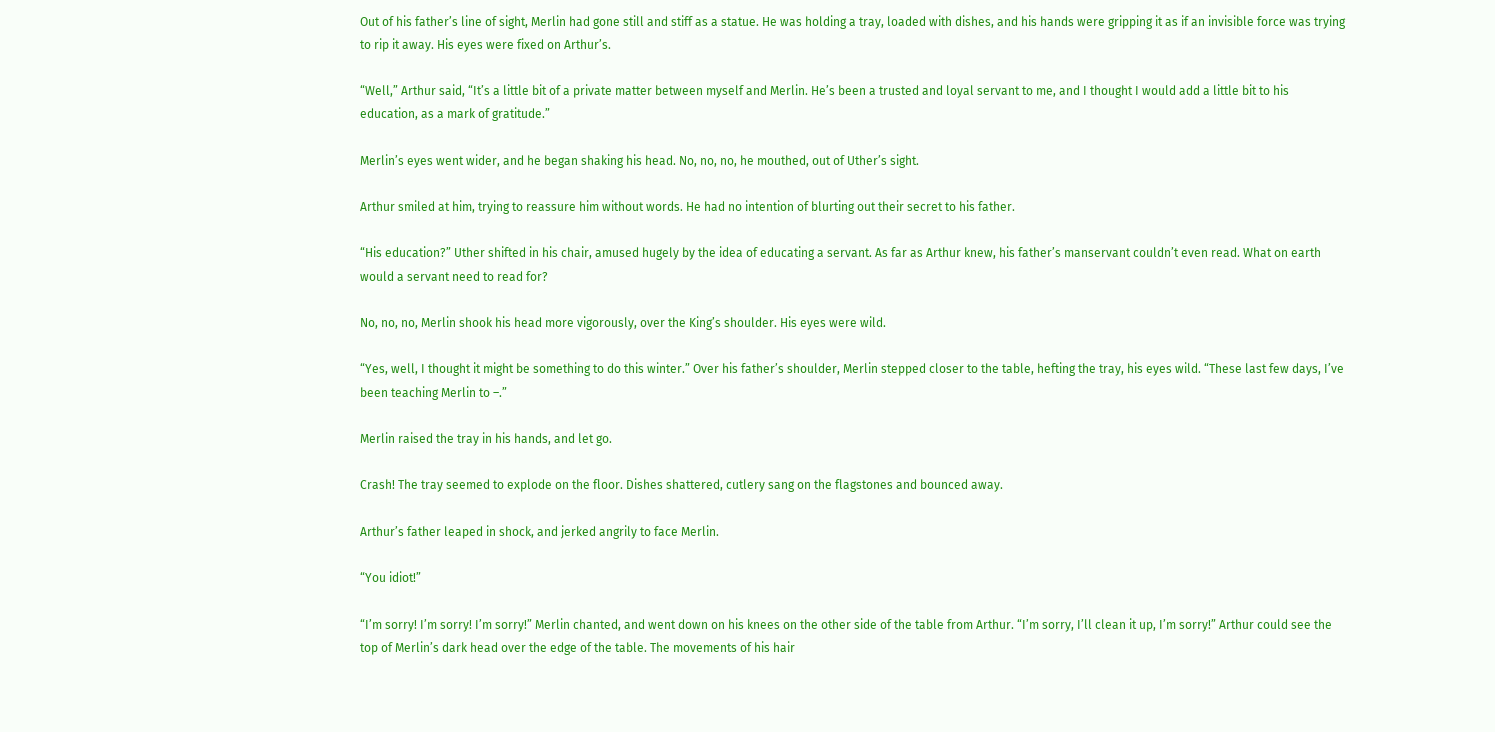Out of his father’s line of sight, Merlin had gone still and stiff as a statue. He was holding a tray, loaded with dishes, and his hands were gripping it as if an invisible force was trying to rip it away. His eyes were fixed on Arthur’s.

“Well,” Arthur said, “It’s a little bit of a private matter between myself and Merlin. He’s been a trusted and loyal servant to me, and I thought I would add a little bit to his education, as a mark of gratitude.”

Merlin’s eyes went wider, and he began shaking his head. No, no, no, he mouthed, out of Uther’s sight.

Arthur smiled at him, trying to reassure him without words. He had no intention of blurting out their secret to his father.

“His education?” Uther shifted in his chair, amused hugely by the idea of educating a servant. As far as Arthur knew, his father’s manservant couldn’t even read. What on earth would a servant need to read for?

No, no, no, Merlin shook his head more vigorously, over the King’s shoulder. His eyes were wild.

“Yes, well, I thought it might be something to do this winter.” Over his father’s shoulder, Merlin stepped closer to the table, hefting the tray, his eyes wild. “These last few days, I’ve been teaching Merlin to –.”

Merlin raised the tray in his hands, and let go.

Crash! The tray seemed to explode on the floor. Dishes shattered, cutlery sang on the flagstones and bounced away.

Arthur’s father leaped in shock, and jerked angrily to face Merlin.

“You idiot!”

“I’m sorry! I’m sorry! I’m sorry!” Merlin chanted, and went down on his knees on the other side of the table from Arthur. “I’m sorry, I’ll clean it up, I’m sorry!” Arthur could see the top of Merlin’s dark head over the edge of the table. The movements of his hair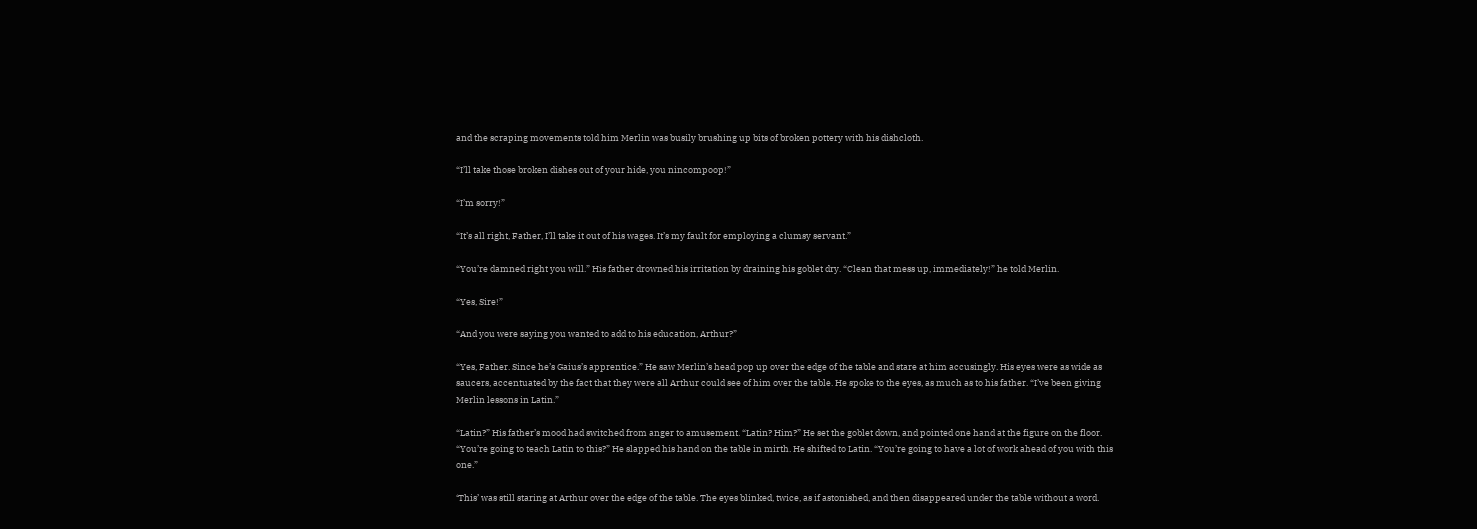and the scraping movements told him Merlin was busily brushing up bits of broken pottery with his dishcloth.

“I’ll take those broken dishes out of your hide, you nincompoop!”

“I’m sorry!”

“It’s all right, Father, I’ll take it out of his wages. It’s my fault for employing a clumsy servant.”

“You’re damned right you will.” His father drowned his irritation by draining his goblet dry. “Clean that mess up, immediately!” he told Merlin.

“Yes, Sire!”

“And you were saying you wanted to add to his education, Arthur?”

“Yes, Father. Since he’s Gaius’s apprentice.” He saw Merlin’s head pop up over the edge of the table and stare at him accusingly. His eyes were as wide as saucers, accentuated by the fact that they were all Arthur could see of him over the table. He spoke to the eyes, as much as to his father. “I’ve been giving Merlin lessons in Latin.”

“Latin?” His father’s mood had switched from anger to amusement. “Latin? Him?” He set the goblet down, and pointed one hand at the figure on the floor. “You’re going to teach Latin to this?” He slapped his hand on the table in mirth. He shifted to Latin. “You’re going to have a lot of work ahead of you with this one.”

‘This’ was still staring at Arthur over the edge of the table. The eyes blinked, twice, as if astonished, and then disappeared under the table without a word.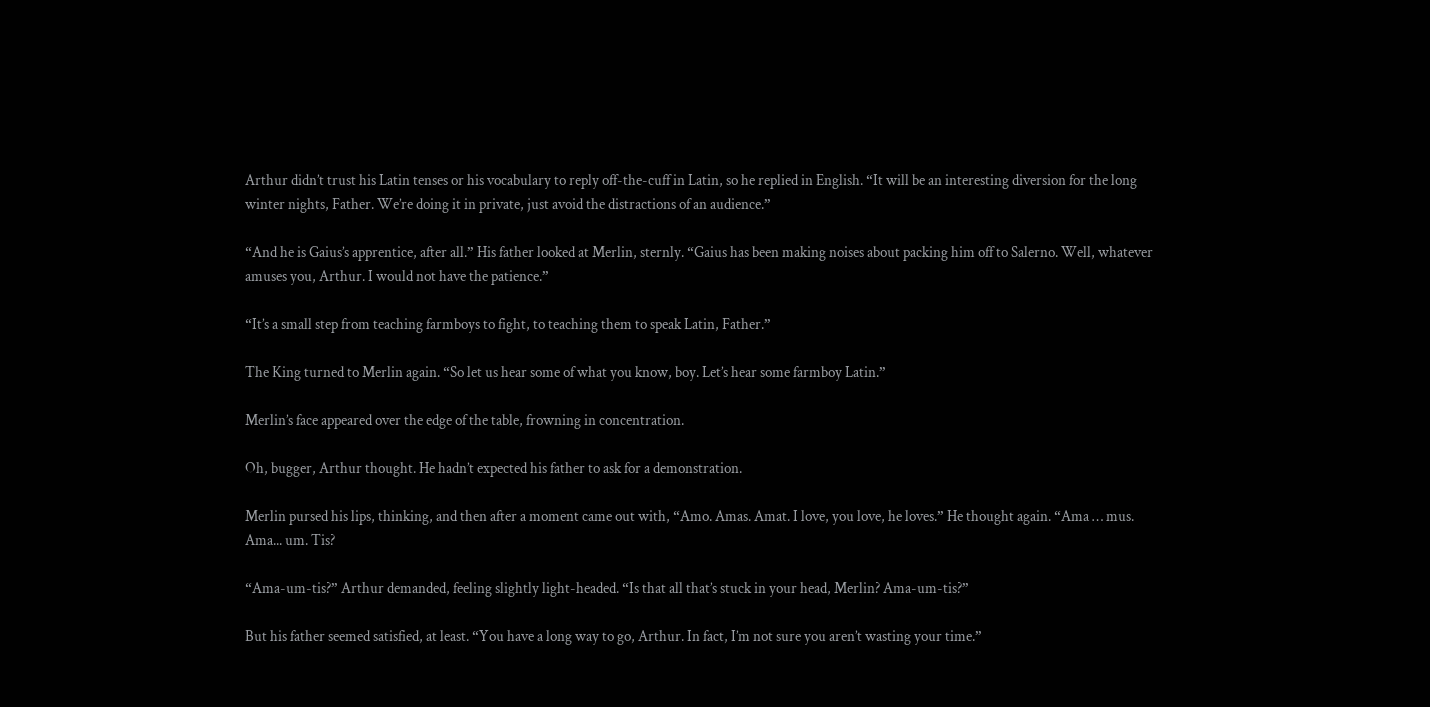Arthur didn’t trust his Latin tenses or his vocabulary to reply off-the-cuff in Latin, so he replied in English. “It will be an interesting diversion for the long winter nights, Father. We’re doing it in private, just avoid the distractions of an audience.”

“And he is Gaius’s apprentice, after all.” His father looked at Merlin, sternly. “Gaius has been making noises about packing him off to Salerno. Well, whatever amuses you, Arthur. I would not have the patience.”

“It’s a small step from teaching farmboys to fight, to teaching them to speak Latin, Father.”

The King turned to Merlin again. “So let us hear some of what you know, boy. Let’s hear some farmboy Latin.”

Merlin’s face appeared over the edge of the table, frowning in concentration.

Oh, bugger, Arthur thought. He hadn’t expected his father to ask for a demonstration.

Merlin pursed his lips, thinking, and then after a moment came out with, “Amo. Amas. Amat. I love, you love, he loves.” He thought again. “Ama … mus. Ama... um. Tis?

“Ama-um-tis?” Arthur demanded, feeling slightly light-headed. “Is that all that’s stuck in your head, Merlin? Ama-um-tis?”

But his father seemed satisfied, at least. “You have a long way to go, Arthur. In fact, I’m not sure you aren’t wasting your time.”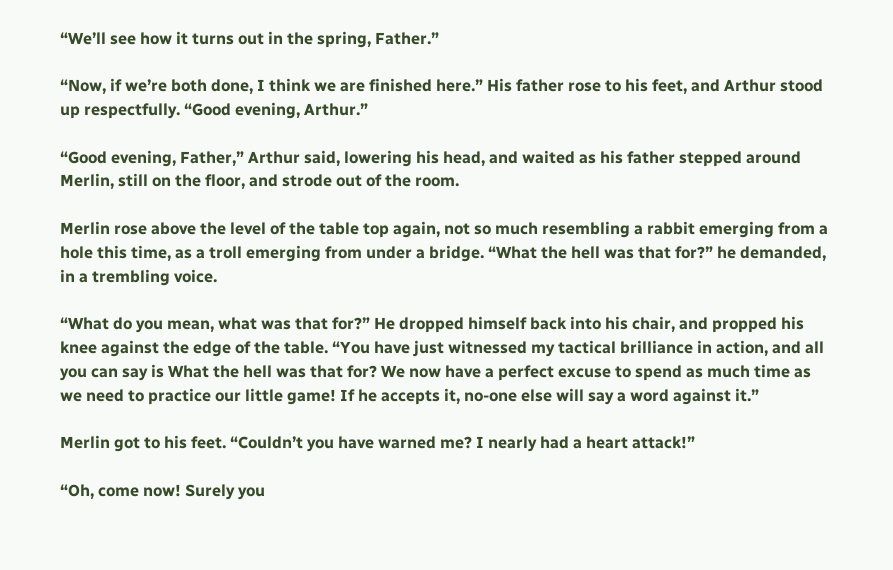“We’ll see how it turns out in the spring, Father.”

“Now, if we’re both done, I think we are finished here.” His father rose to his feet, and Arthur stood up respectfully. “Good evening, Arthur.”

“Good evening, Father,” Arthur said, lowering his head, and waited as his father stepped around Merlin, still on the floor, and strode out of the room.

Merlin rose above the level of the table top again, not so much resembling a rabbit emerging from a hole this time, as a troll emerging from under a bridge. “What the hell was that for?” he demanded, in a trembling voice.

“What do you mean, what was that for?” He dropped himself back into his chair, and propped his knee against the edge of the table. “You have just witnessed my tactical brilliance in action, and all you can say is What the hell was that for? We now have a perfect excuse to spend as much time as we need to practice our little game! If he accepts it, no-one else will say a word against it.”

Merlin got to his feet. “Couldn’t you have warned me? I nearly had a heart attack!”

“Oh, come now! Surely you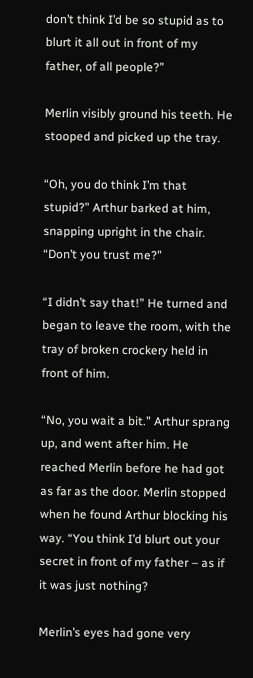don’t think I’d be so stupid as to blurt it all out in front of my father, of all people?”

Merlin visibly ground his teeth. He stooped and picked up the tray.

“Oh, you do think I’m that stupid?” Arthur barked at him, snapping upright in the chair. “Don’t you trust me?”

“I didn’t say that!” He turned and began to leave the room, with the tray of broken crockery held in front of him.

“No, you wait a bit.” Arthur sprang up, and went after him. He reached Merlin before he had got as far as the door. Merlin stopped when he found Arthur blocking his way. “You think I’d blurt out your secret in front of my father – as if it was just nothing?

Merlin’s eyes had gone very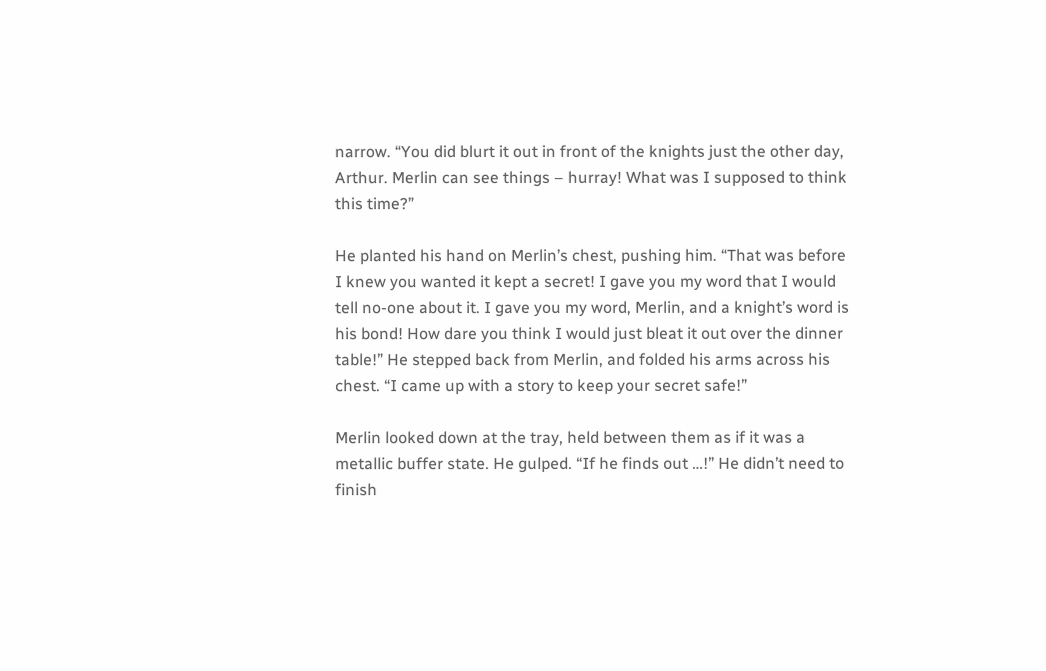narrow. “You did blurt it out in front of the knights just the other day, Arthur. Merlin can see things – hurray! What was I supposed to think this time?”

He planted his hand on Merlin’s chest, pushing him. “That was before I knew you wanted it kept a secret! I gave you my word that I would tell no-one about it. I gave you my word, Merlin, and a knight’s word is his bond! How dare you think I would just bleat it out over the dinner table!” He stepped back from Merlin, and folded his arms across his chest. “I came up with a story to keep your secret safe!”

Merlin looked down at the tray, held between them as if it was a metallic buffer state. He gulped. “If he finds out …!” He didn’t need to finish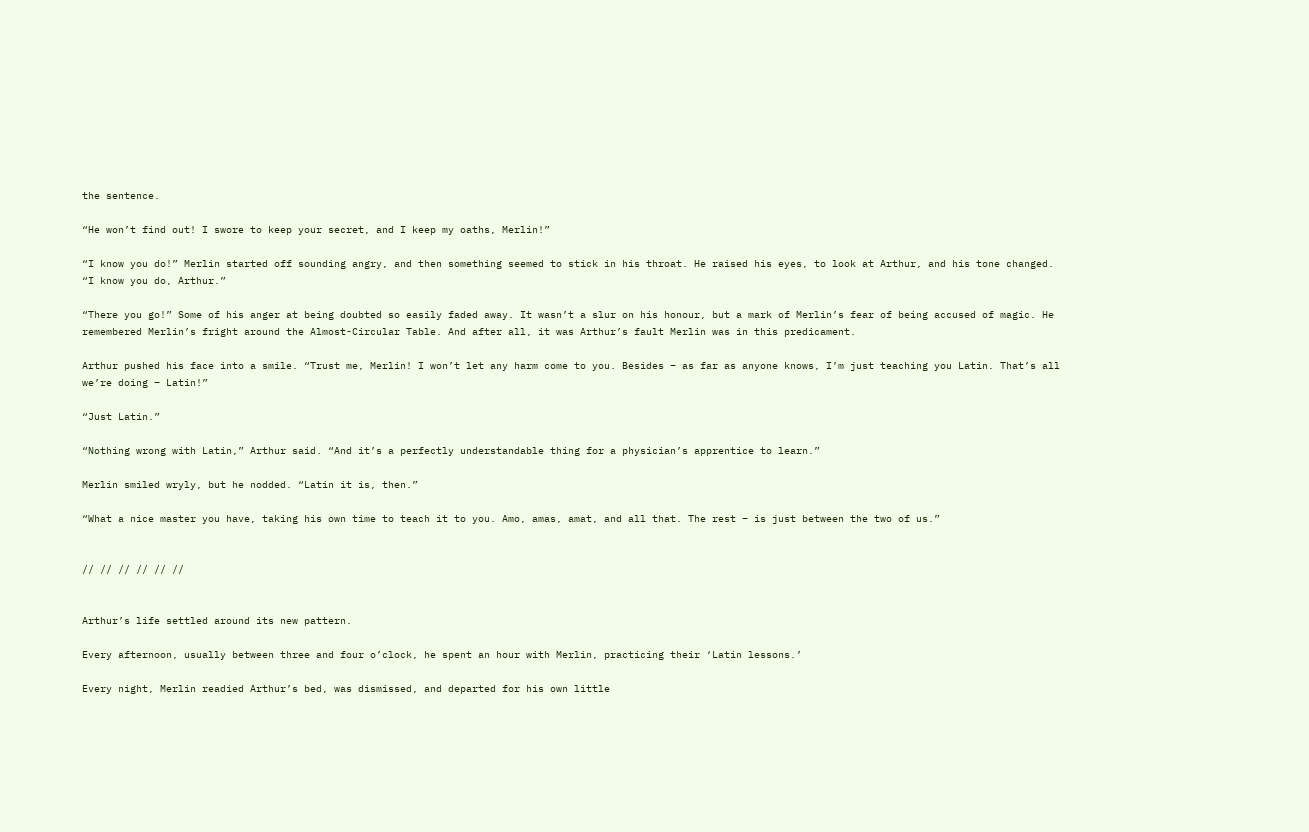the sentence.

“He won’t find out! I swore to keep your secret, and I keep my oaths, Merlin!”

“I know you do!” Merlin started off sounding angry, and then something seemed to stick in his throat. He raised his eyes, to look at Arthur, and his tone changed. “I know you do, Arthur.”

“There you go!” Some of his anger at being doubted so easily faded away. It wasn’t a slur on his honour, but a mark of Merlin’s fear of being accused of magic. He remembered Merlin’s fright around the Almost-Circular Table. And after all, it was Arthur’s fault Merlin was in this predicament.

Arthur pushed his face into a smile. “Trust me, Merlin! I won’t let any harm come to you. Besides – as far as anyone knows, I’m just teaching you Latin. That’s all we’re doing – Latin!”

“Just Latin.”

“Nothing wrong with Latin,” Arthur said. “And it’s a perfectly understandable thing for a physician’s apprentice to learn.”

Merlin smiled wryly, but he nodded. “Latin it is, then.”

“What a nice master you have, taking his own time to teach it to you. Amo, amas, amat, and all that. The rest – is just between the two of us.”


// // // // // //


Arthur’s life settled around its new pattern.

Every afternoon, usually between three and four o’clock, he spent an hour with Merlin, practicing their ‘Latin lessons.’

Every night, Merlin readied Arthur’s bed, was dismissed, and departed for his own little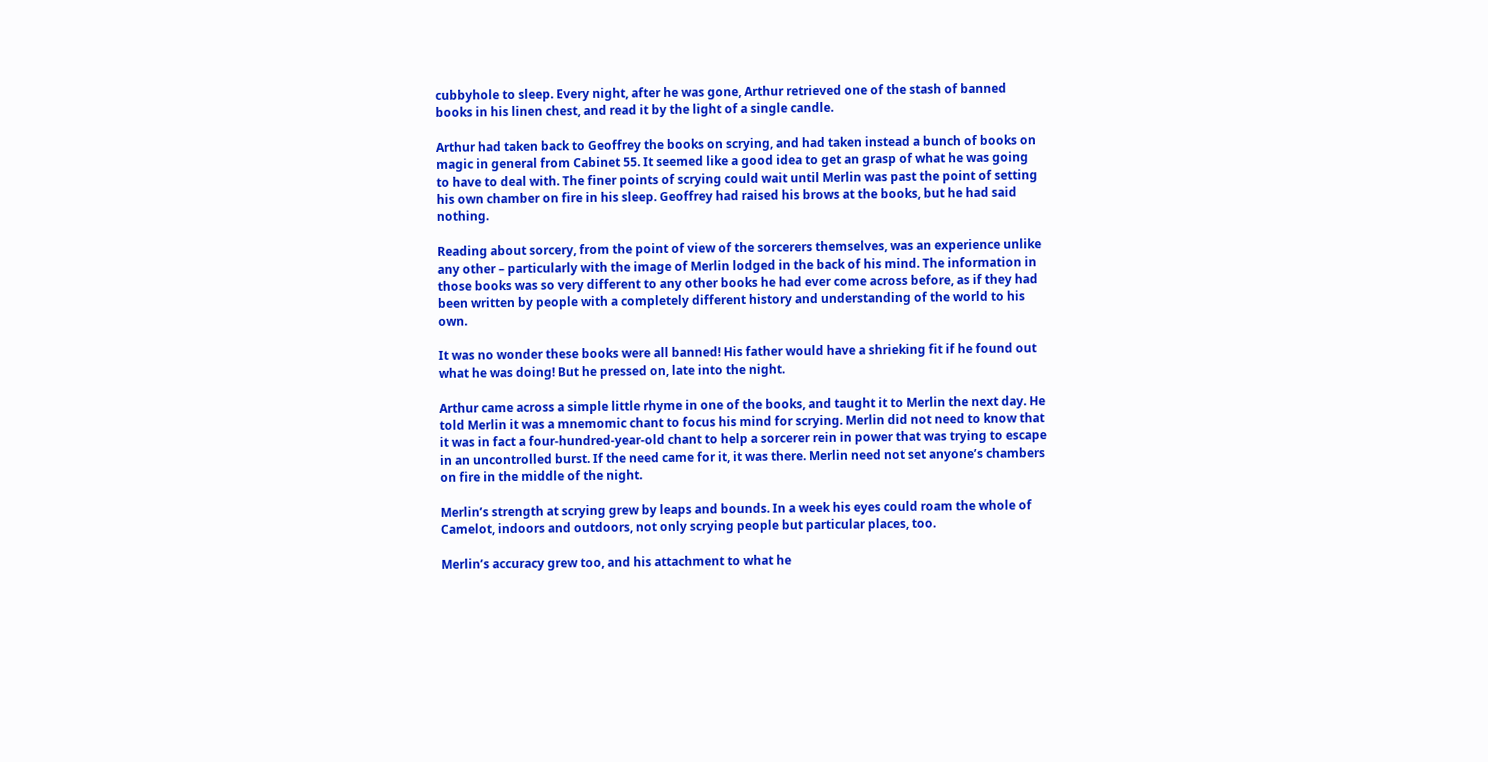cubbyhole to sleep. Every night, after he was gone, Arthur retrieved one of the stash of banned books in his linen chest, and read it by the light of a single candle.

Arthur had taken back to Geoffrey the books on scrying, and had taken instead a bunch of books on magic in general from Cabinet 55. It seemed like a good idea to get an grasp of what he was going to have to deal with. The finer points of scrying could wait until Merlin was past the point of setting his own chamber on fire in his sleep. Geoffrey had raised his brows at the books, but he had said nothing.

Reading about sorcery, from the point of view of the sorcerers themselves, was an experience unlike any other – particularly with the image of Merlin lodged in the back of his mind. The information in those books was so very different to any other books he had ever come across before, as if they had been written by people with a completely different history and understanding of the world to his own.

It was no wonder these books were all banned! His father would have a shrieking fit if he found out what he was doing! But he pressed on, late into the night.

Arthur came across a simple little rhyme in one of the books, and taught it to Merlin the next day. He told Merlin it was a mnemomic chant to focus his mind for scrying. Merlin did not need to know that it was in fact a four-hundred-year-old chant to help a sorcerer rein in power that was trying to escape in an uncontrolled burst. If the need came for it, it was there. Merlin need not set anyone’s chambers on fire in the middle of the night.

Merlin’s strength at scrying grew by leaps and bounds. In a week his eyes could roam the whole of Camelot, indoors and outdoors, not only scrying people but particular places, too.

Merlin’s accuracy grew too, and his attachment to what he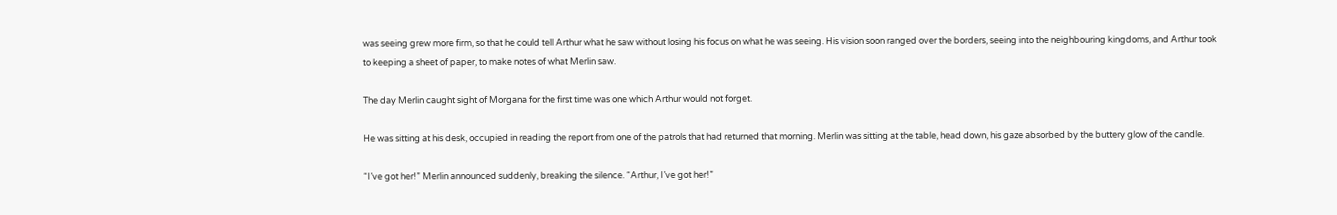was seeing grew more firm, so that he could tell Arthur what he saw without losing his focus on what he was seeing. His vision soon ranged over the borders, seeing into the neighbouring kingdoms, and Arthur took to keeping a sheet of paper, to make notes of what Merlin saw.

The day Merlin caught sight of Morgana for the first time was one which Arthur would not forget.

He was sitting at his desk, occupied in reading the report from one of the patrols that had returned that morning. Merlin was sitting at the table, head down, his gaze absorbed by the buttery glow of the candle.

“I’ve got her!” Merlin announced suddenly, breaking the silence. “Arthur, I’ve got her!”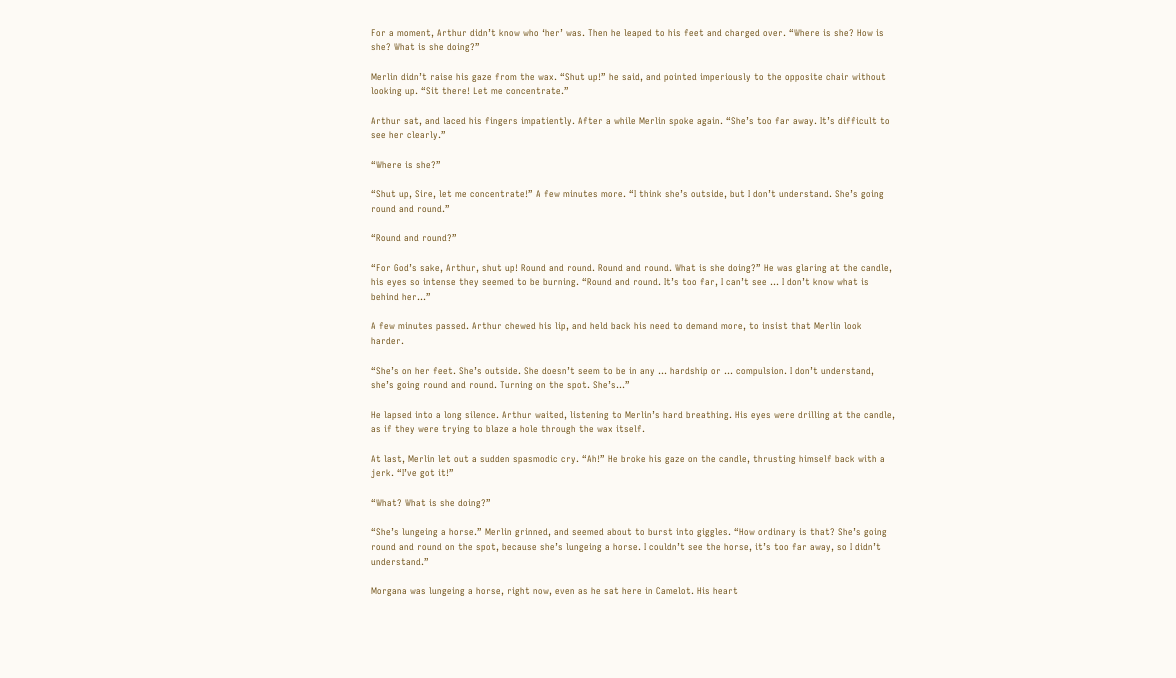For a moment, Arthur didn’t know who ‘her’ was. Then he leaped to his feet and charged over. “Where is she? How is she? What is she doing?”

Merlin didn’t raise his gaze from the wax. “Shut up!” he said, and pointed imperiously to the opposite chair without looking up. “Sit there! Let me concentrate.”

Arthur sat, and laced his fingers impatiently. After a while Merlin spoke again. “She’s too far away. It’s difficult to see her clearly.”

“Where is she?”

“Shut up, Sire, let me concentrate!” A few minutes more. “I think she’s outside, but I don’t understand. She’s going round and round.”

“Round and round?”

“For God’s sake, Arthur, shut up! Round and round. Round and round. What is she doing?” He was glaring at the candle, his eyes so intense they seemed to be burning. “Round and round. It’s too far, I can’t see … I don’t know what is behind her…”

A few minutes passed. Arthur chewed his lip, and held back his need to demand more, to insist that Merlin look harder.

“She’s on her feet. She’s outside. She doesn’t seem to be in any … hardship or … compulsion. I don’t understand, she’s going round and round. Turning on the spot. She’s…”

He lapsed into a long silence. Arthur waited, listening to Merlin’s hard breathing. His eyes were drilling at the candle, as if they were trying to blaze a hole through the wax itself.

At last, Merlin let out a sudden spasmodic cry. “Ah!” He broke his gaze on the candle, thrusting himself back with a jerk. “I’ve got it!”

“What? What is she doing?”

“She’s lungeing a horse.” Merlin grinned, and seemed about to burst into giggles. “How ordinary is that? She’s going round and round on the spot, because she’s lungeing a horse. I couldn’t see the horse, it’s too far away, so I didn’t understand.”

Morgana was lungeing a horse, right now, even as he sat here in Camelot. His heart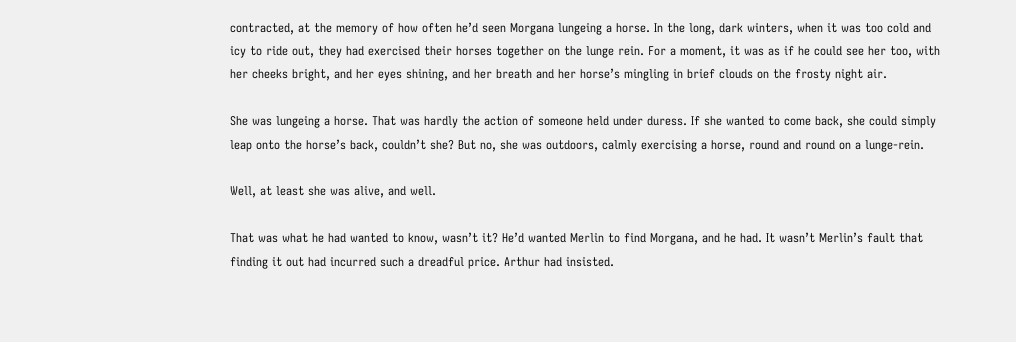contracted, at the memory of how often he’d seen Morgana lungeing a horse. In the long, dark winters, when it was too cold and icy to ride out, they had exercised their horses together on the lunge rein. For a moment, it was as if he could see her too, with her cheeks bright, and her eyes shining, and her breath and her horse’s mingling in brief clouds on the frosty night air.

She was lungeing a horse. That was hardly the action of someone held under duress. If she wanted to come back, she could simply leap onto the horse’s back, couldn’t she? But no, she was outdoors, calmly exercising a horse, round and round on a lunge-rein.

Well, at least she was alive, and well.

That was what he had wanted to know, wasn’t it? He’d wanted Merlin to find Morgana, and he had. It wasn’t Merlin’s fault that finding it out had incurred such a dreadful price. Arthur had insisted.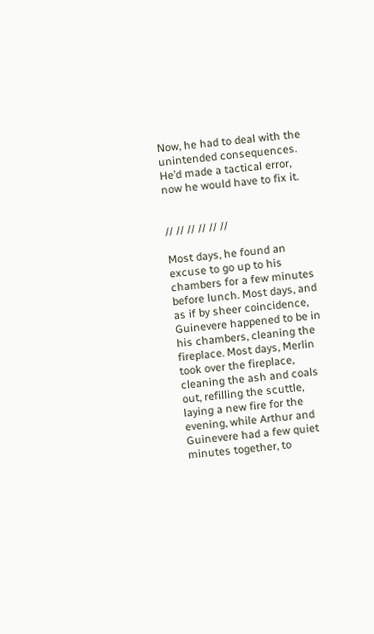Now, he had to deal with the unintended consequences. He’d made a tactical error, now he would have to fix it.


// // // // // //

Most days, he found an excuse to go up to his chambers for a few minutes before lunch. Most days, and as if by sheer coincidence, Guinevere happened to be in his chambers, cleaning the fireplace. Most days, Merlin took over the fireplace, cleaning the ash and coals out, refilling the scuttle, laying a new fire for the evening, while Arthur and Guinevere had a few quiet minutes together, to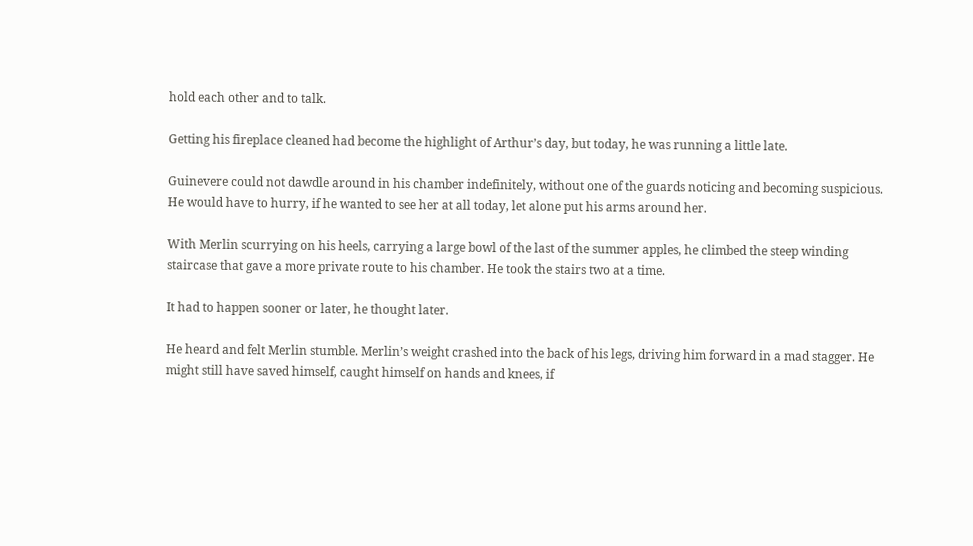hold each other and to talk.

Getting his fireplace cleaned had become the highlight of Arthur’s day, but today, he was running a little late.

Guinevere could not dawdle around in his chamber indefinitely, without one of the guards noticing and becoming suspicious. He would have to hurry, if he wanted to see her at all today, let alone put his arms around her.

With Merlin scurrying on his heels, carrying a large bowl of the last of the summer apples, he climbed the steep winding staircase that gave a more private route to his chamber. He took the stairs two at a time.

It had to happen sooner or later, he thought later.

He heard and felt Merlin stumble. Merlin’s weight crashed into the back of his legs, driving him forward in a mad stagger. He might still have saved himself, caught himself on hands and knees, if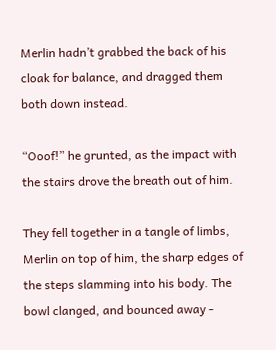Merlin hadn’t grabbed the back of his cloak for balance, and dragged them both down instead.

“Ooof!” he grunted, as the impact with the stairs drove the breath out of him.

They fell together in a tangle of limbs, Merlin on top of him, the sharp edges of the steps slamming into his body. The bowl clanged, and bounced away -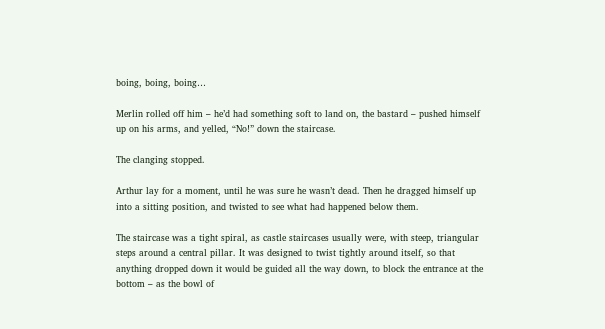boing, boing, boing…

Merlin rolled off him – he’d had something soft to land on, the bastard – pushed himself up on his arms, and yelled, “No!” down the staircase.

The clanging stopped.

Arthur lay for a moment, until he was sure he wasn’t dead. Then he dragged himself up into a sitting position, and twisted to see what had happened below them.

The staircase was a tight spiral, as castle staircases usually were, with steep, triangular steps around a central pillar. It was designed to twist tightly around itself, so that anything dropped down it would be guided all the way down, to block the entrance at the bottom – as the bowl of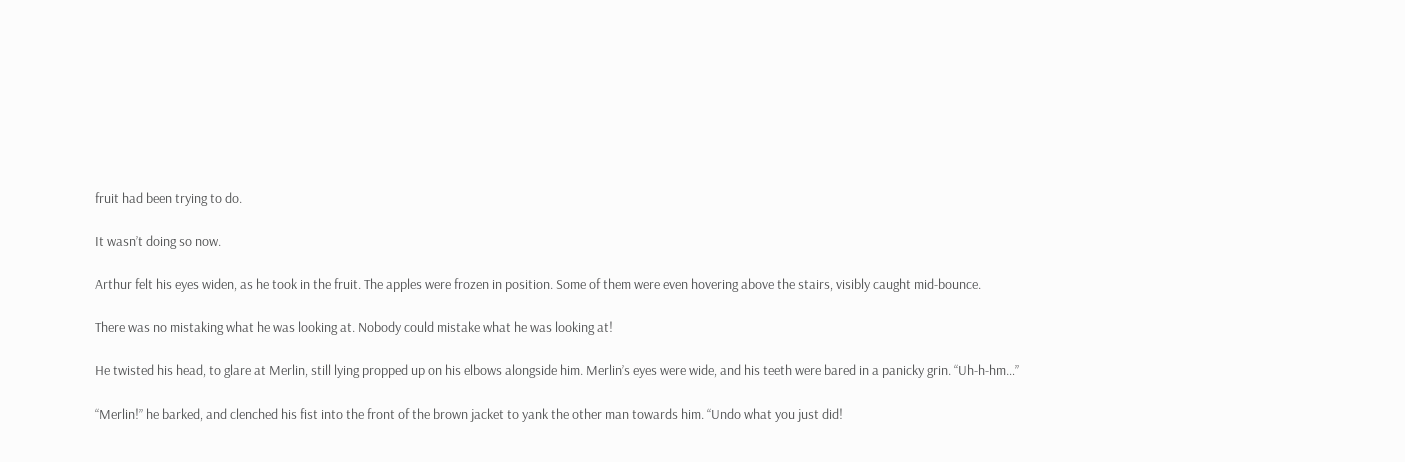fruit had been trying to do.

It wasn’t doing so now.

Arthur felt his eyes widen, as he took in the fruit. The apples were frozen in position. Some of them were even hovering above the stairs, visibly caught mid-bounce.

There was no mistaking what he was looking at. Nobody could mistake what he was looking at!

He twisted his head, to glare at Merlin, still lying propped up on his elbows alongside him. Merlin’s eyes were wide, and his teeth were bared in a panicky grin. “Uh-h-hm…”

“Merlin!” he barked, and clenched his fist into the front of the brown jacket to yank the other man towards him. “Undo what you just did!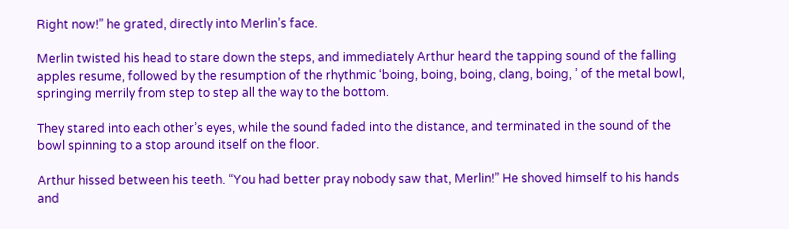Right now!” he grated, directly into Merlin’s face.

Merlin twisted his head to stare down the steps, and immediately Arthur heard the tapping sound of the falling apples resume, followed by the resumption of the rhythmic ‘boing, boing, boing, clang, boing, ’ of the metal bowl, springing merrily from step to step all the way to the bottom.

They stared into each other’s eyes, while the sound faded into the distance, and terminated in the sound of the bowl spinning to a stop around itself on the floor.

Arthur hissed between his teeth. “You had better pray nobody saw that, Merlin!” He shoved himself to his hands and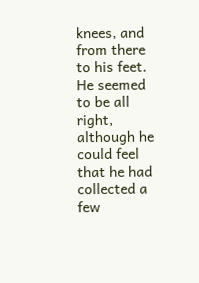knees, and from there to his feet. He seemed to be all right, although he could feel that he had collected a few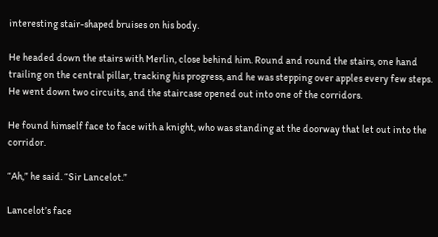interesting stair-shaped bruises on his body.

He headed down the stairs with Merlin, close behind him. Round and round the stairs, one hand trailing on the central pillar, tracking his progress, and he was stepping over apples every few steps. He went down two circuits, and the staircase opened out into one of the corridors.

He found himself face to face with a knight, who was standing at the doorway that let out into the corridor.

“Ah,” he said. “Sir Lancelot.”

Lancelot’s face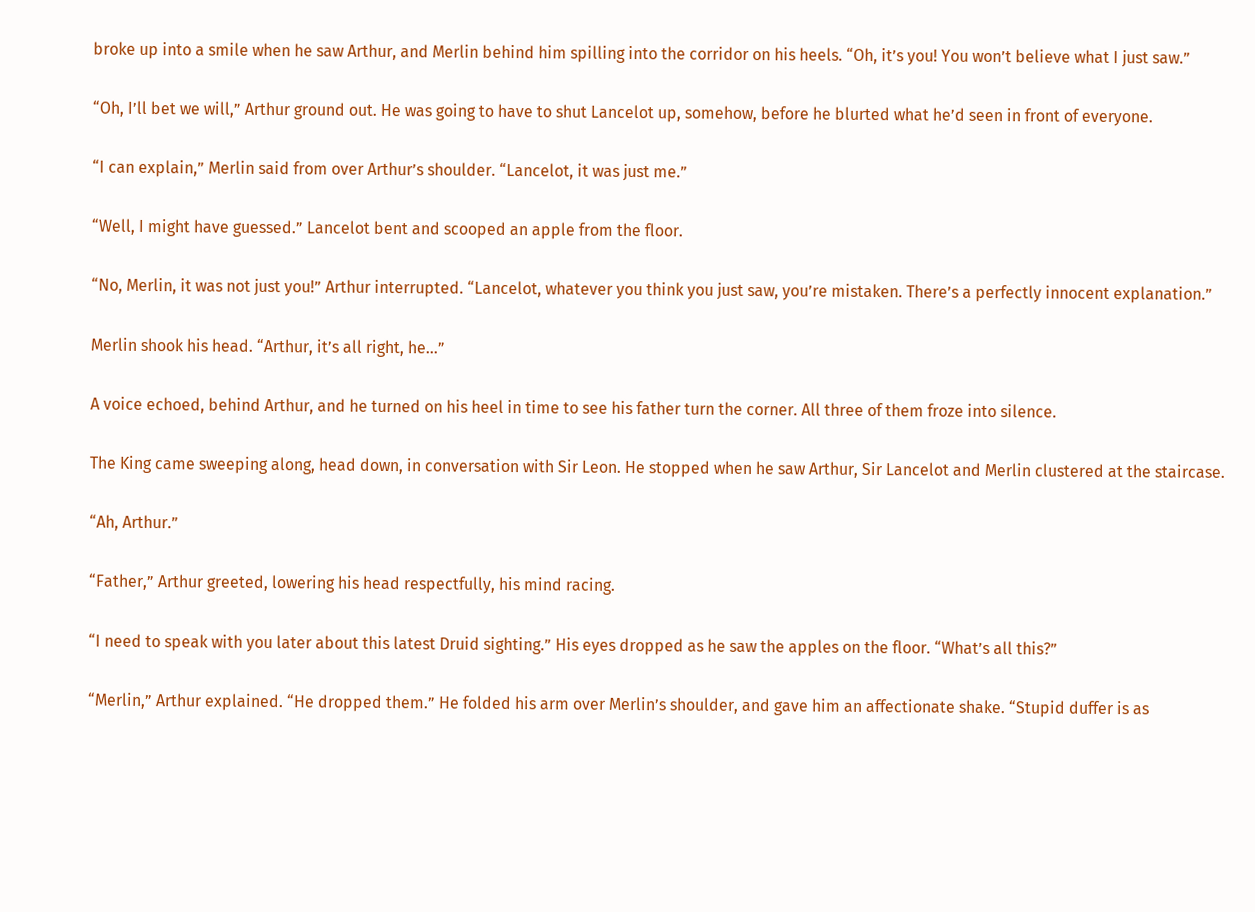broke up into a smile when he saw Arthur, and Merlin behind him spilling into the corridor on his heels. “Oh, it’s you! You won’t believe what I just saw.”

“Oh, I’ll bet we will,” Arthur ground out. He was going to have to shut Lancelot up, somehow, before he blurted what he’d seen in front of everyone.

“I can explain,” Merlin said from over Arthur’s shoulder. “Lancelot, it was just me.”

“Well, I might have guessed.” Lancelot bent and scooped an apple from the floor.

“No, Merlin, it was not just you!” Arthur interrupted. “Lancelot, whatever you think you just saw, you’re mistaken. There’s a perfectly innocent explanation.”

Merlin shook his head. “Arthur, it’s all right, he…”

A voice echoed, behind Arthur, and he turned on his heel in time to see his father turn the corner. All three of them froze into silence.

The King came sweeping along, head down, in conversation with Sir Leon. He stopped when he saw Arthur, Sir Lancelot and Merlin clustered at the staircase.

“Ah, Arthur.”

“Father,” Arthur greeted, lowering his head respectfully, his mind racing.

“I need to speak with you later about this latest Druid sighting.” His eyes dropped as he saw the apples on the floor. “What’s all this?”

“Merlin,” Arthur explained. “He dropped them.” He folded his arm over Merlin’s shoulder, and gave him an affectionate shake. “Stupid duffer is as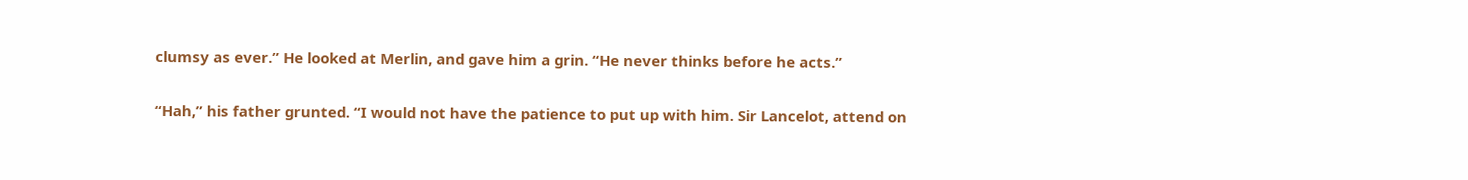clumsy as ever.” He looked at Merlin, and gave him a grin. “He never thinks before he acts.”

“Hah,” his father grunted. “I would not have the patience to put up with him. Sir Lancelot, attend on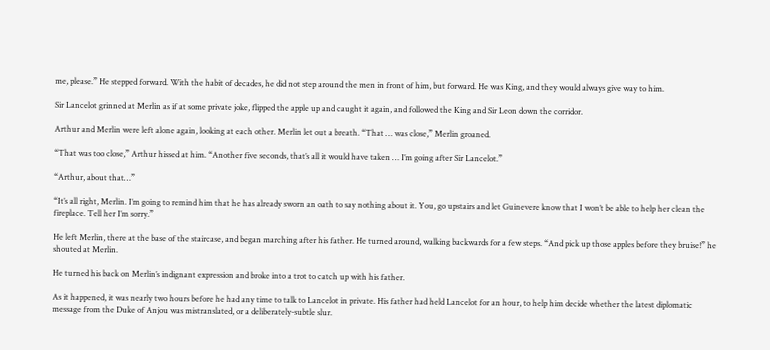me, please.” He stepped forward. With the habit of decades, he did not step around the men in front of him, but forward. He was King, and they would always give way to him.

Sir Lancelot grinned at Merlin as if at some private joke, flipped the apple up and caught it again, and followed the King and Sir Leon down the corridor.

Arthur and Merlin were left alone again, looking at each other. Merlin let out a breath. “That … was close,” Merlin groaned.

“That was too close,” Arthur hissed at him. “Another five seconds, that’s all it would have taken … I’m going after Sir Lancelot.”

“Arthur, about that…”

“It’s all right, Merlin. I’m going to remind him that he has already sworn an oath to say nothing about it. You, go upstairs and let Guinevere know that I won’t be able to help her clean the fireplace. Tell her I’m sorry.”

He left Merlin, there at the base of the staircase, and began marching after his father. He turned around, walking backwards for a few steps. “And pick up those apples before they bruise!” he shouted at Merlin.

He turned his back on Merlin’s indignant expression and broke into a trot to catch up with his father.

As it happened, it was nearly two hours before he had any time to talk to Lancelot in private. His father had held Lancelot for an hour, to help him decide whether the latest diplomatic message from the Duke of Anjou was mistranslated, or a deliberately-subtle slur.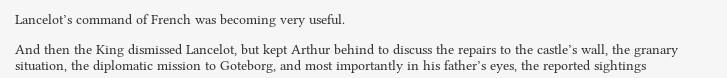Lancelot’s command of French was becoming very useful.

And then the King dismissed Lancelot, but kept Arthur behind to discuss the repairs to the castle’s wall, the granary situation, the diplomatic mission to Goteborg, and most importantly in his father’s eyes, the reported sightings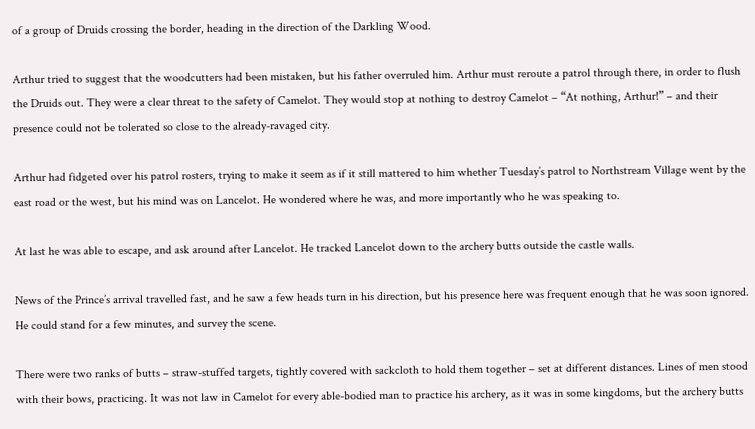of a group of Druids crossing the border, heading in the direction of the Darkling Wood.

Arthur tried to suggest that the woodcutters had been mistaken, but his father overruled him. Arthur must reroute a patrol through there, in order to flush the Druids out. They were a clear threat to the safety of Camelot. They would stop at nothing to destroy Camelot – “At nothing, Arthur!” – and their presence could not be tolerated so close to the already-ravaged city.

Arthur had fidgeted over his patrol rosters, trying to make it seem as if it still mattered to him whether Tuesday’s patrol to Northstream Village went by the east road or the west, but his mind was on Lancelot. He wondered where he was, and more importantly who he was speaking to.

At last he was able to escape, and ask around after Lancelot. He tracked Lancelot down to the archery butts outside the castle walls.

News of the Prince’s arrival travelled fast, and he saw a few heads turn in his direction, but his presence here was frequent enough that he was soon ignored. He could stand for a few minutes, and survey the scene.

There were two ranks of butts – straw-stuffed targets, tightly covered with sackcloth to hold them together – set at different distances. Lines of men stood with their bows, practicing. It was not law in Camelot for every able-bodied man to practice his archery, as it was in some kingdoms, but the archery butts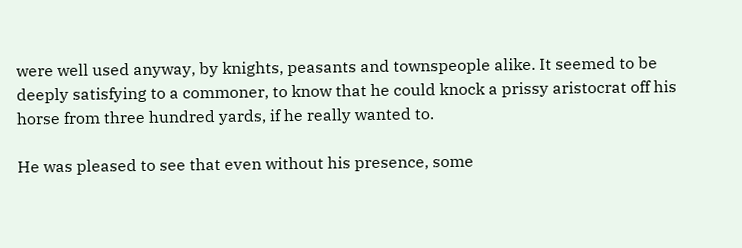were well used anyway, by knights, peasants and townspeople alike. It seemed to be deeply satisfying to a commoner, to know that he could knock a prissy aristocrat off his horse from three hundred yards, if he really wanted to.

He was pleased to see that even without his presence, some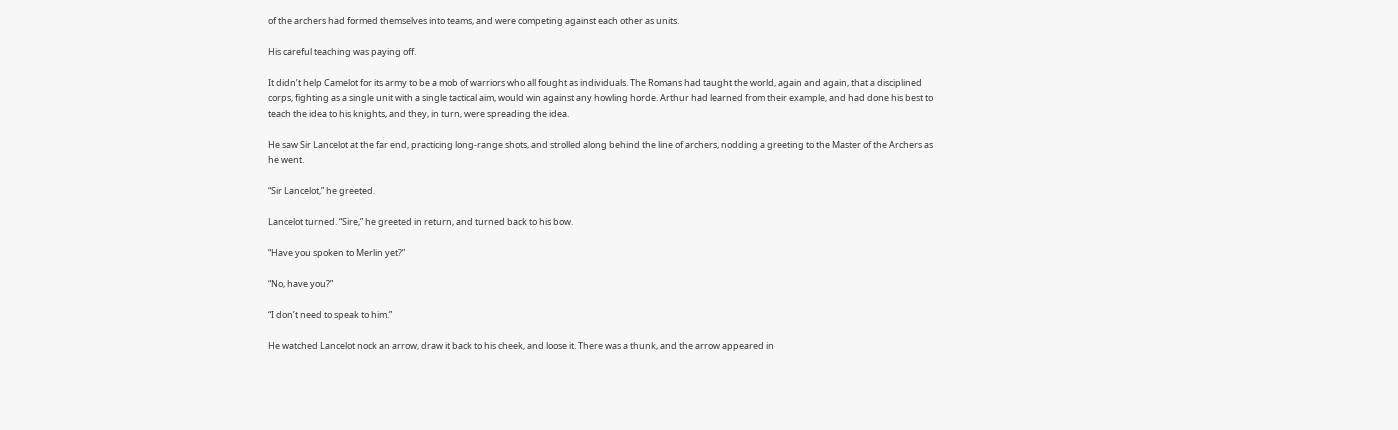of the archers had formed themselves into teams, and were competing against each other as units.

His careful teaching was paying off.

It didn’t help Camelot for its army to be a mob of warriors who all fought as individuals. The Romans had taught the world, again and again, that a disciplined corps, fighting as a single unit with a single tactical aim, would win against any howling horde. Arthur had learned from their example, and had done his best to teach the idea to his knights, and they, in turn, were spreading the idea.

He saw Sir Lancelot at the far end, practicing long-range shots, and strolled along behind the line of archers, nodding a greeting to the Master of the Archers as he went.

“Sir Lancelot,” he greeted.

Lancelot turned. “Sire,” he greeted in return, and turned back to his bow.

“Have you spoken to Merlin yet?”

“No, have you?”

“I don’t need to speak to him.”

He watched Lancelot nock an arrow, draw it back to his cheek, and loose it. There was a thunk, and the arrow appeared in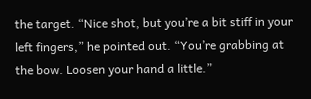the target. “Nice shot, but you’re a bit stiff in your left fingers,” he pointed out. “You’re grabbing at the bow. Loosen your hand a little.”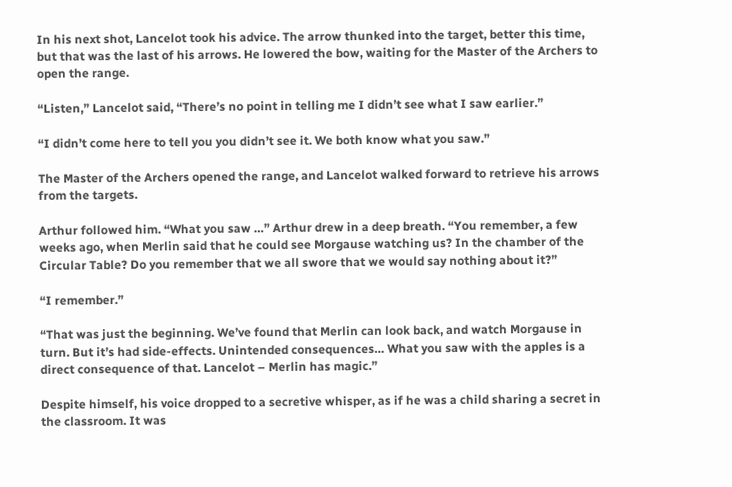In his next shot, Lancelot took his advice. The arrow thunked into the target, better this time, but that was the last of his arrows. He lowered the bow, waiting for the Master of the Archers to open the range.

“Listen,” Lancelot said, “There’s no point in telling me I didn’t see what I saw earlier.”

“I didn’t come here to tell you you didn’t see it. We both know what you saw.”

The Master of the Archers opened the range, and Lancelot walked forward to retrieve his arrows from the targets.

Arthur followed him. “What you saw …” Arthur drew in a deep breath. “You remember, a few weeks ago, when Merlin said that he could see Morgause watching us? In the chamber of the Circular Table? Do you remember that we all swore that we would say nothing about it?”

“I remember.”

“That was just the beginning. We’ve found that Merlin can look back, and watch Morgause in turn. But it’s had side-effects. Unintended consequences… What you saw with the apples is a direct consequence of that. Lancelot – Merlin has magic.”

Despite himself, his voice dropped to a secretive whisper, as if he was a child sharing a secret in the classroom. It was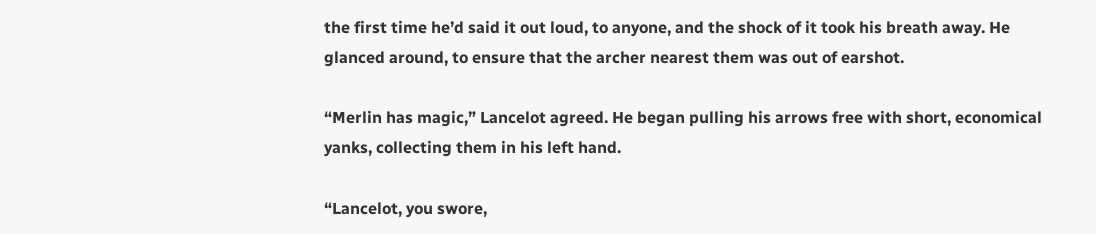the first time he’d said it out loud, to anyone, and the shock of it took his breath away. He glanced around, to ensure that the archer nearest them was out of earshot.

“Merlin has magic,” Lancelot agreed. He began pulling his arrows free with short, economical yanks, collecting them in his left hand.

“Lancelot, you swore,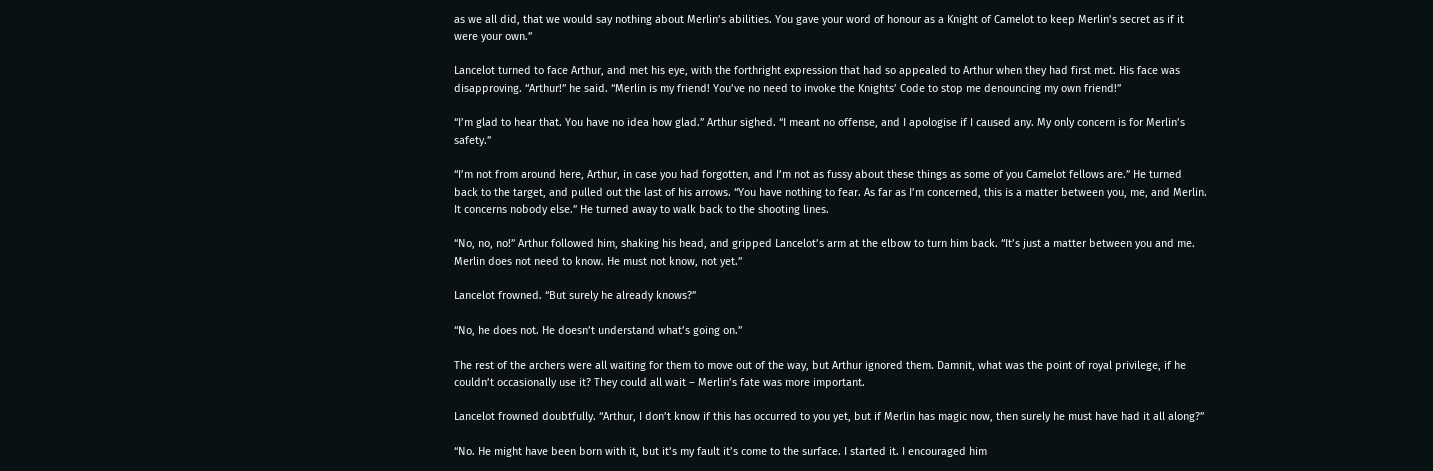as we all did, that we would say nothing about Merlin’s abilities. You gave your word of honour as a Knight of Camelot to keep Merlin’s secret as if it were your own.”

Lancelot turned to face Arthur, and met his eye, with the forthright expression that had so appealed to Arthur when they had first met. His face was disapproving. “Arthur!” he said. “Merlin is my friend! You’ve no need to invoke the Knights’ Code to stop me denouncing my own friend!”

“I’m glad to hear that. You have no idea how glad.” Arthur sighed. “I meant no offense, and I apologise if I caused any. My only concern is for Merlin’s safety.”

“I’m not from around here, Arthur, in case you had forgotten, and I’m not as fussy about these things as some of you Camelot fellows are.” He turned back to the target, and pulled out the last of his arrows. “You have nothing to fear. As far as I’m concerned, this is a matter between you, me, and Merlin. It concerns nobody else.” He turned away to walk back to the shooting lines.

“No, no, no!” Arthur followed him, shaking his head, and gripped Lancelot’s arm at the elbow to turn him back. “It’s just a matter between you and me. Merlin does not need to know. He must not know, not yet.”

Lancelot frowned. “But surely he already knows?”

“No, he does not. He doesn’t understand what’s going on.”

The rest of the archers were all waiting for them to move out of the way, but Arthur ignored them. Damnit, what was the point of royal privilege, if he couldn’t occasionally use it? They could all wait – Merlin’s fate was more important.

Lancelot frowned doubtfully. “Arthur, I don’t know if this has occurred to you yet, but if Merlin has magic now, then surely he must have had it all along?”

“No. He might have been born with it, but it’s my fault it’s come to the surface. I started it. I encouraged him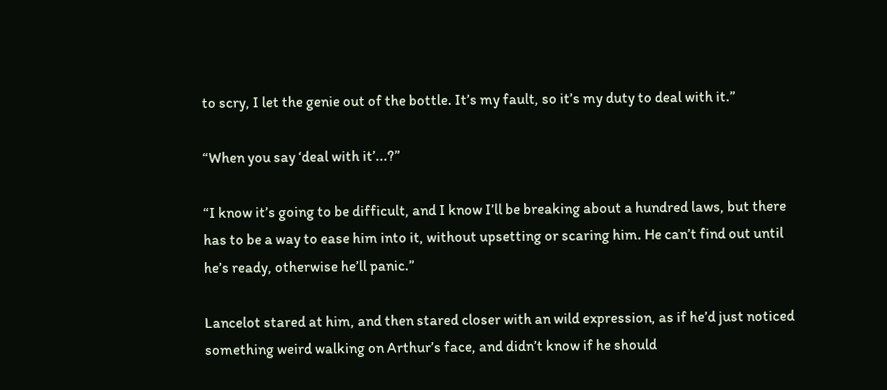to scry, I let the genie out of the bottle. It’s my fault, so it’s my duty to deal with it.”

“When you say ‘deal with it’...?”

“I know it’s going to be difficult, and I know I’ll be breaking about a hundred laws, but there has to be a way to ease him into it, without upsetting or scaring him. He can’t find out until he’s ready, otherwise he’ll panic.”

Lancelot stared at him, and then stared closer with an wild expression, as if he’d just noticed something weird walking on Arthur’s face, and didn’t know if he should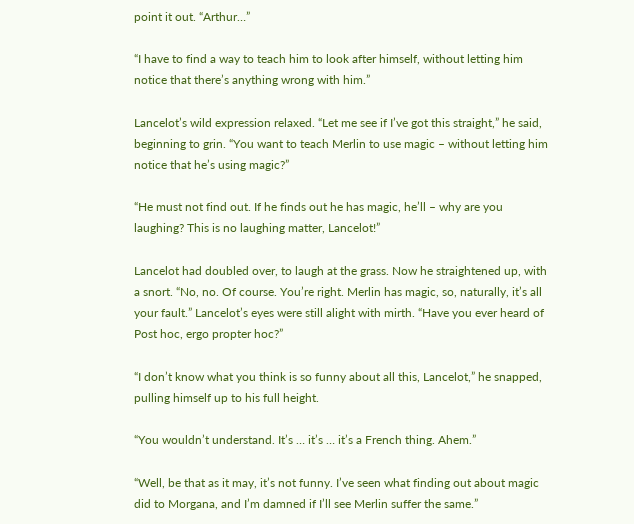point it out. “Arthur…”

“I have to find a way to teach him to look after himself, without letting him notice that there’s anything wrong with him.”

Lancelot’s wild expression relaxed. “Let me see if I’ve got this straight,” he said, beginning to grin. “You want to teach Merlin to use magic – without letting him notice that he’s using magic?”

“He must not find out. If he finds out he has magic, he’ll – why are you laughing? This is no laughing matter, Lancelot!”

Lancelot had doubled over, to laugh at the grass. Now he straightened up, with a snort. “No, no. Of course. You’re right. Merlin has magic, so, naturally, it’s all your fault.” Lancelot’s eyes were still alight with mirth. “Have you ever heard of Post hoc, ergo propter hoc?”

“I don’t know what you think is so funny about all this, Lancelot,” he snapped, pulling himself up to his full height.

“You wouldn’t understand. It’s … it’s … it’s a French thing. Ahem.”

“Well, be that as it may, it’s not funny. I’ve seen what finding out about magic did to Morgana, and I’m damned if I’ll see Merlin suffer the same.”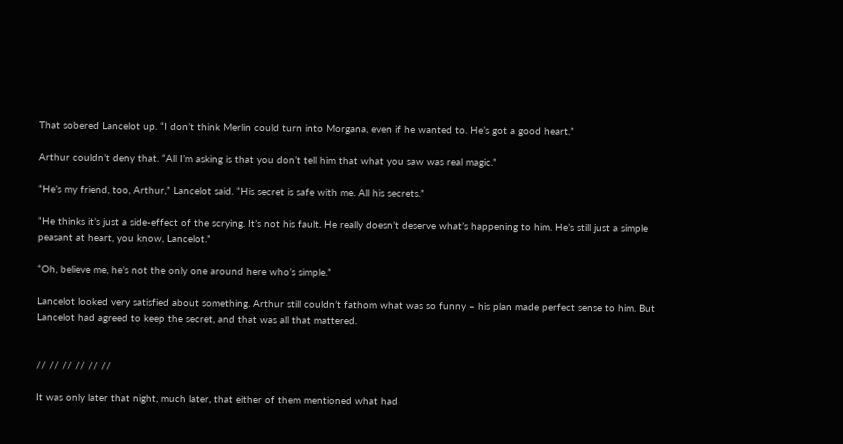That sobered Lancelot up. “I don’t think Merlin could turn into Morgana, even if he wanted to. He’s got a good heart.”

Arthur couldn’t deny that. “All I’m asking is that you don’t tell him that what you saw was real magic.”

“He’s my friend, too, Arthur,” Lancelot said. “His secret is safe with me. All his secrets.”

“He thinks it’s just a side-effect of the scrying. It’s not his fault. He really doesn’t deserve what’s happening to him. He’s still just a simple peasant at heart, you know, Lancelot.”

“Oh, believe me, he’s not the only one around here who’s simple.”

Lancelot looked very satisfied about something. Arthur still couldn’t fathom what was so funny – his plan made perfect sense to him. But Lancelot had agreed to keep the secret, and that was all that mattered.


// // // // // //

It was only later that night, much later, that either of them mentioned what had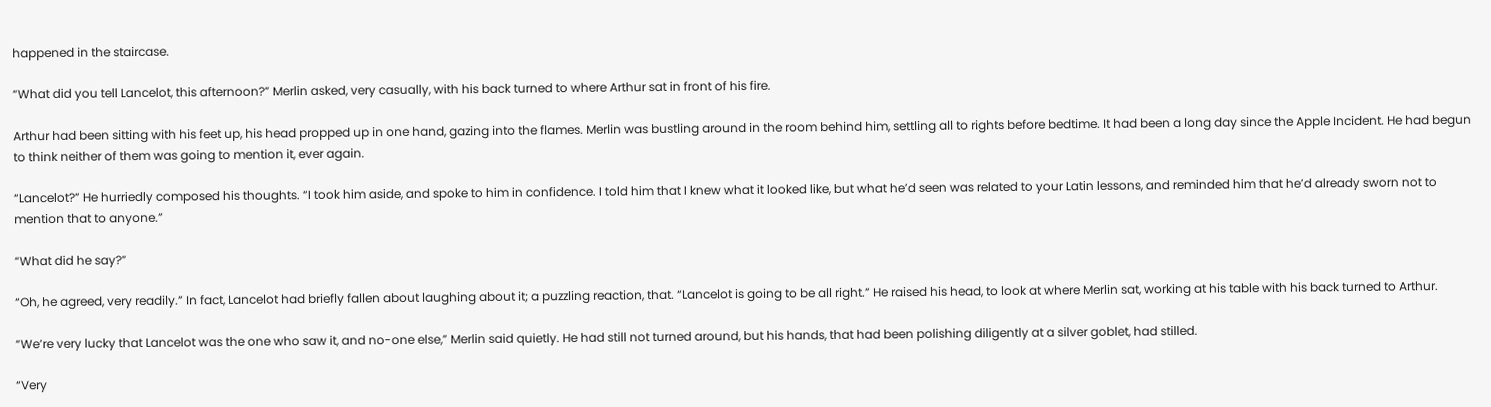happened in the staircase.

“What did you tell Lancelot, this afternoon?” Merlin asked, very casually, with his back turned to where Arthur sat in front of his fire.

Arthur had been sitting with his feet up, his head propped up in one hand, gazing into the flames. Merlin was bustling around in the room behind him, settling all to rights before bedtime. It had been a long day since the Apple Incident. He had begun to think neither of them was going to mention it, ever again.

“Lancelot?” He hurriedly composed his thoughts. “I took him aside, and spoke to him in confidence. I told him that I knew what it looked like, but what he’d seen was related to your Latin lessons, and reminded him that he’d already sworn not to mention that to anyone.”

“What did he say?”

“Oh, he agreed, very readily.” In fact, Lancelot had briefly fallen about laughing about it; a puzzling reaction, that. “Lancelot is going to be all right.” He raised his head, to look at where Merlin sat, working at his table with his back turned to Arthur.

“We’re very lucky that Lancelot was the one who saw it, and no-one else,” Merlin said quietly. He had still not turned around, but his hands, that had been polishing diligently at a silver goblet, had stilled.

“Very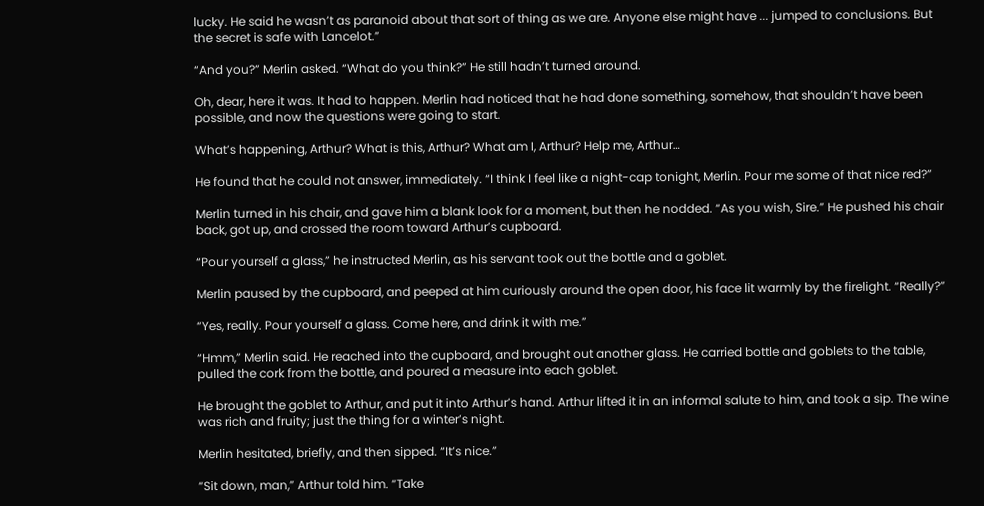lucky. He said he wasn’t as paranoid about that sort of thing as we are. Anyone else might have ... jumped to conclusions. But the secret is safe with Lancelot.”

“And you?” Merlin asked. “What do you think?” He still hadn’t turned around.

Oh, dear, here it was. It had to happen. Merlin had noticed that he had done something, somehow, that shouldn’t have been possible, and now the questions were going to start.

What’s happening, Arthur? What is this, Arthur? What am I, Arthur? Help me, Arthur…

He found that he could not answer, immediately. “I think I feel like a night-cap tonight, Merlin. Pour me some of that nice red?”

Merlin turned in his chair, and gave him a blank look for a moment, but then he nodded. “As you wish, Sire.” He pushed his chair back, got up, and crossed the room toward Arthur’s cupboard.

“Pour yourself a glass,” he instructed Merlin, as his servant took out the bottle and a goblet.

Merlin paused by the cupboard, and peeped at him curiously around the open door, his face lit warmly by the firelight. “Really?”

“Yes, really. Pour yourself a glass. Come here, and drink it with me.”

“Hmm,” Merlin said. He reached into the cupboard, and brought out another glass. He carried bottle and goblets to the table, pulled the cork from the bottle, and poured a measure into each goblet.

He brought the goblet to Arthur, and put it into Arthur’s hand. Arthur lifted it in an informal salute to him, and took a sip. The wine was rich and fruity; just the thing for a winter’s night.

Merlin hesitated, briefly, and then sipped. “It’s nice.”

“Sit down, man,” Arthur told him. “Take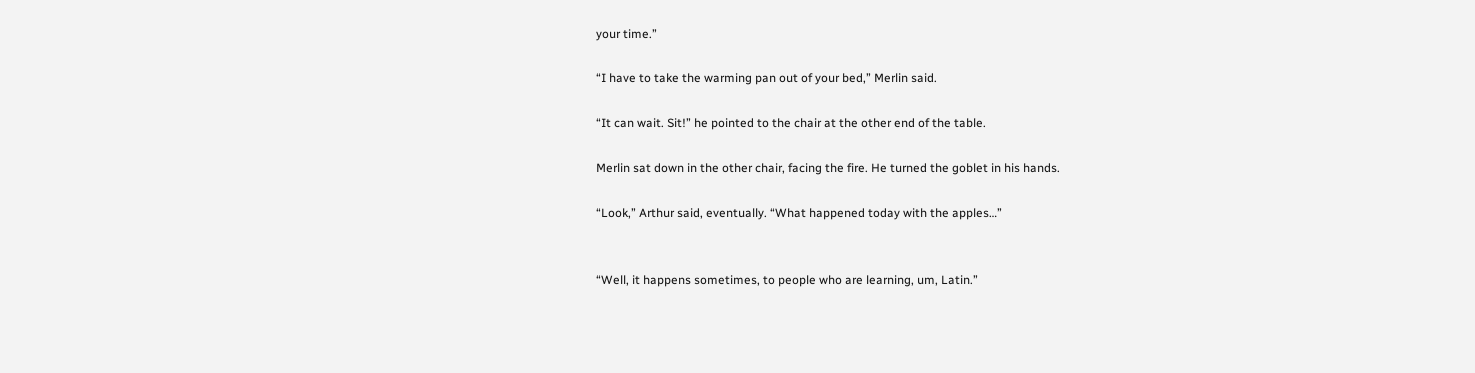your time.”

“I have to take the warming pan out of your bed,” Merlin said.

“It can wait. Sit!” he pointed to the chair at the other end of the table.

Merlin sat down in the other chair, facing the fire. He turned the goblet in his hands.

“Look,” Arthur said, eventually. “What happened today with the apples…”


“Well, it happens sometimes, to people who are learning, um, Latin.”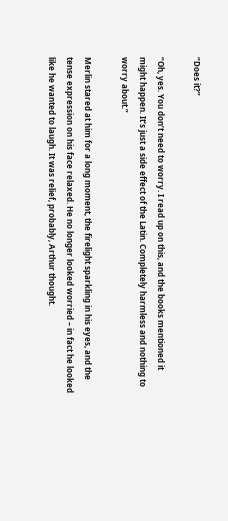“Does it?”

“Oh, yes. You don’t need to worry. I read up on this, and the books mentioned it might happen. It’s just a side effect of the Latin. Completely harmless and nothing to worry about.”

Merlin stared at him for a long moment, the firelight sparkling in his eyes, and the tense expression on his face relaxed. He no longer looked worried – in fact he looked like he wanted to laugh. It was relief, probably, Arthur thought.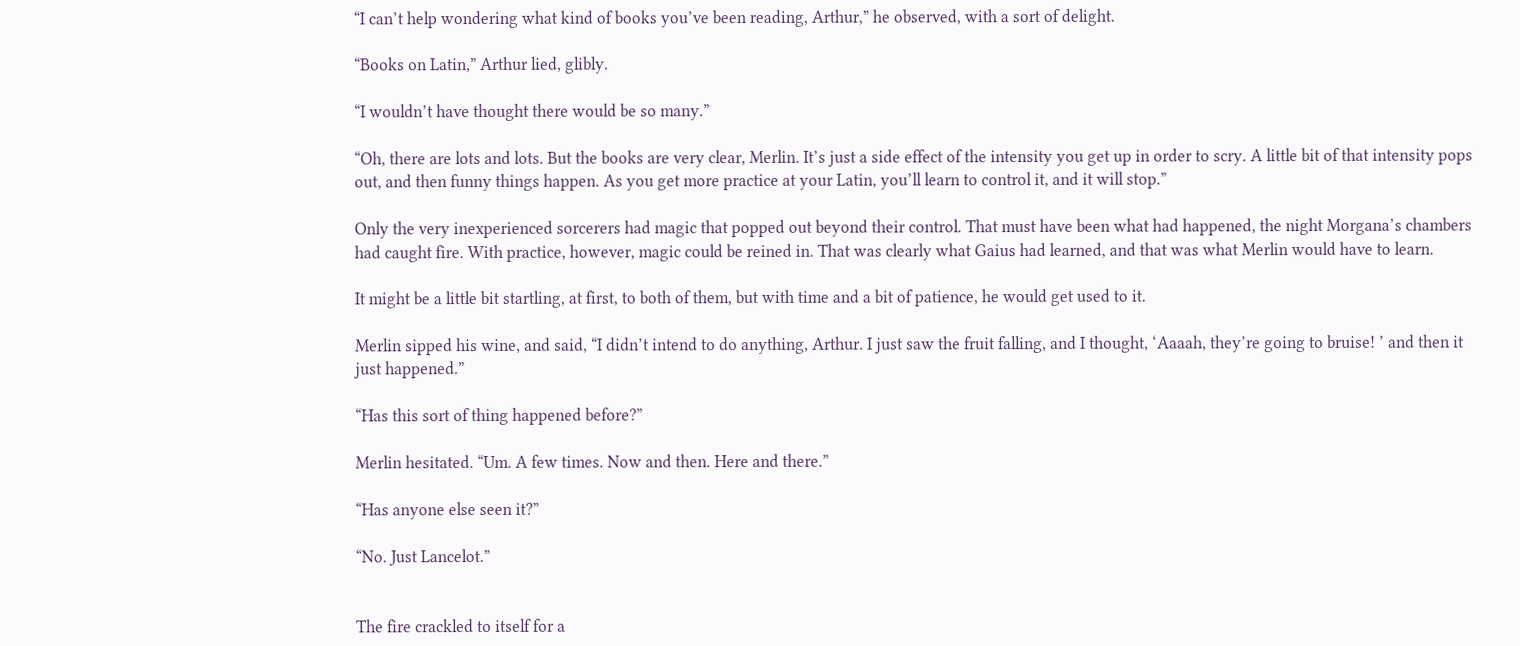“I can’t help wondering what kind of books you’ve been reading, Arthur,” he observed, with a sort of delight.

“Books on Latin,” Arthur lied, glibly.

“I wouldn’t have thought there would be so many.”

“Oh, there are lots and lots. But the books are very clear, Merlin. It’s just a side effect of the intensity you get up in order to scry. A little bit of that intensity pops out, and then funny things happen. As you get more practice at your Latin, you’ll learn to control it, and it will stop.”

Only the very inexperienced sorcerers had magic that popped out beyond their control. That must have been what had happened, the night Morgana’s chambers had caught fire. With practice, however, magic could be reined in. That was clearly what Gaius had learned, and that was what Merlin would have to learn.

It might be a little bit startling, at first, to both of them, but with time and a bit of patience, he would get used to it.

Merlin sipped his wine, and said, “I didn’t intend to do anything, Arthur. I just saw the fruit falling, and I thought, ‘Aaaah, they’re going to bruise! ’ and then it just happened.”

“Has this sort of thing happened before?”

Merlin hesitated. “Um. A few times. Now and then. Here and there.”

“Has anyone else seen it?”

“No. Just Lancelot.”


The fire crackled to itself for a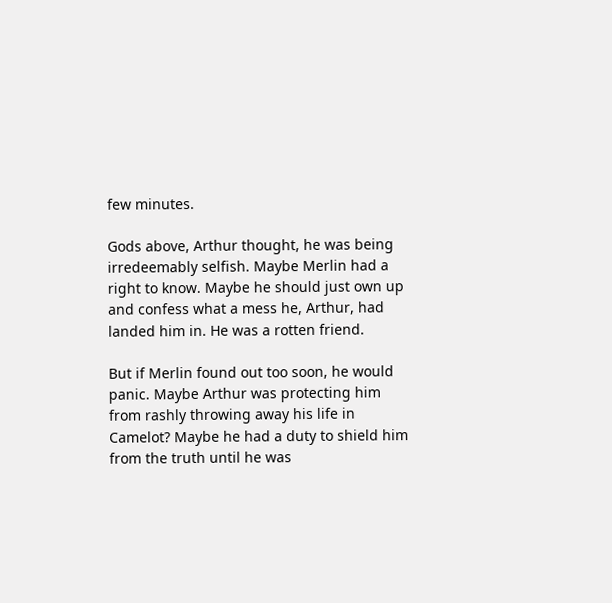few minutes.

Gods above, Arthur thought, he was being irredeemably selfish. Maybe Merlin had a right to know. Maybe he should just own up and confess what a mess he, Arthur, had landed him in. He was a rotten friend.

But if Merlin found out too soon, he would panic. Maybe Arthur was protecting him from rashly throwing away his life in Camelot? Maybe he had a duty to shield him from the truth until he was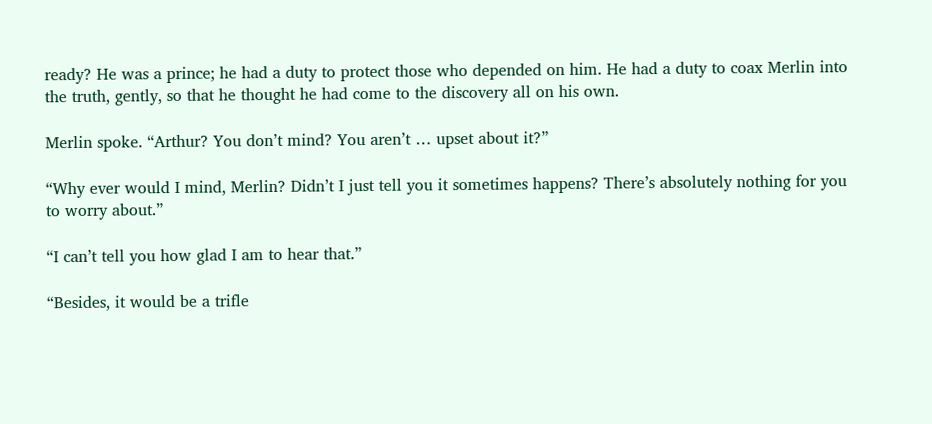ready? He was a prince; he had a duty to protect those who depended on him. He had a duty to coax Merlin into the truth, gently, so that he thought he had come to the discovery all on his own.

Merlin spoke. “Arthur? You don’t mind? You aren’t … upset about it?”

“Why ever would I mind, Merlin? Didn’t I just tell you it sometimes happens? There’s absolutely nothing for you to worry about.”

“I can’t tell you how glad I am to hear that.”

“Besides, it would be a trifle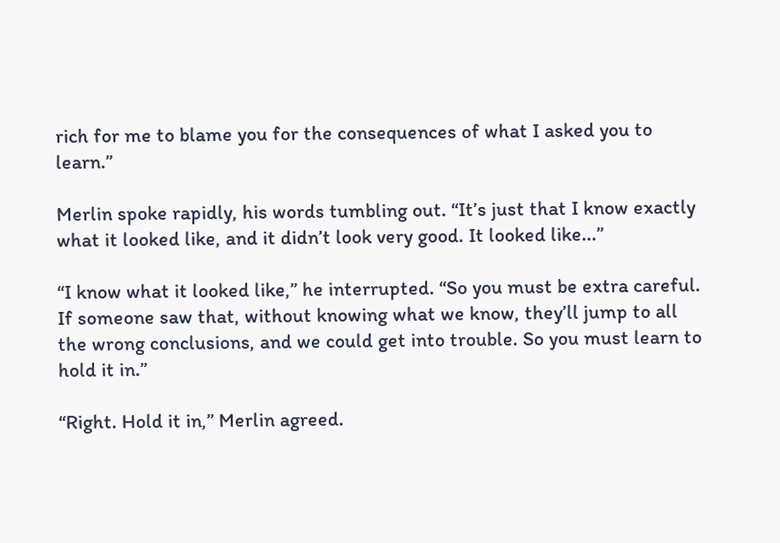rich for me to blame you for the consequences of what I asked you to learn.”

Merlin spoke rapidly, his words tumbling out. “It’s just that I know exactly what it looked like, and it didn’t look very good. It looked like...”

“I know what it looked like,” he interrupted. “So you must be extra careful. If someone saw that, without knowing what we know, they’ll jump to all the wrong conclusions, and we could get into trouble. So you must learn to hold it in.”

“Right. Hold it in,” Merlin agreed.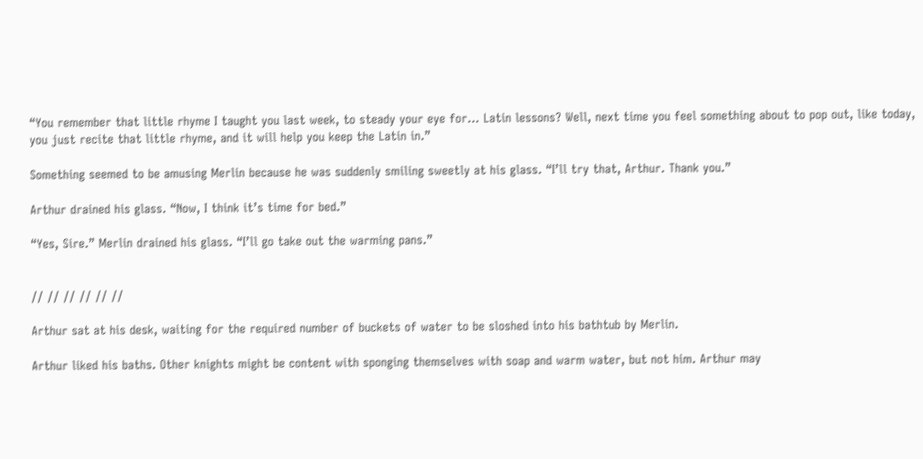“You remember that little rhyme I taught you last week, to steady your eye for… Latin lessons? Well, next time you feel something about to pop out, like today, you just recite that little rhyme, and it will help you keep the Latin in.”

Something seemed to be amusing Merlin because he was suddenly smiling sweetly at his glass. “I’ll try that, Arthur. Thank you.”

Arthur drained his glass. “Now, I think it’s time for bed.”

“Yes, Sire.” Merlin drained his glass. “I’ll go take out the warming pans.”


// // // // // //

Arthur sat at his desk, waiting for the required number of buckets of water to be sloshed into his bathtub by Merlin.

Arthur liked his baths. Other knights might be content with sponging themselves with soap and warm water, but not him. Arthur may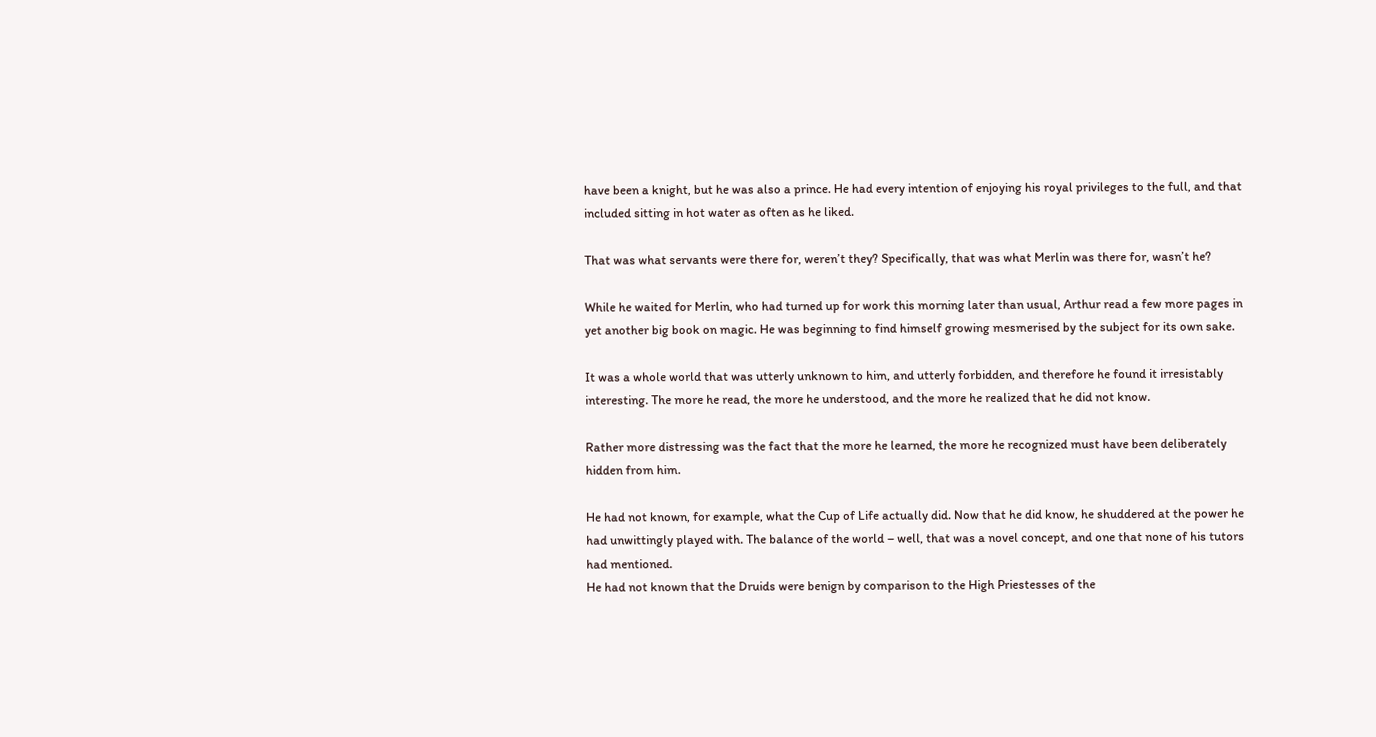have been a knight, but he was also a prince. He had every intention of enjoying his royal privileges to the full, and that included sitting in hot water as often as he liked.

That was what servants were there for, weren’t they? Specifically, that was what Merlin was there for, wasn’t he?

While he waited for Merlin, who had turned up for work this morning later than usual, Arthur read a few more pages in yet another big book on magic. He was beginning to find himself growing mesmerised by the subject for its own sake.

It was a whole world that was utterly unknown to him, and utterly forbidden, and therefore he found it irresistably interesting. The more he read, the more he understood, and the more he realized that he did not know.

Rather more distressing was the fact that the more he learned, the more he recognized must have been deliberately hidden from him.

He had not known, for example, what the Cup of Life actually did. Now that he did know, he shuddered at the power he had unwittingly played with. The balance of the world – well, that was a novel concept, and one that none of his tutors had mentioned.
He had not known that the Druids were benign by comparison to the High Priestesses of the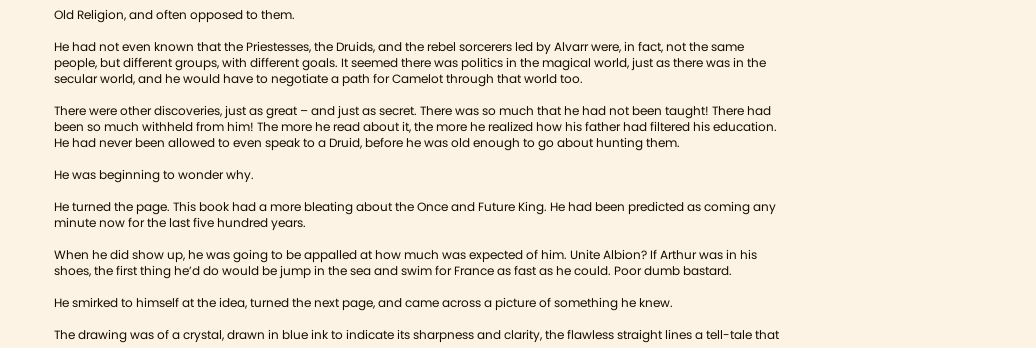Old Religion, and often opposed to them.

He had not even known that the Priestesses, the Druids, and the rebel sorcerers led by Alvarr were, in fact, not the same people, but different groups, with different goals. It seemed there was politics in the magical world, just as there was in the secular world, and he would have to negotiate a path for Camelot through that world too.

There were other discoveries, just as great – and just as secret. There was so much that he had not been taught! There had been so much withheld from him! The more he read about it, the more he realized how his father had filtered his education. He had never been allowed to even speak to a Druid, before he was old enough to go about hunting them.

He was beginning to wonder why.

He turned the page. This book had a more bleating about the Once and Future King. He had been predicted as coming any minute now for the last five hundred years.

When he did show up, he was going to be appalled at how much was expected of him. Unite Albion? If Arthur was in his shoes, the first thing he’d do would be jump in the sea and swim for France as fast as he could. Poor dumb bastard.

He smirked to himself at the idea, turned the next page, and came across a picture of something he knew.

The drawing was of a crystal, drawn in blue ink to indicate its sharpness and clarity, the flawless straight lines a tell-tale that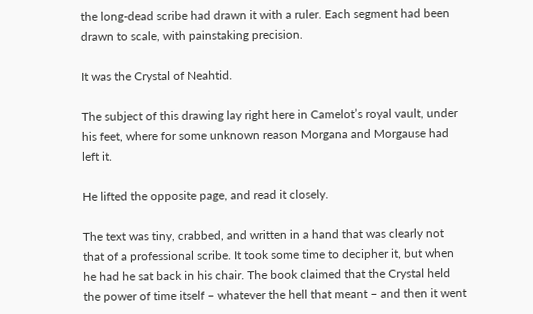the long-dead scribe had drawn it with a ruler. Each segment had been drawn to scale, with painstaking precision.

It was the Crystal of Neahtid.

The subject of this drawing lay right here in Camelot’s royal vault, under his feet, where for some unknown reason Morgana and Morgause had left it.

He lifted the opposite page, and read it closely.

The text was tiny, crabbed, and written in a hand that was clearly not that of a professional scribe. It took some time to decipher it, but when he had he sat back in his chair. The book claimed that the Crystal held the power of time itself – whatever the hell that meant – and then it went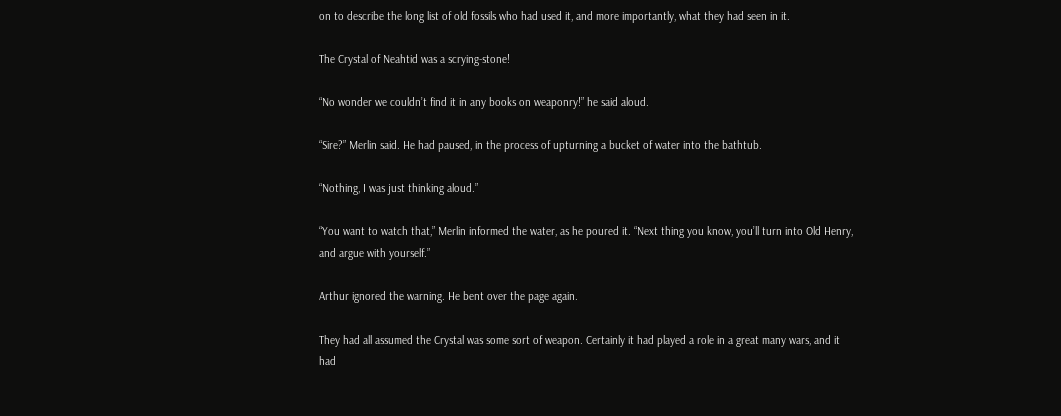on to describe the long list of old fossils who had used it, and more importantly, what they had seen in it.

The Crystal of Neahtid was a scrying-stone!

“No wonder we couldn’t find it in any books on weaponry!” he said aloud.

“Sire?” Merlin said. He had paused, in the process of upturning a bucket of water into the bathtub.

“Nothing, I was just thinking aloud.”

“You want to watch that,” Merlin informed the water, as he poured it. “Next thing you know, you’ll turn into Old Henry, and argue with yourself.”

Arthur ignored the warning. He bent over the page again.

They had all assumed the Crystal was some sort of weapon. Certainly it had played a role in a great many wars, and it had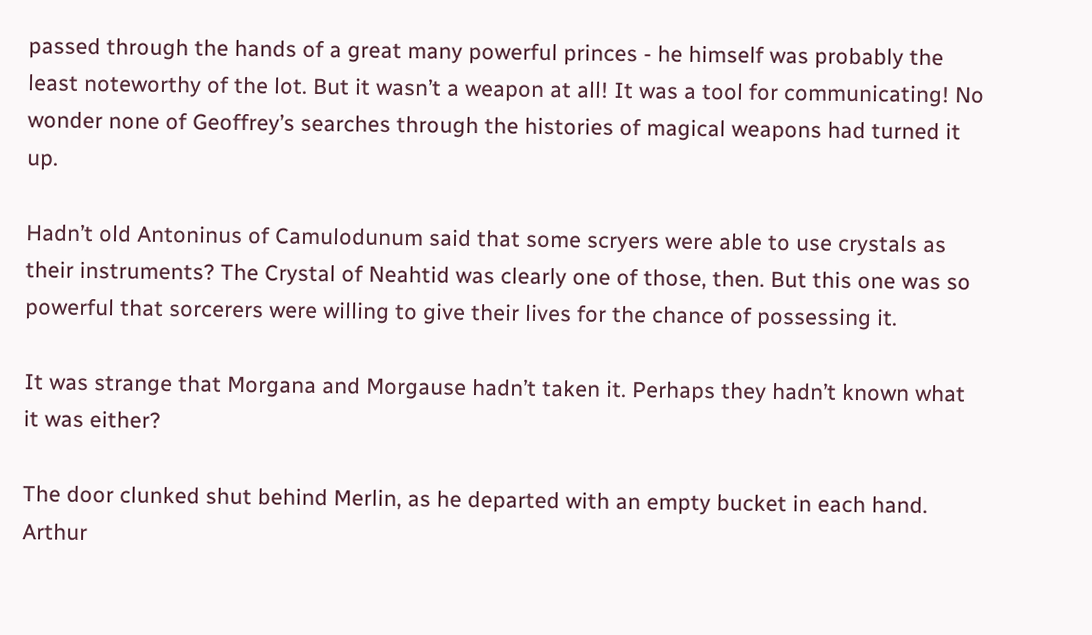passed through the hands of a great many powerful princes - he himself was probably the least noteworthy of the lot. But it wasn’t a weapon at all! It was a tool for communicating! No wonder none of Geoffrey’s searches through the histories of magical weapons had turned it up.

Hadn’t old Antoninus of Camulodunum said that some scryers were able to use crystals as their instruments? The Crystal of Neahtid was clearly one of those, then. But this one was so powerful that sorcerers were willing to give their lives for the chance of possessing it.

It was strange that Morgana and Morgause hadn’t taken it. Perhaps they hadn’t known what it was either?

The door clunked shut behind Merlin, as he departed with an empty bucket in each hand. Arthur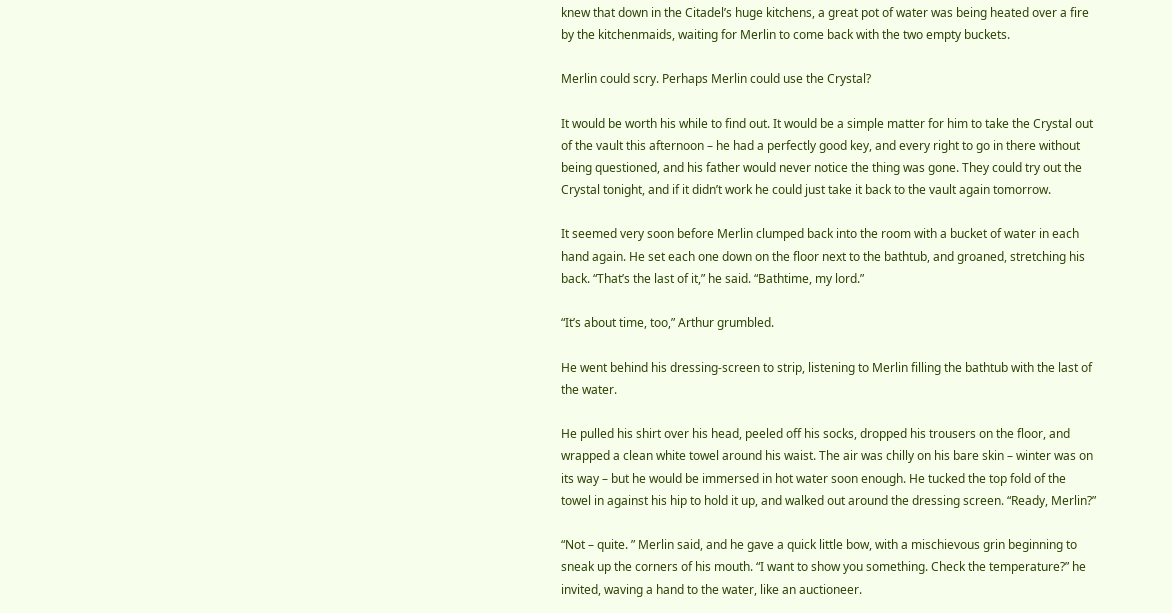knew that down in the Citadel’s huge kitchens, a great pot of water was being heated over a fire by the kitchenmaids, waiting for Merlin to come back with the two empty buckets.

Merlin could scry. Perhaps Merlin could use the Crystal?

It would be worth his while to find out. It would be a simple matter for him to take the Crystal out of the vault this afternoon – he had a perfectly good key, and every right to go in there without being questioned, and his father would never notice the thing was gone. They could try out the Crystal tonight, and if it didn’t work he could just take it back to the vault again tomorrow.

It seemed very soon before Merlin clumped back into the room with a bucket of water in each hand again. He set each one down on the floor next to the bathtub, and groaned, stretching his back. “That’s the last of it,” he said. “Bathtime, my lord.”

“It’s about time, too,” Arthur grumbled.

He went behind his dressing-screen to strip, listening to Merlin filling the bathtub with the last of the water.

He pulled his shirt over his head, peeled off his socks, dropped his trousers on the floor, and wrapped a clean white towel around his waist. The air was chilly on his bare skin – winter was on its way – but he would be immersed in hot water soon enough. He tucked the top fold of the towel in against his hip to hold it up, and walked out around the dressing screen. “Ready, Merlin?”

“Not – quite. ” Merlin said, and he gave a quick little bow, with a mischievous grin beginning to sneak up the corners of his mouth. “I want to show you something. Check the temperature?” he invited, waving a hand to the water, like an auctioneer.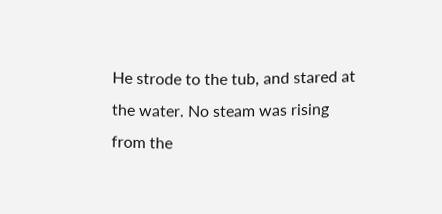He strode to the tub, and stared at the water. No steam was rising from the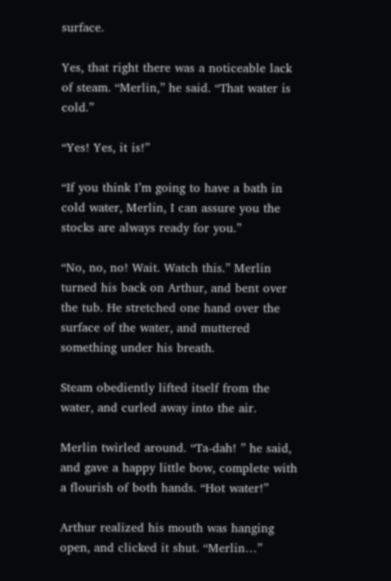surface.

Yes, that right there was a noticeable lack of steam. “Merlin,” he said. “That water is cold.”

“Yes! Yes, it is!”

“If you think I’m going to have a bath in cold water, Merlin, I can assure you the stocks are always ready for you.”

“No, no, no! Wait. Watch this.” Merlin turned his back on Arthur, and bent over the tub. He stretched one hand over the surface of the water, and muttered something under his breath.

Steam obediently lifted itself from the water, and curled away into the air.

Merlin twirled around. “Ta-dah! ” he said, and gave a happy little bow, complete with a flourish of both hands. “Hot water!”

Arthur realized his mouth was hanging open, and clicked it shut. “Merlin…”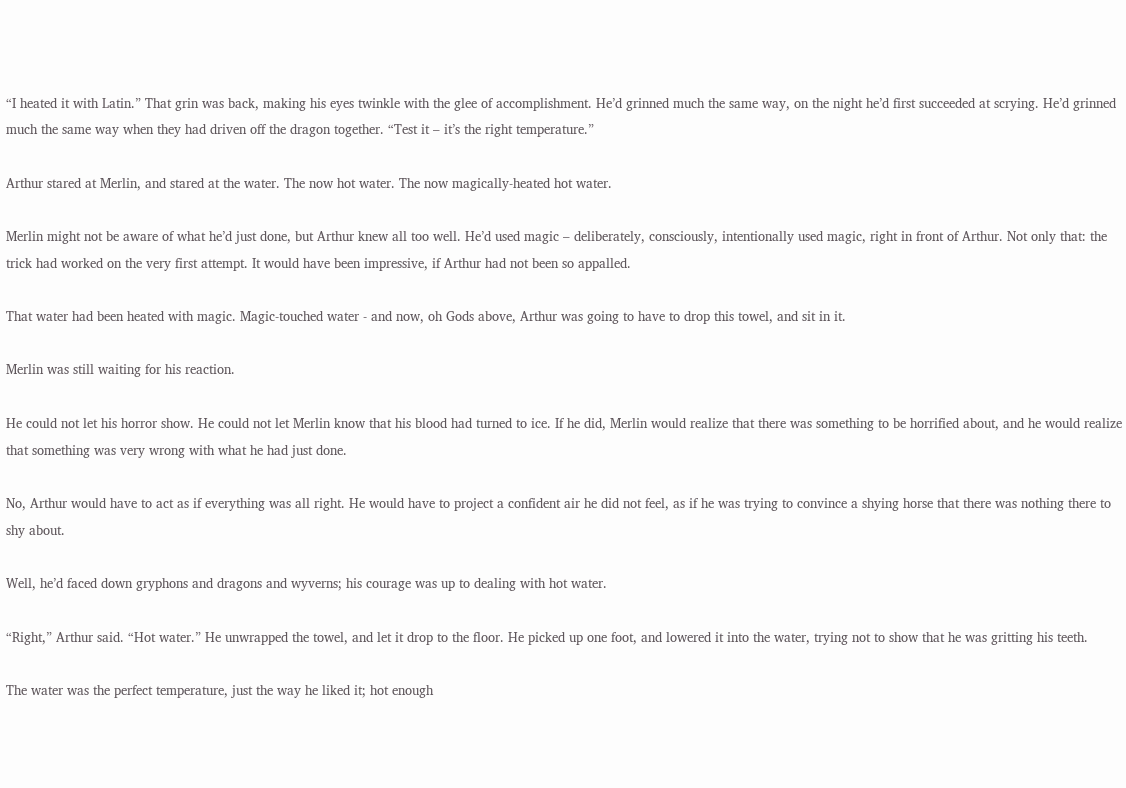“I heated it with Latin.” That grin was back, making his eyes twinkle with the glee of accomplishment. He’d grinned much the same way, on the night he’d first succeeded at scrying. He’d grinned much the same way when they had driven off the dragon together. “Test it – it’s the right temperature.”

Arthur stared at Merlin, and stared at the water. The now hot water. The now magically-heated hot water.

Merlin might not be aware of what he’d just done, but Arthur knew all too well. He’d used magic – deliberately, consciously, intentionally used magic, right in front of Arthur. Not only that: the trick had worked on the very first attempt. It would have been impressive, if Arthur had not been so appalled.

That water had been heated with magic. Magic-touched water - and now, oh Gods above, Arthur was going to have to drop this towel, and sit in it.

Merlin was still waiting for his reaction.

He could not let his horror show. He could not let Merlin know that his blood had turned to ice. If he did, Merlin would realize that there was something to be horrified about, and he would realize that something was very wrong with what he had just done.

No, Arthur would have to act as if everything was all right. He would have to project a confident air he did not feel, as if he was trying to convince a shying horse that there was nothing there to shy about.

Well, he’d faced down gryphons and dragons and wyverns; his courage was up to dealing with hot water.

“Right,” Arthur said. “Hot water.” He unwrapped the towel, and let it drop to the floor. He picked up one foot, and lowered it into the water, trying not to show that he was gritting his teeth.

The water was the perfect temperature, just the way he liked it; hot enough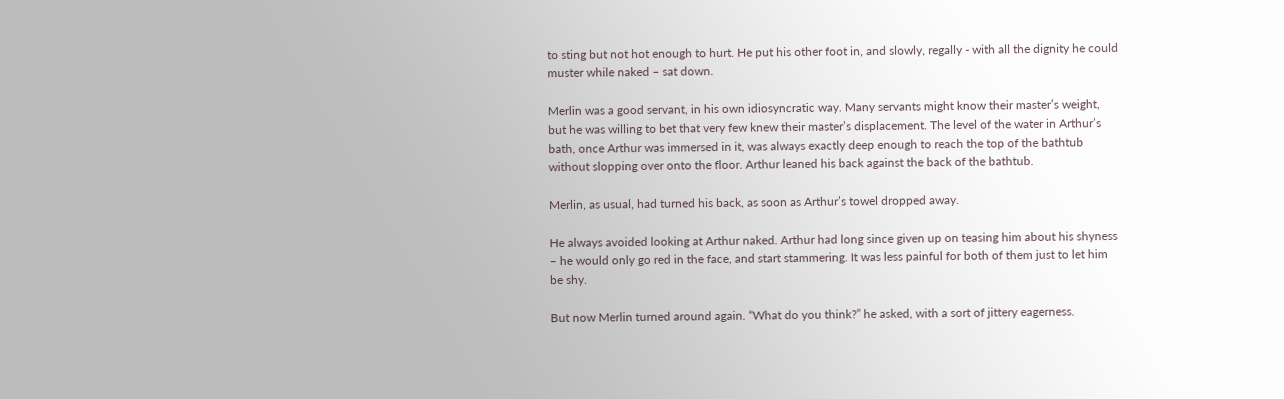to sting but not hot enough to hurt. He put his other foot in, and slowly, regally - with all the dignity he could muster while naked – sat down.

Merlin was a good servant, in his own idiosyncratic way. Many servants might know their master’s weight, but he was willing to bet that very few knew their master’s displacement. The level of the water in Arthur’s bath, once Arthur was immersed in it, was always exactly deep enough to reach the top of the bathtub without slopping over onto the floor. Arthur leaned his back against the back of the bathtub.

Merlin, as usual, had turned his back, as soon as Arthur’s towel dropped away.

He always avoided looking at Arthur naked. Arthur had long since given up on teasing him about his shyness – he would only go red in the face, and start stammering. It was less painful for both of them just to let him be shy.

But now Merlin turned around again. “What do you think?” he asked, with a sort of jittery eagerness.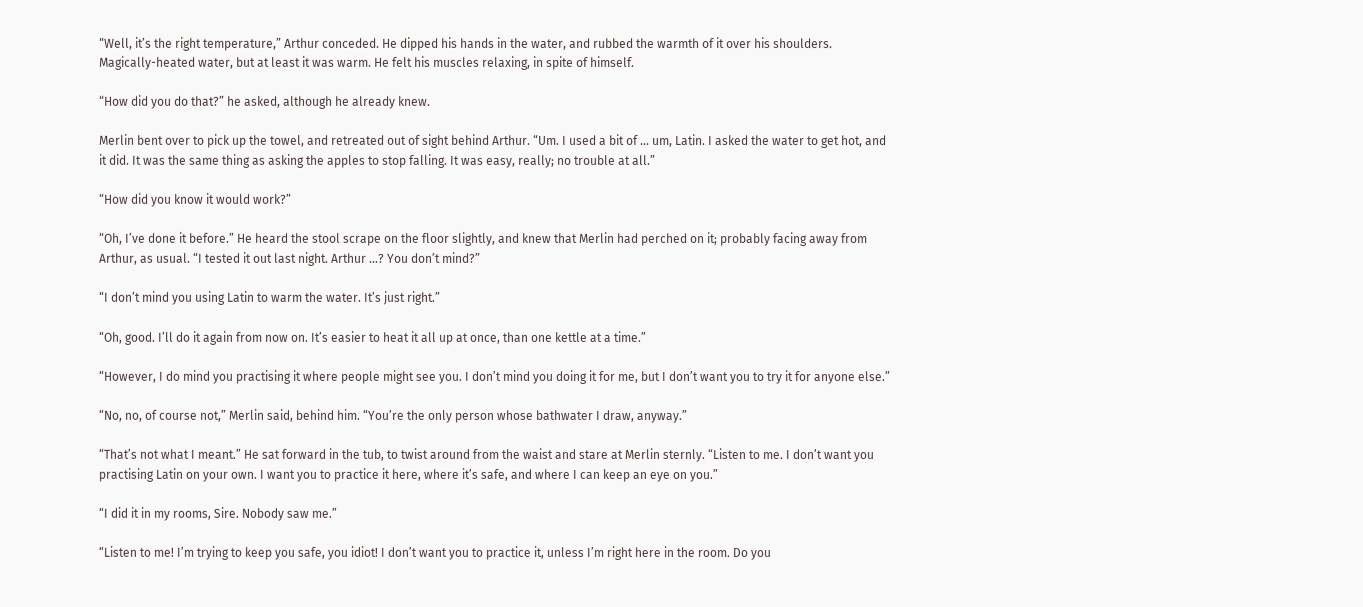“Well, it’s the right temperature,” Arthur conceded. He dipped his hands in the water, and rubbed the warmth of it over his shoulders. Magically-heated water, but at least it was warm. He felt his muscles relaxing, in spite of himself.

“How did you do that?” he asked, although he already knew.

Merlin bent over to pick up the towel, and retreated out of sight behind Arthur. “Um. I used a bit of … um, Latin. I asked the water to get hot, and it did. It was the same thing as asking the apples to stop falling. It was easy, really; no trouble at all.”

“How did you know it would work?”

“Oh, I’ve done it before.” He heard the stool scrape on the floor slightly, and knew that Merlin had perched on it; probably facing away from Arthur, as usual. “I tested it out last night. Arthur …? You don’t mind?”

“I don’t mind you using Latin to warm the water. It’s just right.”

“Oh, good. I’ll do it again from now on. It’s easier to heat it all up at once, than one kettle at a time.”

“However, I do mind you practising it where people might see you. I don’t mind you doing it for me, but I don’t want you to try it for anyone else.”

“No, no, of course not,” Merlin said, behind him. “You’re the only person whose bathwater I draw, anyway.”

“That’s not what I meant.” He sat forward in the tub, to twist around from the waist and stare at Merlin sternly. “Listen to me. I don’t want you practising Latin on your own. I want you to practice it here, where it’s safe, and where I can keep an eye on you.”

“I did it in my rooms, Sire. Nobody saw me.”

“Listen to me! I’m trying to keep you safe, you idiot! I don’t want you to practice it, unless I’m right here in the room. Do you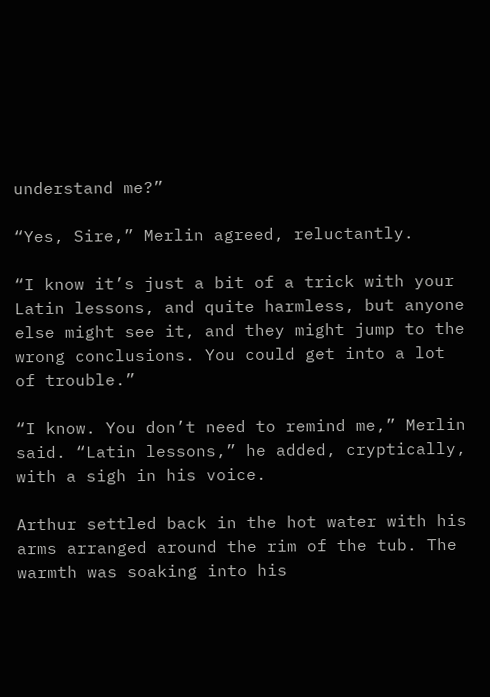understand me?”

“Yes, Sire,” Merlin agreed, reluctantly.

“I know it’s just a bit of a trick with your Latin lessons, and quite harmless, but anyone else might see it, and they might jump to the wrong conclusions. You could get into a lot of trouble.”

“I know. You don’t need to remind me,” Merlin said. “Latin lessons,” he added, cryptically, with a sigh in his voice.

Arthur settled back in the hot water with his arms arranged around the rim of the tub. The warmth was soaking into his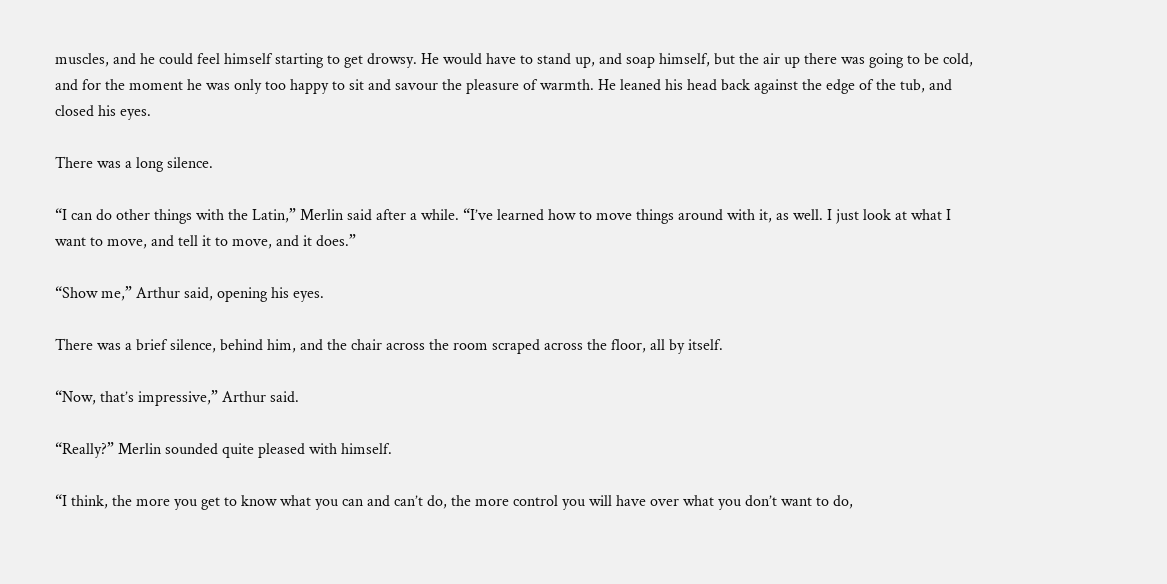muscles, and he could feel himself starting to get drowsy. He would have to stand up, and soap himself, but the air up there was going to be cold, and for the moment he was only too happy to sit and savour the pleasure of warmth. He leaned his head back against the edge of the tub, and closed his eyes.

There was a long silence.

“I can do other things with the Latin,” Merlin said after a while. “I’ve learned how to move things around with it, as well. I just look at what I want to move, and tell it to move, and it does.”

“Show me,” Arthur said, opening his eyes.

There was a brief silence, behind him, and the chair across the room scraped across the floor, all by itself.

“Now, that’s impressive,” Arthur said.

“Really?” Merlin sounded quite pleased with himself.

“I think, the more you get to know what you can and can’t do, the more control you will have over what you don’t want to do,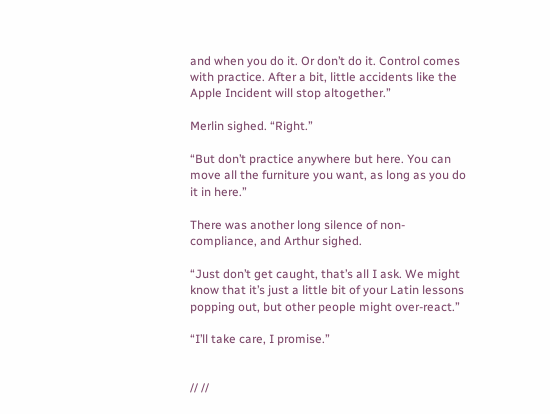and when you do it. Or don’t do it. Control comes with practice. After a bit, little accidents like the Apple Incident will stop altogether.”

Merlin sighed. “Right.”

“But don’t practice anywhere but here. You can move all the furniture you want, as long as you do it in here.”

There was another long silence of non-compliance, and Arthur sighed.

“Just don’t get caught, that’s all I ask. We might know that it’s just a little bit of your Latin lessons popping out, but other people might over-react.”

“I’ll take care, I promise.”


// //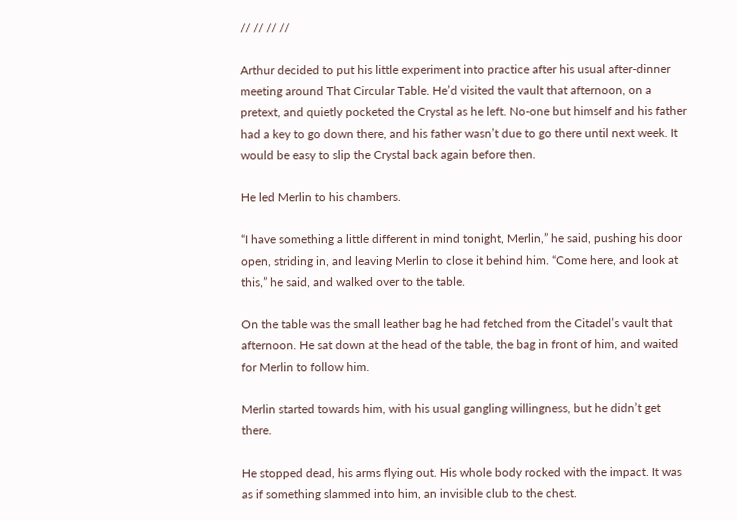// // // //

Arthur decided to put his little experiment into practice after his usual after-dinner meeting around That Circular Table. He’d visited the vault that afternoon, on a pretext, and quietly pocketed the Crystal as he left. No-one but himself and his father had a key to go down there, and his father wasn’t due to go there until next week. It would be easy to slip the Crystal back again before then.

He led Merlin to his chambers.

“I have something a little different in mind tonight, Merlin,” he said, pushing his door open, striding in, and leaving Merlin to close it behind him. “Come here, and look at this,” he said, and walked over to the table.

On the table was the small leather bag he had fetched from the Citadel’s vault that afternoon. He sat down at the head of the table, the bag in front of him, and waited for Merlin to follow him.

Merlin started towards him, with his usual gangling willingness, but he didn’t get there.

He stopped dead, his arms flying out. His whole body rocked with the impact. It was as if something slammed into him, an invisible club to the chest.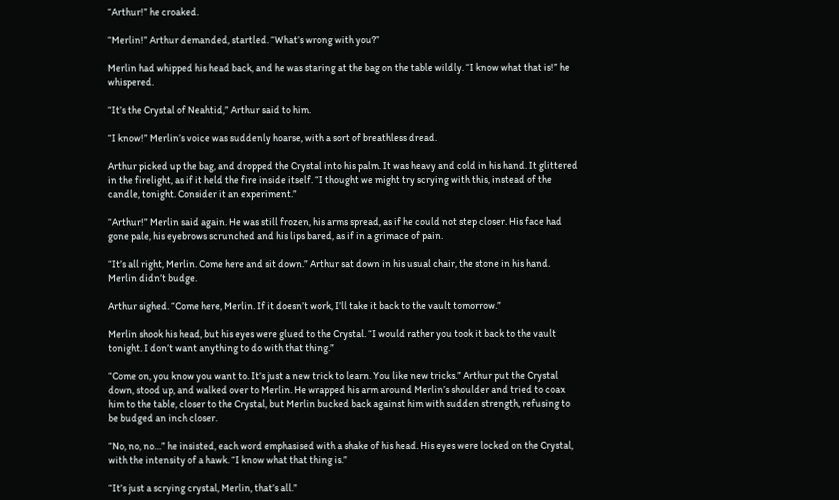“Arthur!” he croaked.

“Merlin!” Arthur demanded, startled. “What’s wrong with you?”

Merlin had whipped his head back, and he was staring at the bag on the table wildly. “I know what that is!” he whispered.

“It’s the Crystal of Neahtid,” Arthur said to him.

“I know!” Merlin’s voice was suddenly hoarse, with a sort of breathless dread.

Arthur picked up the bag, and dropped the Crystal into his palm. It was heavy and cold in his hand. It glittered in the firelight, as if it held the fire inside itself. “I thought we might try scrying with this, instead of the candle, tonight. Consider it an experiment.”

“Arthur!” Merlin said again. He was still frozen, his arms spread, as if he could not step closer. His face had gone pale, his eyebrows scrunched and his lips bared, as if in a grimace of pain.

“It’s all right, Merlin. Come here and sit down.” Arthur sat down in his usual chair, the stone in his hand. Merlin didn’t budge.

Arthur sighed. “Come here, Merlin. If it doesn’t work, I’ll take it back to the vault tomorrow.”

Merlin shook his head, but his eyes were glued to the Crystal. “I would rather you took it back to the vault tonight. I don’t want anything to do with that thing.”

“Come on, you know you want to. It’s just a new trick to learn. You like new tricks.” Arthur put the Crystal down, stood up, and walked over to Merlin. He wrapped his arm around Merlin’s shoulder and tried to coax him to the table, closer to the Crystal, but Merlin bucked back against him with sudden strength, refusing to be budged an inch closer.

“No, no, no…” he insisted, each word emphasised with a shake of his head. His eyes were locked on the Crystal, with the intensity of a hawk. “I know what that thing is.”

“It’s just a scrying crystal, Merlin, that’s all.”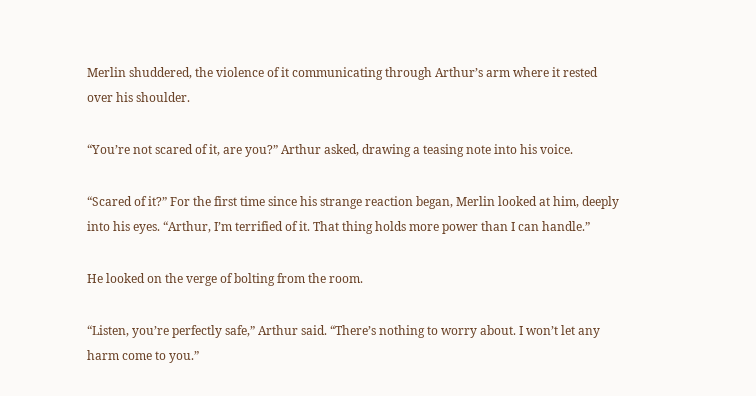Merlin shuddered, the violence of it communicating through Arthur’s arm where it rested over his shoulder.

“You’re not scared of it, are you?” Arthur asked, drawing a teasing note into his voice.

“Scared of it?” For the first time since his strange reaction began, Merlin looked at him, deeply into his eyes. “Arthur, I’m terrified of it. That thing holds more power than I can handle.”

He looked on the verge of bolting from the room.

“Listen, you’re perfectly safe,” Arthur said. “There’s nothing to worry about. I won’t let any harm come to you.”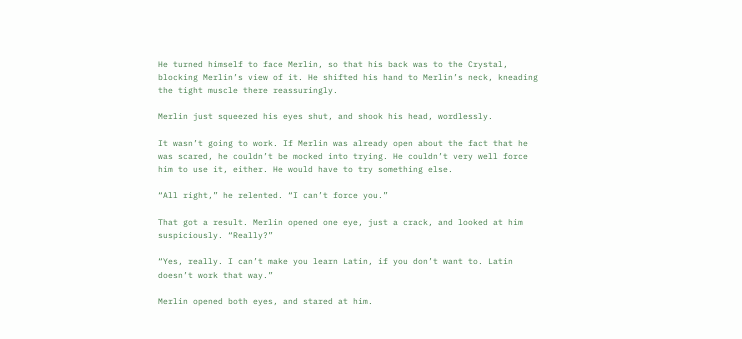He turned himself to face Merlin, so that his back was to the Crystal, blocking Merlin’s view of it. He shifted his hand to Merlin’s neck, kneading the tight muscle there reassuringly.

Merlin just squeezed his eyes shut, and shook his head, wordlessly.

It wasn’t going to work. If Merlin was already open about the fact that he was scared, he couldn’t be mocked into trying. He couldn’t very well force him to use it, either. He would have to try something else.

“All right,” he relented. “I can’t force you.”

That got a result. Merlin opened one eye, just a crack, and looked at him suspiciously. “Really?”

“Yes, really. I can’t make you learn Latin, if you don’t want to. Latin doesn’t work that way.”

Merlin opened both eyes, and stared at him.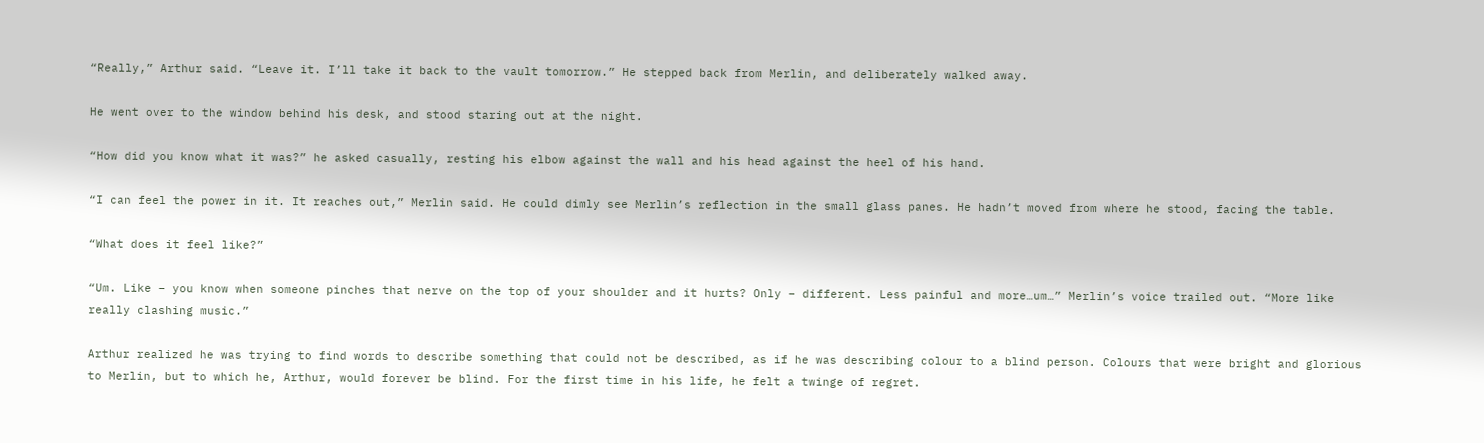“Really,” Arthur said. “Leave it. I’ll take it back to the vault tomorrow.” He stepped back from Merlin, and deliberately walked away.

He went over to the window behind his desk, and stood staring out at the night.

“How did you know what it was?” he asked casually, resting his elbow against the wall and his head against the heel of his hand.

“I can feel the power in it. It reaches out,” Merlin said. He could dimly see Merlin’s reflection in the small glass panes. He hadn’t moved from where he stood, facing the table.

“What does it feel like?”

“Um. Like – you know when someone pinches that nerve on the top of your shoulder and it hurts? Only – different. Less painful and more…um…” Merlin’s voice trailed out. “More like really clashing music.”

Arthur realized he was trying to find words to describe something that could not be described, as if he was describing colour to a blind person. Colours that were bright and glorious to Merlin, but to which he, Arthur, would forever be blind. For the first time in his life, he felt a twinge of regret.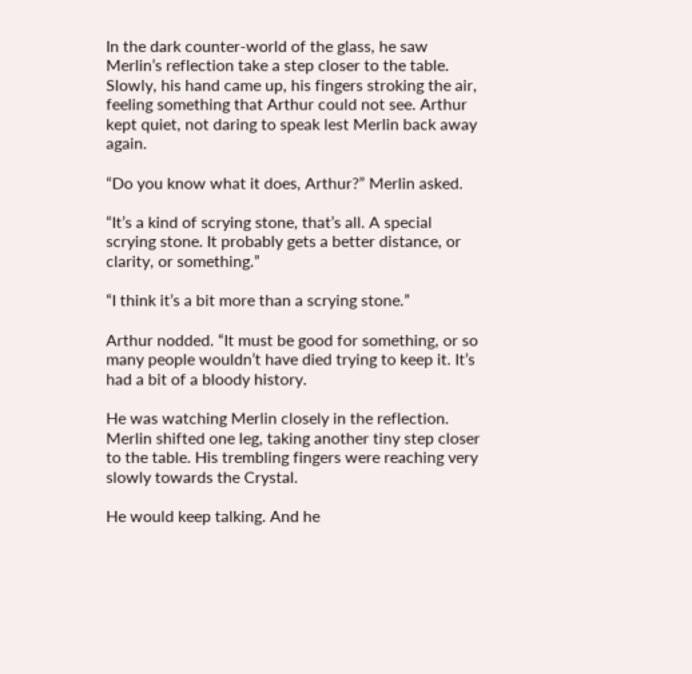In the dark counter-world of the glass, he saw Merlin’s reflection take a step closer to the table. Slowly, his hand came up, his fingers stroking the air, feeling something that Arthur could not see. Arthur kept quiet, not daring to speak lest Merlin back away again.

“Do you know what it does, Arthur?” Merlin asked.

“It’s a kind of scrying stone, that’s all. A special scrying stone. It probably gets a better distance, or clarity, or something.”

“I think it’s a bit more than a scrying stone.”

Arthur nodded. “It must be good for something, or so many people wouldn’t have died trying to keep it. It’s had a bit of a bloody history.

He was watching Merlin closely in the reflection. Merlin shifted one leg, taking another tiny step closer to the table. His trembling fingers were reaching very slowly towards the Crystal.

He would keep talking. And he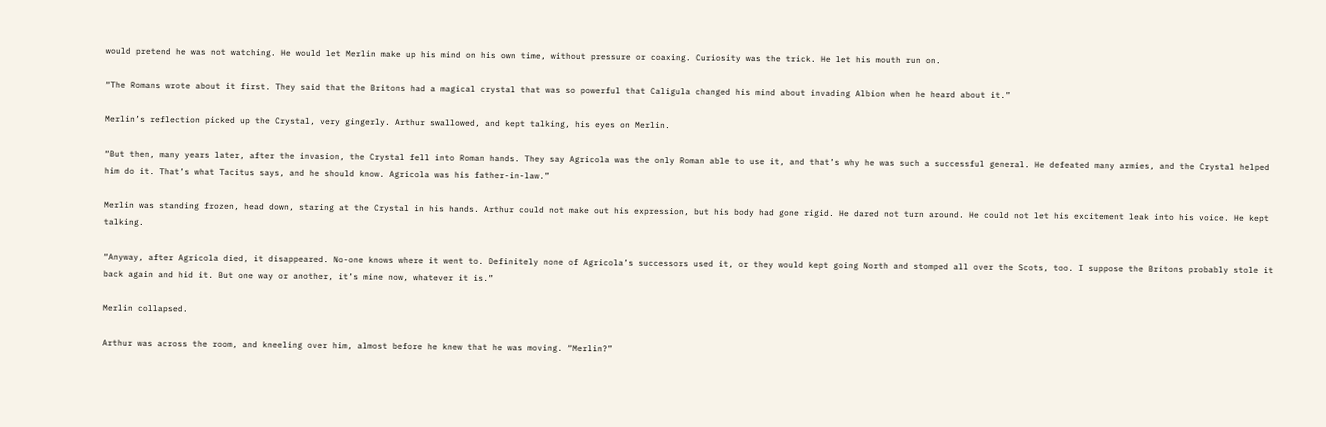would pretend he was not watching. He would let Merlin make up his mind on his own time, without pressure or coaxing. Curiosity was the trick. He let his mouth run on.

“The Romans wrote about it first. They said that the Britons had a magical crystal that was so powerful that Caligula changed his mind about invading Albion when he heard about it.”

Merlin’s reflection picked up the Crystal, very gingerly. Arthur swallowed, and kept talking, his eyes on Merlin.

“But then, many years later, after the invasion, the Crystal fell into Roman hands. They say Agricola was the only Roman able to use it, and that’s why he was such a successful general. He defeated many armies, and the Crystal helped him do it. That’s what Tacitus says, and he should know. Agricola was his father-in-law.”

Merlin was standing frozen, head down, staring at the Crystal in his hands. Arthur could not make out his expression, but his body had gone rigid. He dared not turn around. He could not let his excitement leak into his voice. He kept talking.

“Anyway, after Agricola died, it disappeared. No-one knows where it went to. Definitely none of Agricola’s successors used it, or they would kept going North and stomped all over the Scots, too. I suppose the Britons probably stole it back again and hid it. But one way or another, it’s mine now, whatever it is.”

Merlin collapsed.

Arthur was across the room, and kneeling over him, almost before he knew that he was moving. “Merlin?”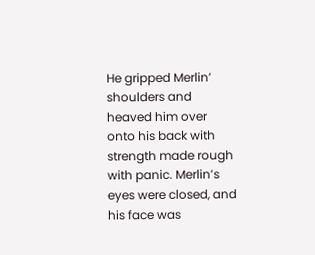He gripped Merlin’ shoulders and heaved him over onto his back with strength made rough with panic. Merlin’s eyes were closed, and his face was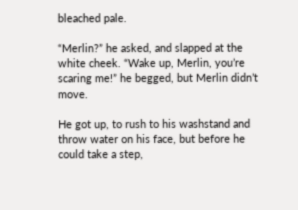bleached pale.

“Merlin?” he asked, and slapped at the white cheek. “Wake up, Merlin, you’re scaring me!” he begged, but Merlin didn’t move.

He got up, to rush to his washstand and throw water on his face, but before he could take a step,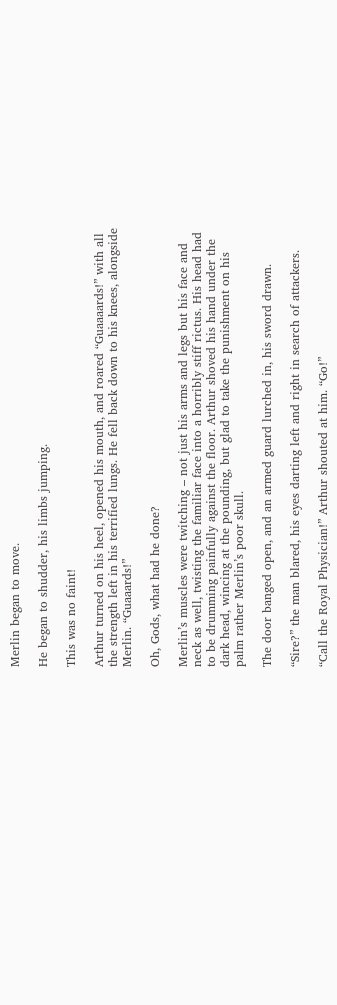Merlin began to move.

He began to shudder, his limbs jumping.

This was no faint!

Arthur turned on his heel, opened his mouth, and roared “Guaaaards!” with all the strength left in his terrified lungs. He fell back down to his knees, alongside Merlin. “Guaaards!”

Oh, Gods, what had he done?

Merlin’s muscles were twitching – not just his arms and legs but his face and neck as well, twisting the familiar face into a horribly stiff rictus. His head had to be drumming painfully against the floor. Arthur shoved his hand under the dark head, wincing at the pounding, but glad to take the punishment on his palm rather Merlin’s poor skull.

The door banged open, and an armed guard lurched in, his sword drawn.

“Sire?” the man blared, his eyes darting left and right in search of attackers.

“Call the Royal Physician!” Arthur shouted at him. “Go!”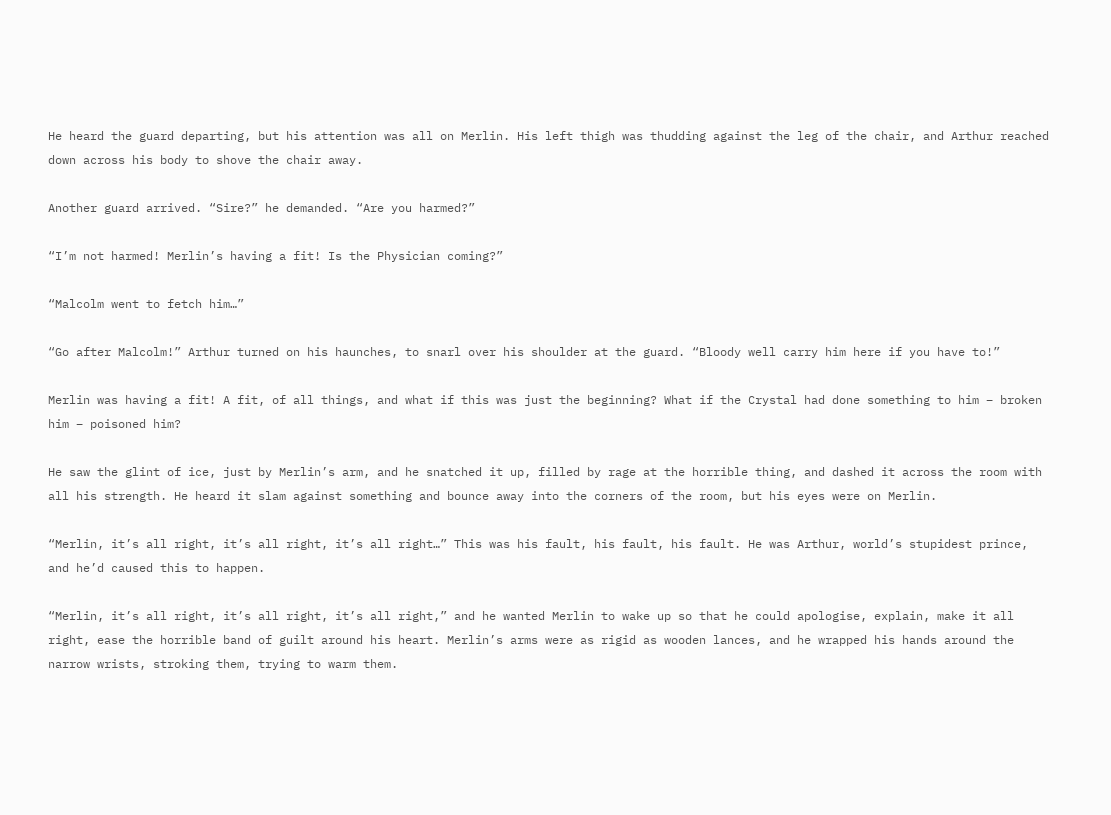He heard the guard departing, but his attention was all on Merlin. His left thigh was thudding against the leg of the chair, and Arthur reached down across his body to shove the chair away.

Another guard arrived. “Sire?” he demanded. “Are you harmed?”

“I’m not harmed! Merlin’s having a fit! Is the Physician coming?”

“Malcolm went to fetch him…”

“Go after Malcolm!” Arthur turned on his haunches, to snarl over his shoulder at the guard. “Bloody well carry him here if you have to!”

Merlin was having a fit! A fit, of all things, and what if this was just the beginning? What if the Crystal had done something to him – broken him – poisoned him?

He saw the glint of ice, just by Merlin’s arm, and he snatched it up, filled by rage at the horrible thing, and dashed it across the room with all his strength. He heard it slam against something and bounce away into the corners of the room, but his eyes were on Merlin.

“Merlin, it’s all right, it’s all right, it’s all right…” This was his fault, his fault, his fault. He was Arthur, world’s stupidest prince, and he’d caused this to happen.

“Merlin, it’s all right, it’s all right, it’s all right,” and he wanted Merlin to wake up so that he could apologise, explain, make it all right, ease the horrible band of guilt around his heart. Merlin’s arms were as rigid as wooden lances, and he wrapped his hands around the narrow wrists, stroking them, trying to warm them.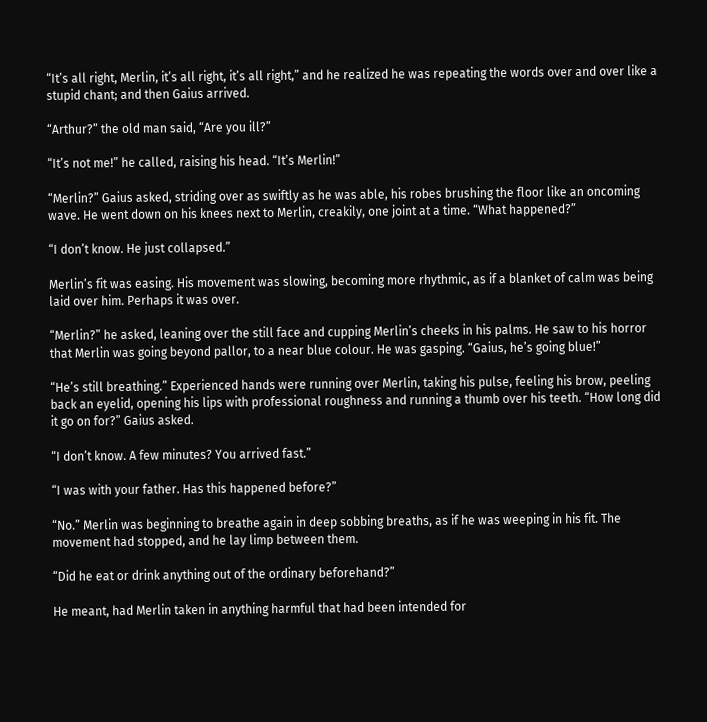“It’s all right, Merlin, it’s all right, it’s all right,” and he realized he was repeating the words over and over like a stupid chant; and then Gaius arrived.

“Arthur?” the old man said, “Are you ill?”

“It’s not me!” he called, raising his head. “It’s Merlin!”

“Merlin?” Gaius asked, striding over as swiftly as he was able, his robes brushing the floor like an oncoming wave. He went down on his knees next to Merlin, creakily, one joint at a time. “What happened?”

“I don’t know. He just collapsed.”

Merlin’s fit was easing. His movement was slowing, becoming more rhythmic, as if a blanket of calm was being laid over him. Perhaps it was over.

“Merlin?” he asked, leaning over the still face and cupping Merlin’s cheeks in his palms. He saw to his horror that Merlin was going beyond pallor, to a near blue colour. He was gasping. “Gaius, he’s going blue!”

“He’s still breathing.” Experienced hands were running over Merlin, taking his pulse, feeling his brow, peeling back an eyelid, opening his lips with professional roughness and running a thumb over his teeth. “How long did it go on for?” Gaius asked.

“I don’t know. A few minutes? You arrived fast.”

“I was with your father. Has this happened before?”

“No.” Merlin was beginning to breathe again in deep sobbing breaths, as if he was weeping in his fit. The movement had stopped, and he lay limp between them.

“Did he eat or drink anything out of the ordinary beforehand?”

He meant, had Merlin taken in anything harmful that had been intended for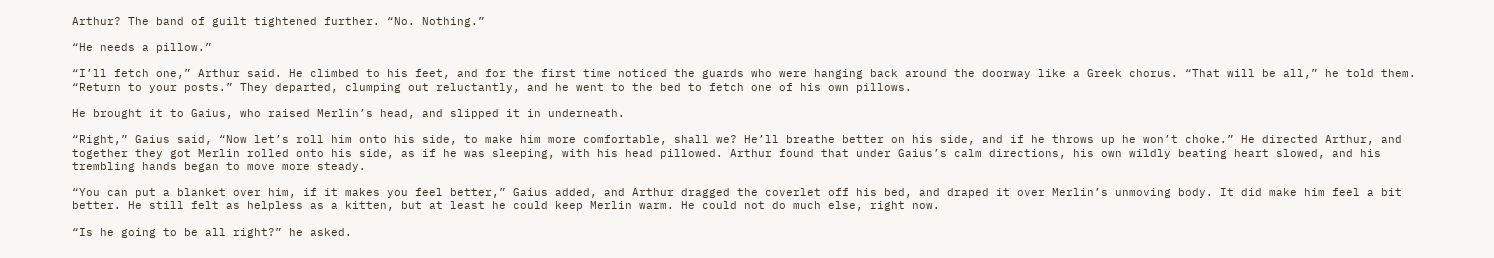Arthur? The band of guilt tightened further. “No. Nothing.”

“He needs a pillow.”

“I’ll fetch one,” Arthur said. He climbed to his feet, and for the first time noticed the guards who were hanging back around the doorway like a Greek chorus. “That will be all,” he told them. “Return to your posts.” They departed, clumping out reluctantly, and he went to the bed to fetch one of his own pillows.

He brought it to Gaius, who raised Merlin’s head, and slipped it in underneath.

“Right,” Gaius said, “Now let’s roll him onto his side, to make him more comfortable, shall we? He’ll breathe better on his side, and if he throws up he won’t choke.” He directed Arthur, and together they got Merlin rolled onto his side, as if he was sleeping, with his head pillowed. Arthur found that under Gaius’s calm directions, his own wildly beating heart slowed, and his trembling hands began to move more steady.

“You can put a blanket over him, if it makes you feel better,” Gaius added, and Arthur dragged the coverlet off his bed, and draped it over Merlin’s unmoving body. It did make him feel a bit better. He still felt as helpless as a kitten, but at least he could keep Merlin warm. He could not do much else, right now.

“Is he going to be all right?” he asked.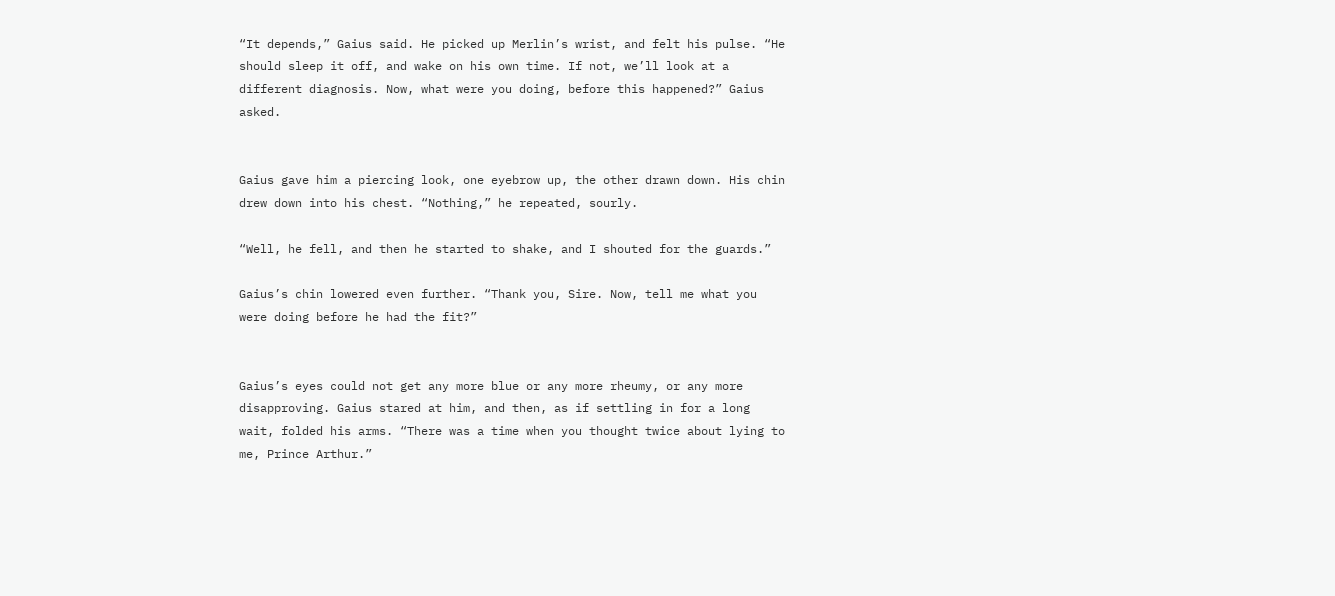“It depends,” Gaius said. He picked up Merlin’s wrist, and felt his pulse. “He should sleep it off, and wake on his own time. If not, we’ll look at a different diagnosis. Now, what were you doing, before this happened?” Gaius asked.


Gaius gave him a piercing look, one eyebrow up, the other drawn down. His chin drew down into his chest. “Nothing,” he repeated, sourly.

“Well, he fell, and then he started to shake, and I shouted for the guards.”

Gaius’s chin lowered even further. “Thank you, Sire. Now, tell me what you were doing before he had the fit?”


Gaius’s eyes could not get any more blue or any more rheumy, or any more disapproving. Gaius stared at him, and then, as if settling in for a long wait, folded his arms. “There was a time when you thought twice about lying to me, Prince Arthur.”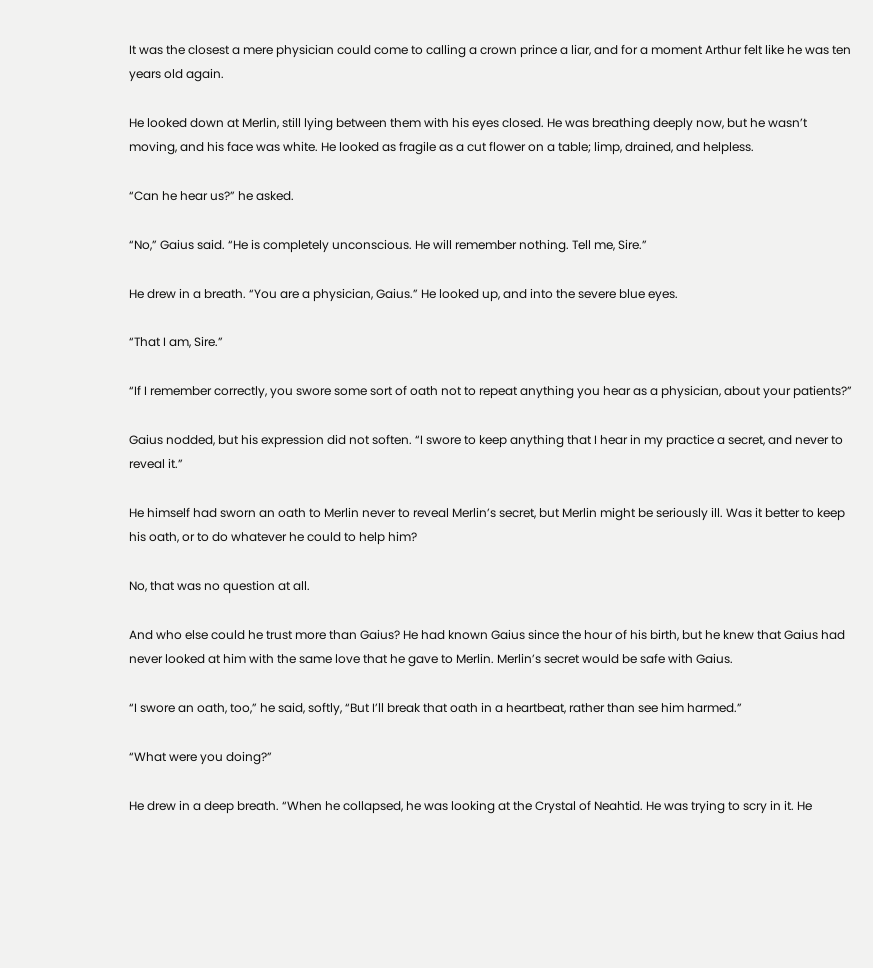It was the closest a mere physician could come to calling a crown prince a liar, and for a moment Arthur felt like he was ten years old again.

He looked down at Merlin, still lying between them with his eyes closed. He was breathing deeply now, but he wasn’t moving, and his face was white. He looked as fragile as a cut flower on a table; limp, drained, and helpless.

“Can he hear us?” he asked.

“No,” Gaius said. “He is completely unconscious. He will remember nothing. Tell me, Sire.”

He drew in a breath. “You are a physician, Gaius.” He looked up, and into the severe blue eyes.

“That I am, Sire.”

“If I remember correctly, you swore some sort of oath not to repeat anything you hear as a physician, about your patients?”

Gaius nodded, but his expression did not soften. “I swore to keep anything that I hear in my practice a secret, and never to reveal it.”

He himself had sworn an oath to Merlin never to reveal Merlin’s secret, but Merlin might be seriously ill. Was it better to keep his oath, or to do whatever he could to help him?

No, that was no question at all.

And who else could he trust more than Gaius? He had known Gaius since the hour of his birth, but he knew that Gaius had never looked at him with the same love that he gave to Merlin. Merlin’s secret would be safe with Gaius.

“I swore an oath, too,” he said, softly, “But I’ll break that oath in a heartbeat, rather than see him harmed.”

“What were you doing?”

He drew in a deep breath. “When he collapsed, he was looking at the Crystal of Neahtid. He was trying to scry in it. He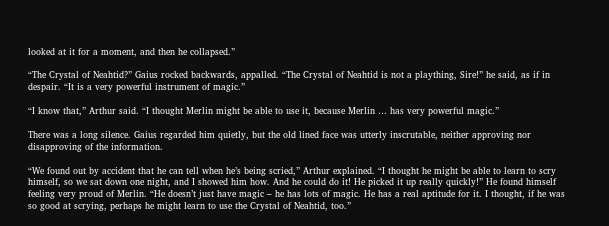looked at it for a moment, and then he collapsed.”

“The Crystal of Neahtid?” Gaius rocked backwards, appalled. “The Crystal of Neahtid is not a plaything, Sire!” he said, as if in despair. “It is a very powerful instrument of magic.”

“I know that,” Arthur said. “I thought Merlin might be able to use it, because Merlin … has very powerful magic.”

There was a long silence. Gaius regarded him quietly, but the old lined face was utterly inscrutable, neither approving nor disapproving of the information.

“We found out by accident that he can tell when he’s being scried,” Arthur explained. “I thought he might be able to learn to scry himself, so we sat down one night, and I showed him how. And he could do it! He picked it up really quickly!” He found himself feeling very proud of Merlin. “He doesn’t just have magic – he has lots of magic. He has a real aptitude for it. I thought, if he was so good at scrying, perhaps he might learn to use the Crystal of Neahtid, too.”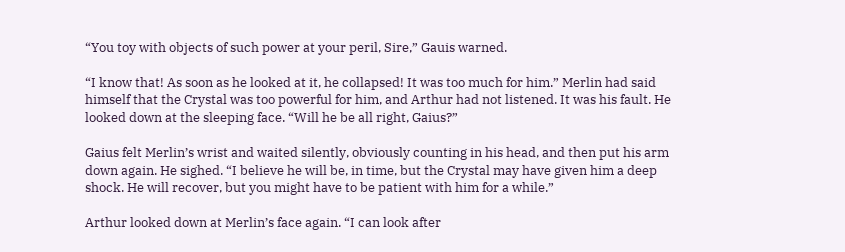“You toy with objects of such power at your peril, Sire,” Gauis warned.

“I know that! As soon as he looked at it, he collapsed! It was too much for him.” Merlin had said himself that the Crystal was too powerful for him, and Arthur had not listened. It was his fault. He looked down at the sleeping face. “Will he be all right, Gaius?”

Gaius felt Merlin’s wrist and waited silently, obviously counting in his head, and then put his arm down again. He sighed. “I believe he will be, in time, but the Crystal may have given him a deep shock. He will recover, but you might have to be patient with him for a while.”

Arthur looked down at Merlin’s face again. “I can look after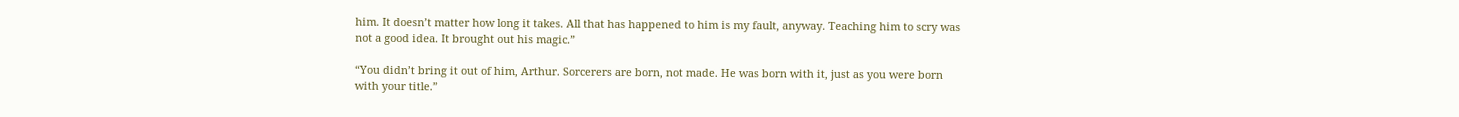him. It doesn’t matter how long it takes. All that has happened to him is my fault, anyway. Teaching him to scry was not a good idea. It brought out his magic.”

“You didn’t bring it out of him, Arthur. Sorcerers are born, not made. He was born with it, just as you were born with your title.”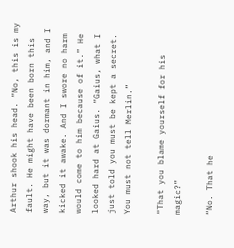Arthur shook his head. “No, this is my fault. He might have been born this way, but it was dormant in him, and I kicked it awake. And I swore no harm would come to him because of it.” He looked hard at Gaius. “Gaius, what I just told you must be kept a secret. You must not tell Merlin.”

“That you blame yourself for his magic?”

“No. That he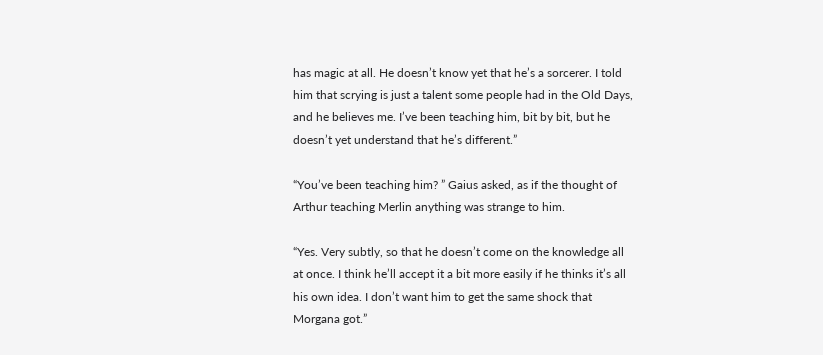has magic at all. He doesn’t know yet that he’s a sorcerer. I told him that scrying is just a talent some people had in the Old Days, and he believes me. I’ve been teaching him, bit by bit, but he doesn’t yet understand that he’s different.”

“You’ve been teaching him? ” Gaius asked, as if the thought of Arthur teaching Merlin anything was strange to him.

“Yes. Very subtly, so that he doesn’t come on the knowledge all at once. I think he’ll accept it a bit more easily if he thinks it’s all his own idea. I don’t want him to get the same shock that Morgana got.”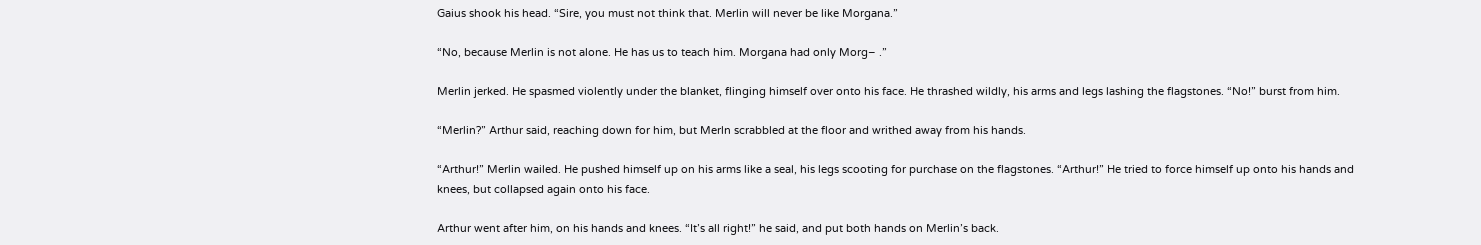Gaius shook his head. “Sire, you must not think that. Merlin will never be like Morgana.”

“No, because Merlin is not alone. He has us to teach him. Morgana had only Morg– .”

Merlin jerked. He spasmed violently under the blanket, flinging himself over onto his face. He thrashed wildly, his arms and legs lashing the flagstones. “No!” burst from him.

“Merlin?” Arthur said, reaching down for him, but Merln scrabbled at the floor and writhed away from his hands.

“Arthur!” Merlin wailed. He pushed himself up on his arms like a seal, his legs scooting for purchase on the flagstones. “Arthur!” He tried to force himself up onto his hands and knees, but collapsed again onto his face.

Arthur went after him, on his hands and knees. “It’s all right!” he said, and put both hands on Merlin’s back.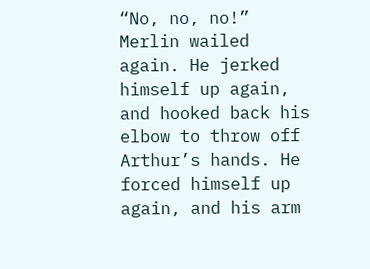“No, no, no!” Merlin wailed again. He jerked himself up again, and hooked back his elbow to throw off Arthur’s hands. He forced himself up again, and his arm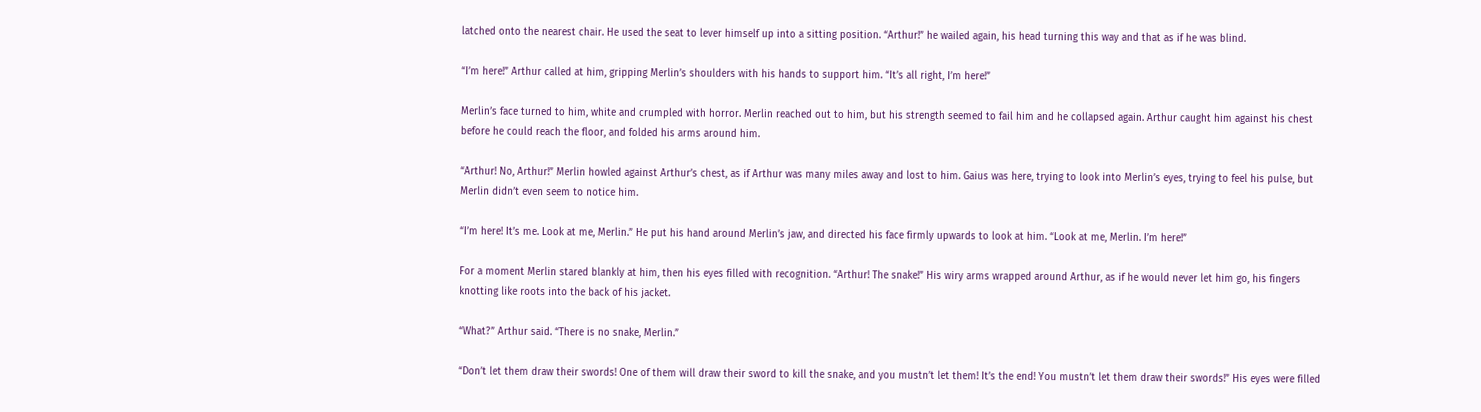latched onto the nearest chair. He used the seat to lever himself up into a sitting position. “Arthur!” he wailed again, his head turning this way and that as if he was blind.

“I’m here!” Arthur called at him, gripping Merlin’s shoulders with his hands to support him. “It’s all right, I’m here!”

Merlin’s face turned to him, white and crumpled with horror. Merlin reached out to him, but his strength seemed to fail him and he collapsed again. Arthur caught him against his chest before he could reach the floor, and folded his arms around him.

“Arthur! No, Arthur!” Merlin howled against Arthur’s chest, as if Arthur was many miles away and lost to him. Gaius was here, trying to look into Merlin’s eyes, trying to feel his pulse, but Merlin didn’t even seem to notice him.

“I’m here! It’s me. Look at me, Merlin.” He put his hand around Merlin’s jaw, and directed his face firmly upwards to look at him. “Look at me, Merlin. I’m here!”

For a moment Merlin stared blankly at him, then his eyes filled with recognition. “Arthur! The snake!” His wiry arms wrapped around Arthur, as if he would never let him go, his fingers knotting like roots into the back of his jacket.

“What?” Arthur said. “There is no snake, Merlin.”

“Don’t let them draw their swords! One of them will draw their sword to kill the snake, and you mustn’t let them! It’s the end! You mustn’t let them draw their swords!” His eyes were filled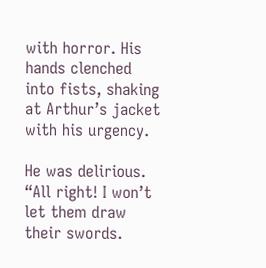with horror. His hands clenched into fists, shaking at Arthur’s jacket with his urgency.

He was delirious. “All right! I won’t let them draw their swords.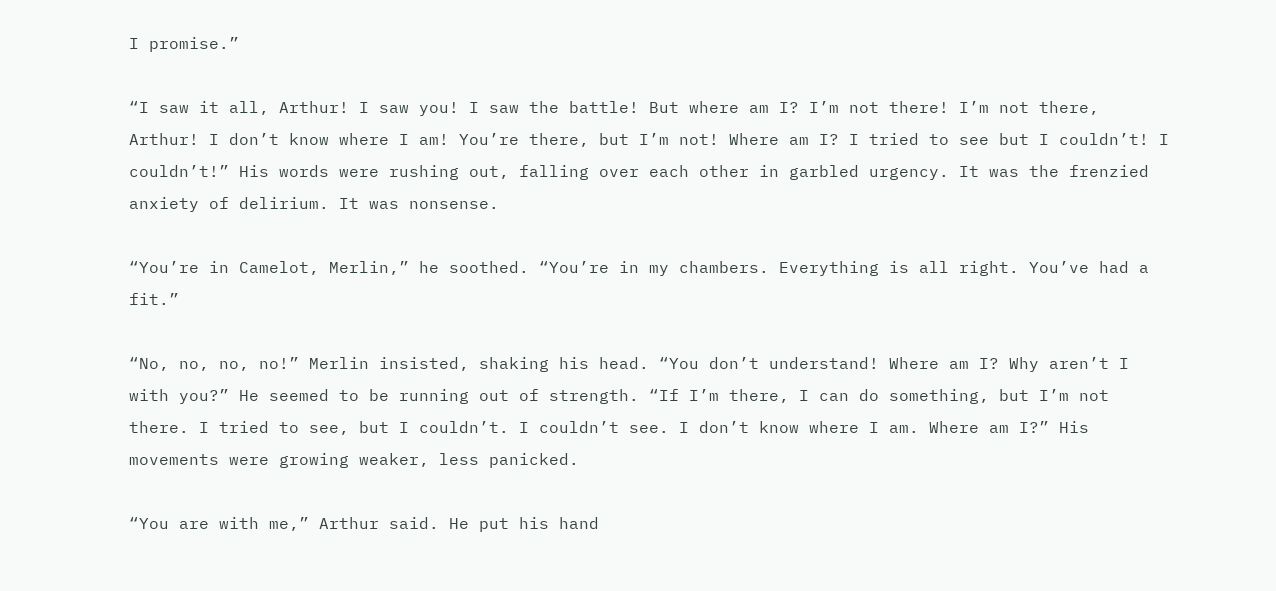I promise.”

“I saw it all, Arthur! I saw you! I saw the battle! But where am I? I’m not there! I’m not there, Arthur! I don’t know where I am! You’re there, but I’m not! Where am I? I tried to see but I couldn’t! I couldn’t!” His words were rushing out, falling over each other in garbled urgency. It was the frenzied anxiety of delirium. It was nonsense.

“You’re in Camelot, Merlin,” he soothed. “You’re in my chambers. Everything is all right. You’ve had a fit.”

“No, no, no, no!” Merlin insisted, shaking his head. “You don’t understand! Where am I? Why aren’t I with you?” He seemed to be running out of strength. “If I’m there, I can do something, but I’m not there. I tried to see, but I couldn’t. I couldn’t see. I don’t know where I am. Where am I?” His movements were growing weaker, less panicked.

“You are with me,” Arthur said. He put his hand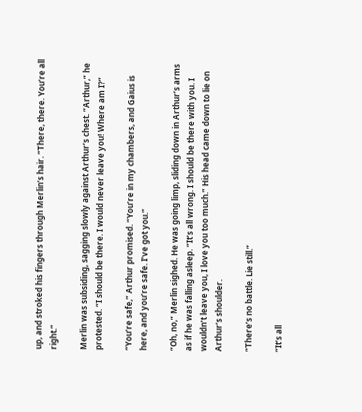up, and stroked his fingers through Merlin’s hair. “There, there. You’re all right.”

Merlin was subsiding, sagging slowly against Arthur’s chest. “Arthur,” he protested. “I should be there. I would never leave you! Where am I?”

“You’re safe,” Arthur promised. “You’re in my chambers, and Gaius is here, and you’re safe. I’ve got you.”

“Oh, no,” Merlin sighed. He was going limp, sliding down in Arthur’s arms as if he was falling asleep. “It’s all wrong. I should be there with you. I wouldn’t leave you, I love you too much.” His head came down to lie on Arthur’s shoulder.

“There’s no battle. Lie still.”

“It’s all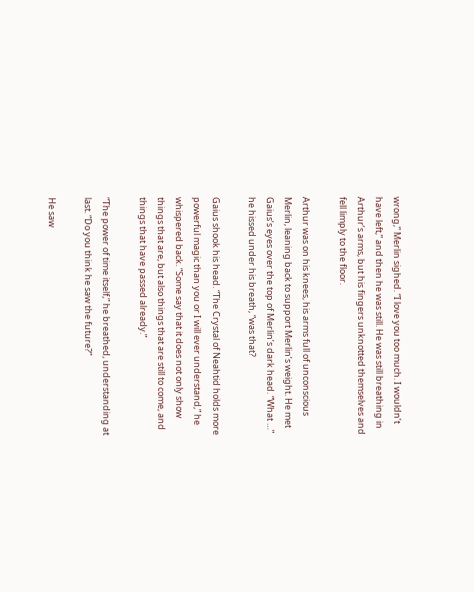wrong,” Merlin sighed. “I love you too much. I wouldn’t have left,” and then he was still. He was still breathing in Arthur’s arms, but his fingers unknotted themselves and fell limply to the floor.

Arthur was on his knees, his arms full of unconscious Merlin, leaning back to support Merlin’s weight. He met Gaius’s eyes over the top of Merlin’s dark head. “What …” he hissed under his breath, “was that?

Gaius shook his head. “The Crystal of Neahtid holds more powerful magic than you or I will ever understand,” he whispered back. “Some say that it does not only show things that are, but also things that are still to come, and things that have passed already.”

“The power of time itself,” he breathed, understanding at last. “Do you think he saw the future?”

He saw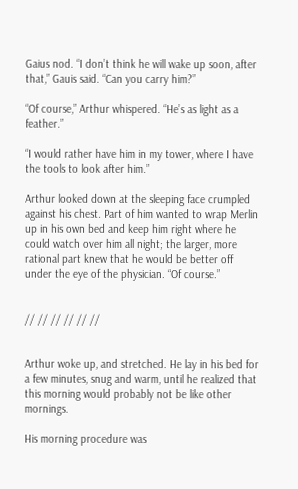Gaius nod. “I don’t think he will wake up soon, after that,” Gauis said. “Can you carry him?”

“Of course,” Arthur whispered. “He’s as light as a feather.”

“I would rather have him in my tower, where I have the tools to look after him.”

Arthur looked down at the sleeping face crumpled against his chest. Part of him wanted to wrap Merlin up in his own bed and keep him right where he could watch over him all night; the larger, more rational part knew that he would be better off under the eye of the physician. “Of course.”


// // // // // //


Arthur woke up, and stretched. He lay in his bed for a few minutes, snug and warm, until he realized that this morning would probably not be like other mornings.

His morning procedure was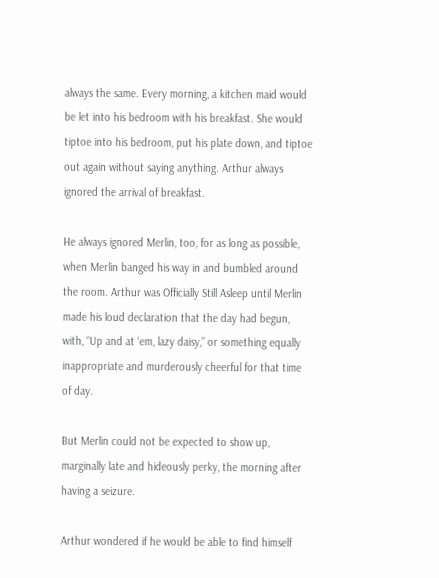always the same. Every morning, a kitchen maid would be let into his bedroom with his breakfast. She would tiptoe into his bedroom, put his plate down, and tiptoe out again without saying anything. Arthur always ignored the arrival of breakfast.

He always ignored Merlin, too, for as long as possible, when Merlin banged his way in and bumbled around the room. Arthur was Officially Still Asleep until Merlin made his loud declaration that the day had begun, with, “Up and at ‘em, lazy daisy,” or something equally inappropriate and murderously cheerful for that time of day.

But Merlin could not be expected to show up, marginally late and hideously perky, the morning after having a seizure.

Arthur wondered if he would be able to find himself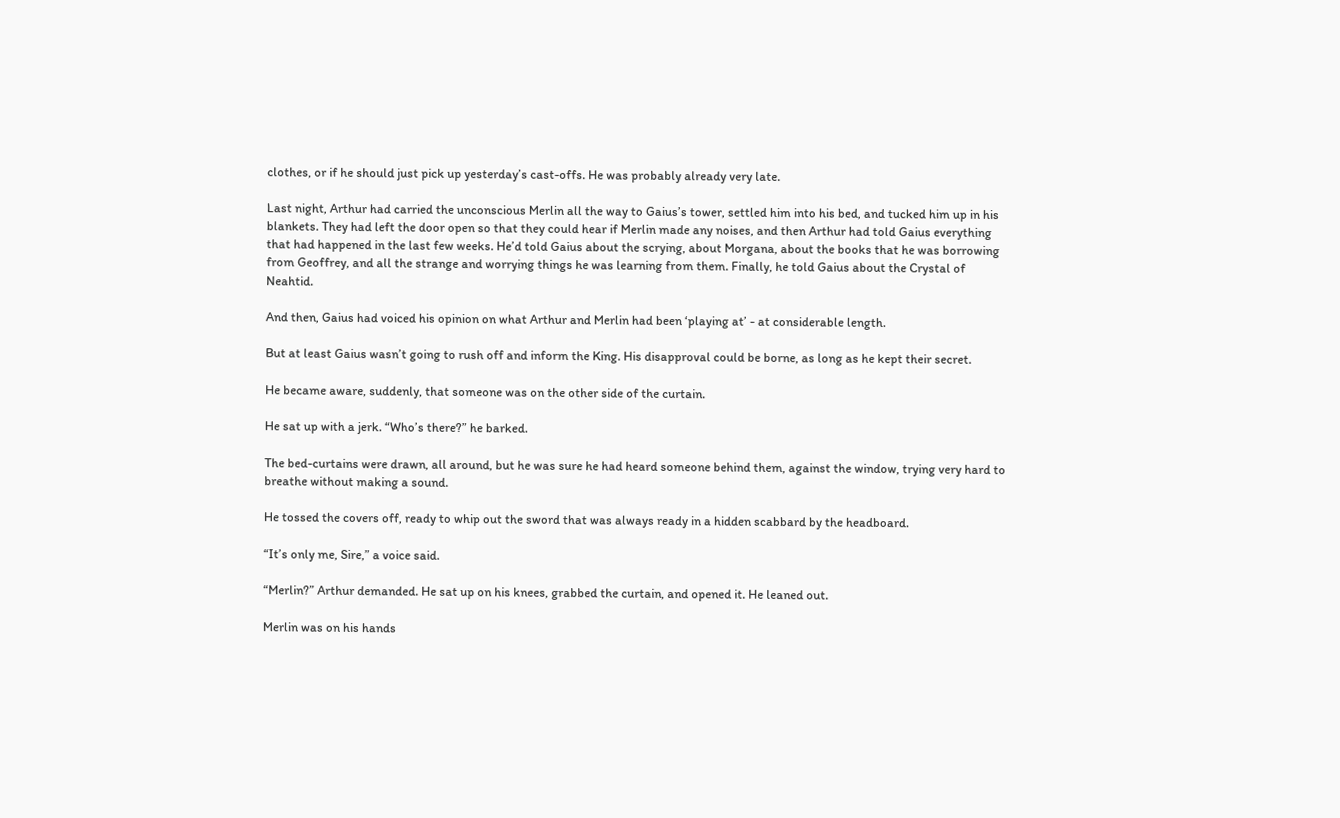clothes, or if he should just pick up yesterday’s cast-offs. He was probably already very late.

Last night, Arthur had carried the unconscious Merlin all the way to Gaius’s tower, settled him into his bed, and tucked him up in his blankets. They had left the door open so that they could hear if Merlin made any noises, and then Arthur had told Gaius everything that had happened in the last few weeks. He’d told Gaius about the scrying, about Morgana, about the books that he was borrowing from Geoffrey, and all the strange and worrying things he was learning from them. Finally, he told Gaius about the Crystal of Neahtid.

And then, Gaius had voiced his opinion on what Arthur and Merlin had been ‘playing at’ - at considerable length.

But at least Gaius wasn’t going to rush off and inform the King. His disapproval could be borne, as long as he kept their secret.

He became aware, suddenly, that someone was on the other side of the curtain.

He sat up with a jerk. “Who’s there?” he barked.

The bed-curtains were drawn, all around, but he was sure he had heard someone behind them, against the window, trying very hard to breathe without making a sound.

He tossed the covers off, ready to whip out the sword that was always ready in a hidden scabbard by the headboard.

“It’s only me, Sire,” a voice said.

“Merlin?” Arthur demanded. He sat up on his knees, grabbed the curtain, and opened it. He leaned out.

Merlin was on his hands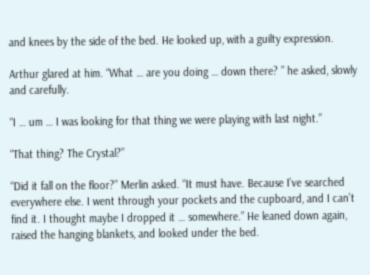and knees by the side of the bed. He looked up, with a guilty expression.

Arthur glared at him. “What … are you doing … down there? ” he asked, slowly and carefully.

“I … um … I was looking for that thing we were playing with last night.”

“That thing? The Crystal?”

“Did it fall on the floor?” Merlin asked. “It must have. Because I’ve searched everywhere else. I went through your pockets and the cupboard, and I can’t find it. I thought maybe I dropped it … somewhere.” He leaned down again, raised the hanging blankets, and looked under the bed.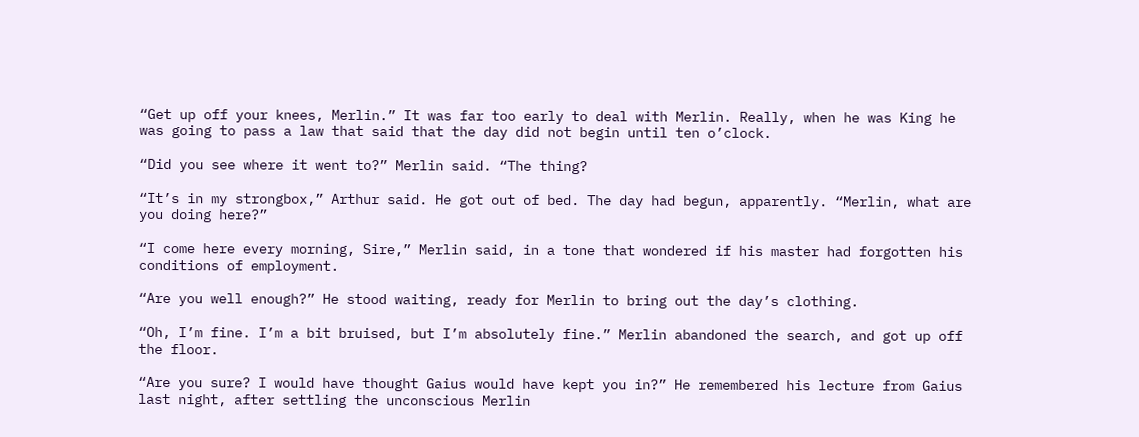“Get up off your knees, Merlin.” It was far too early to deal with Merlin. Really, when he was King he was going to pass a law that said that the day did not begin until ten o’clock.

“Did you see where it went to?” Merlin said. “The thing?

“It’s in my strongbox,” Arthur said. He got out of bed. The day had begun, apparently. “Merlin, what are you doing here?”

“I come here every morning, Sire,” Merlin said, in a tone that wondered if his master had forgotten his conditions of employment.

“Are you well enough?” He stood waiting, ready for Merlin to bring out the day’s clothing.

“Oh, I’m fine. I’m a bit bruised, but I’m absolutely fine.” Merlin abandoned the search, and got up off the floor.

“Are you sure? I would have thought Gaius would have kept you in?” He remembered his lecture from Gaius last night, after settling the unconscious Merlin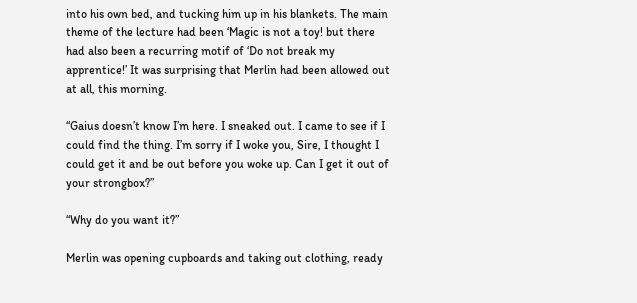into his own bed, and tucking him up in his blankets. The main theme of the lecture had been ‘Magic is not a toy! but there had also been a recurring motif of ‘Do not break my apprentice!’ It was surprising that Merlin had been allowed out at all, this morning.

“Gaius doesn’t know I’m here. I sneaked out. I came to see if I could find the thing. I’m sorry if I woke you, Sire, I thought I could get it and be out before you woke up. Can I get it out of your strongbox?”

“Why do you want it?”

Merlin was opening cupboards and taking out clothing, ready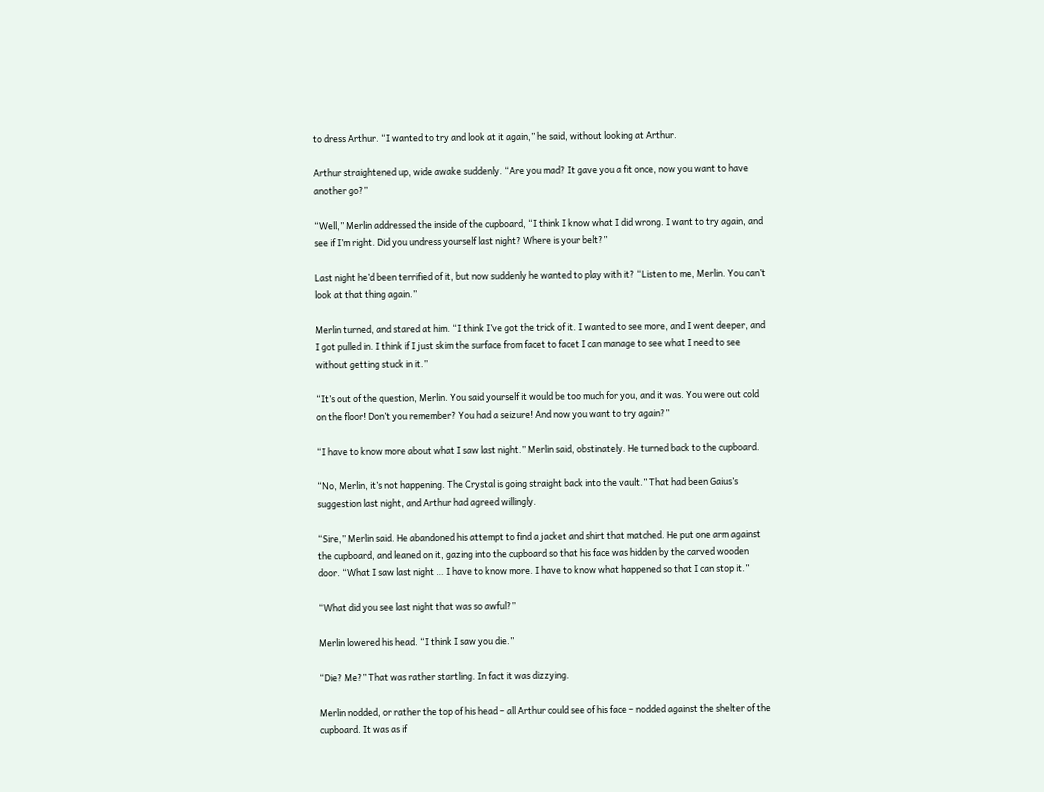to dress Arthur. “I wanted to try and look at it again,” he said, without looking at Arthur.

Arthur straightened up, wide awake suddenly. “Are you mad? It gave you a fit once, now you want to have another go?”

“Well,” Merlin addressed the inside of the cupboard, “I think I know what I did wrong. I want to try again, and see if I’m right. Did you undress yourself last night? Where is your belt?”

Last night he’d been terrified of it, but now suddenly he wanted to play with it? “Listen to me, Merlin. You can’t look at that thing again.”

Merlin turned, and stared at him. “I think I’ve got the trick of it. I wanted to see more, and I went deeper, and I got pulled in. I think if I just skim the surface from facet to facet I can manage to see what I need to see without getting stuck in it.”

“It’s out of the question, Merlin. You said yourself it would be too much for you, and it was. You were out cold on the floor! Don’t you remember? You had a seizure! And now you want to try again?”

“I have to know more about what I saw last night.” Merlin said, obstinately. He turned back to the cupboard.

“No, Merlin, it’s not happening. The Crystal is going straight back into the vault.” That had been Gaius’s suggestion last night, and Arthur had agreed willingly.

“Sire,” Merlin said. He abandoned his attempt to find a jacket and shirt that matched. He put one arm against the cupboard, and leaned on it, gazing into the cupboard so that his face was hidden by the carved wooden door. “What I saw last night … I have to know more. I have to know what happened so that I can stop it.”

“What did you see last night that was so awful?”

Merlin lowered his head. “I think I saw you die.”

“Die? Me?” That was rather startling. In fact it was dizzying.

Merlin nodded, or rather the top of his head – all Arthur could see of his face – nodded against the shelter of the cupboard. It was as if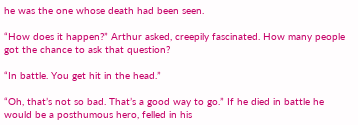he was the one whose death had been seen.

“How does it happen?” Arthur asked, creepily fascinated. How many people got the chance to ask that question?

“In battle. You get hit in the head.”

“Oh, that’s not so bad. That’s a good way to go.” If he died in battle he would be a posthumous hero, felled in his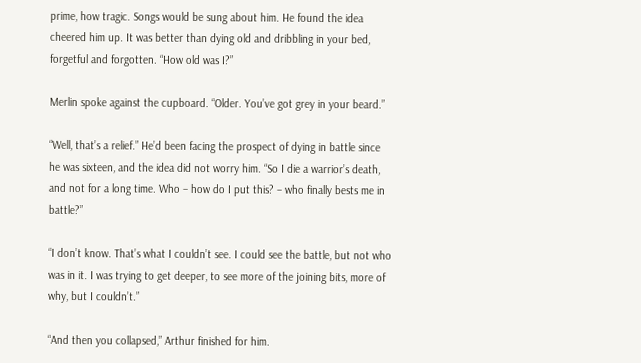prime, how tragic. Songs would be sung about him. He found the idea cheered him up. It was better than dying old and dribbling in your bed, forgetful and forgotten. “How old was I?”

Merlin spoke against the cupboard. “Older. You’ve got grey in your beard.”

“Well, that’s a relief.” He’d been facing the prospect of dying in battle since he was sixteen, and the idea did not worry him. “So I die a warrior’s death, and not for a long time. Who – how do I put this? – who finally bests me in battle?”

“I don’t know. That’s what I couldn’t see. I could see the battle, but not who was in it. I was trying to get deeper, to see more of the joining bits, more of why, but I couldn’t.”

“And then you collapsed,” Arthur finished for him.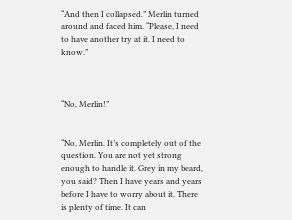“And then I collapsed.” Merlin turned around and faced him. “Please, I need to have another try at it. I need to know.”



“No, Merlin!”


“No, Merlin. It’s completely out of the question. You are not yet strong enough to handle it. Grey in my beard, you said? Then I have years and years before I have to worry about it. There is plenty of time. It can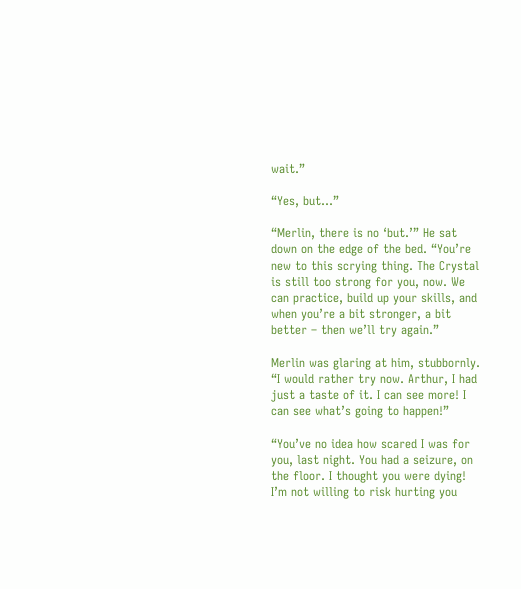wait.”

“Yes, but…”

“Merlin, there is no ‘but.’” He sat down on the edge of the bed. “You’re new to this scrying thing. The Crystal is still too strong for you, now. We can practice, build up your skills, and when you’re a bit stronger, a bit better – then we’ll try again.”

Merlin was glaring at him, stubbornly. “I would rather try now. Arthur, I had just a taste of it. I can see more! I can see what’s going to happen!”

“You’ve no idea how scared I was for you, last night. You had a seizure, on the floor. I thought you were dying! I’m not willing to risk hurting you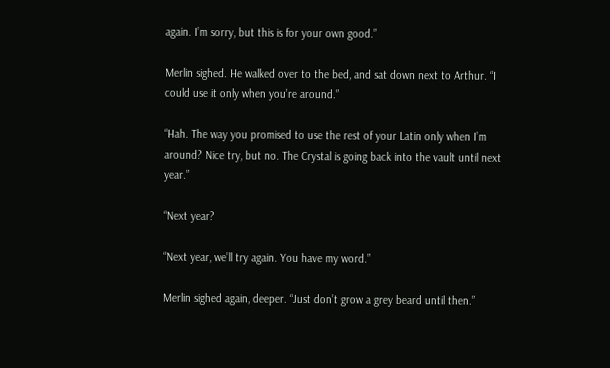again. I’m sorry, but this is for your own good.”

Merlin sighed. He walked over to the bed, and sat down next to Arthur. “I could use it only when you’re around.”

“Hah. The way you promised to use the rest of your Latin only when I’m around? Nice try, but no. The Crystal is going back into the vault until next year.”

“Next year?

“Next year, we’ll try again. You have my word.”

Merlin sighed again, deeper. “Just don’t grow a grey beard until then.”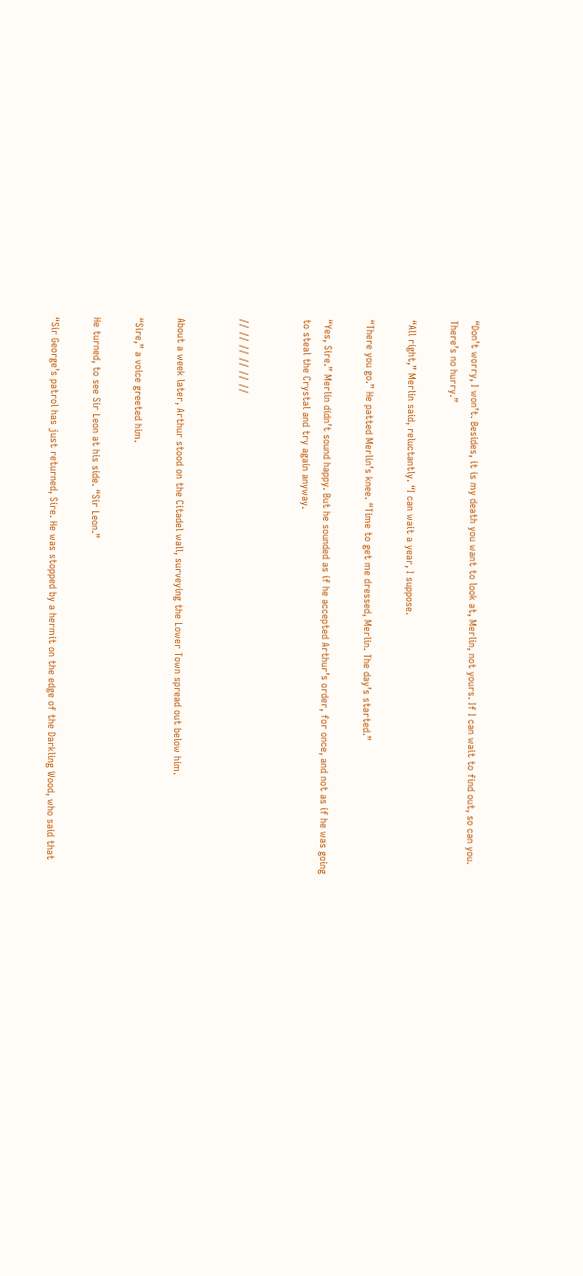“Don’t worry, I won’t. Besides, it is my death you want to look at, Merlin, not yours. If I can wait to find out, so can you. There’s no hurry.”

“All right,” Merlin said, reluctantly. “I can wait a year, I suppose.

“There you go.” He patted Merlin’s knee. “Time to get me dressed, Merlin. The day’s started.”

“Yes, Sire.” Merlin didn’t sound happy. But he sounded as if he accepted Arthur’s order, for once, and not as if he was going to steal the Crystal and try again anyway.


// // // // // //


About a week later, Arthur stood on the Citadel wall, surveying the Lower Town spread out below him.

“Sire,” a voice greeted him.

He turned, to see Sir Leon at his side. “Sir Leon.”

“Sir George’s patrol has just returned, Sire. He was stopped by a hermit on the edge of the Darkling Wood, who said that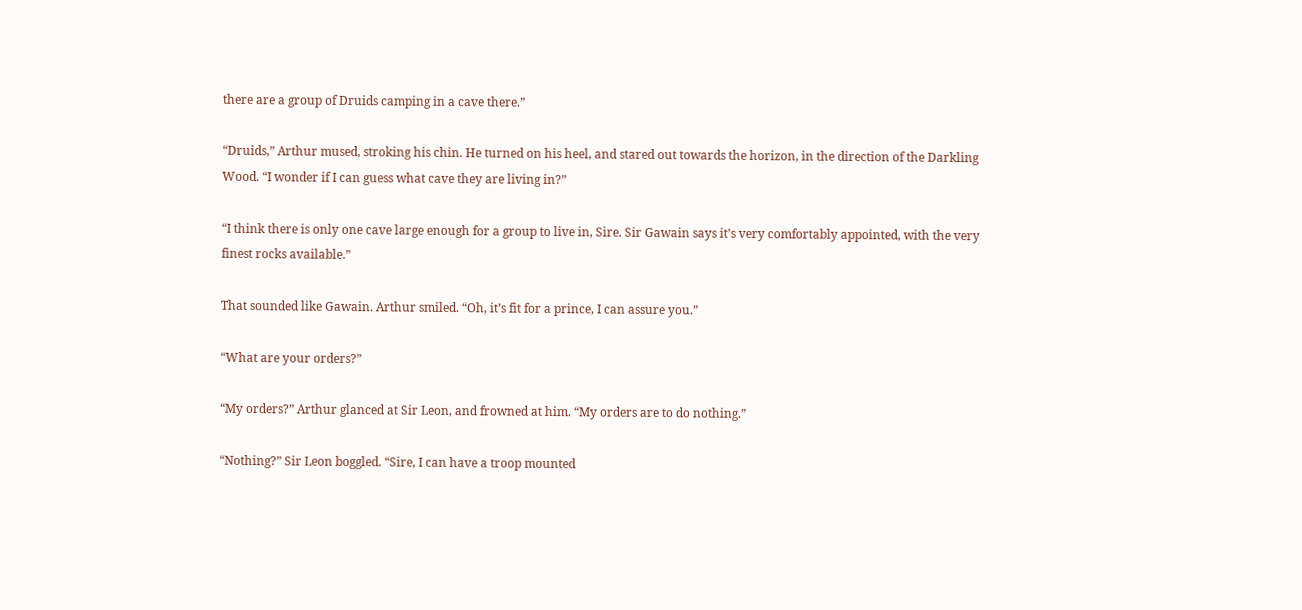there are a group of Druids camping in a cave there.”

“Druids,” Arthur mused, stroking his chin. He turned on his heel, and stared out towards the horizon, in the direction of the Darkling Wood. “I wonder if I can guess what cave they are living in?”

“I think there is only one cave large enough for a group to live in, Sire. Sir Gawain says it’s very comfortably appointed, with the very finest rocks available.”

That sounded like Gawain. Arthur smiled. “Oh, it’s fit for a prince, I can assure you.”

“What are your orders?”

“My orders?” Arthur glanced at Sir Leon, and frowned at him. “My orders are to do nothing.”

“Nothing?” Sir Leon boggled. “Sire, I can have a troop mounted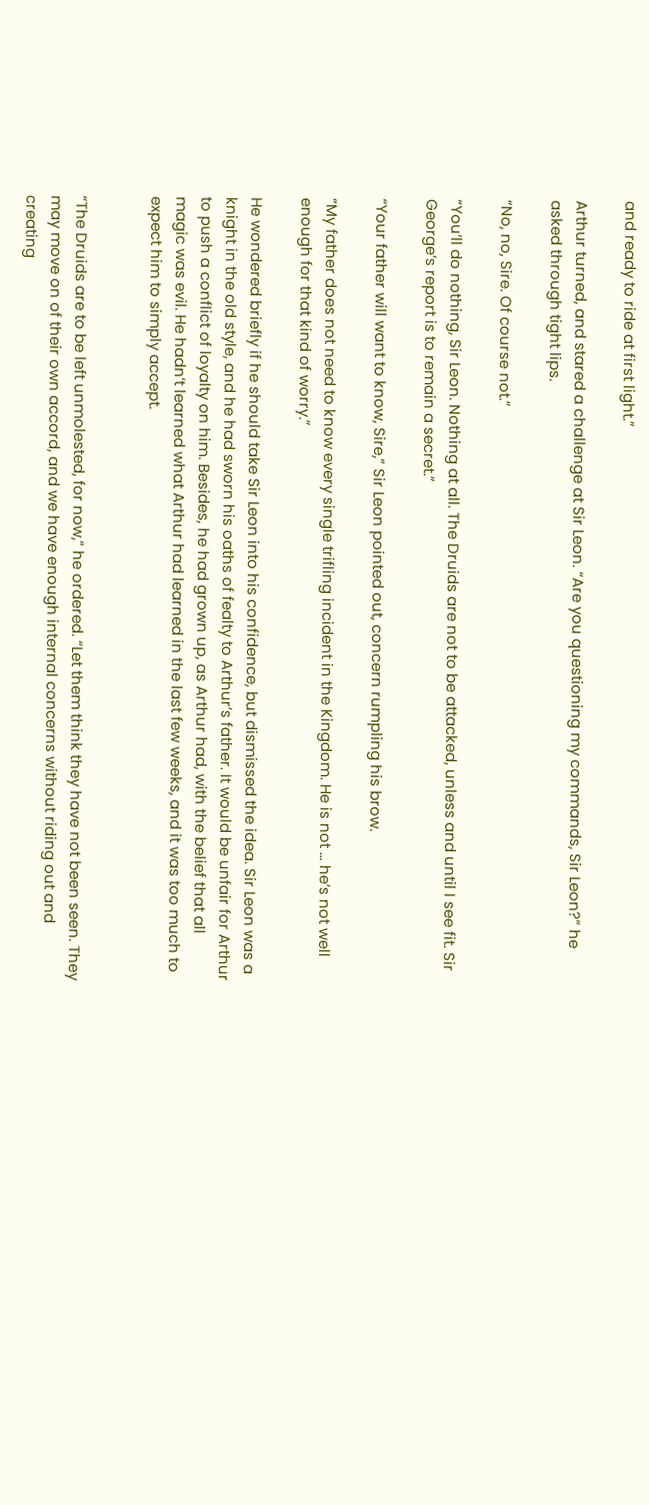and ready to ride at first light.”

Arthur turned, and stared a challenge at Sir Leon. “Are you questioning my commands, Sir Leon?” he asked through tight lips.

“No, no, Sire. Of course not.”

“You’ll do nothing, Sir Leon. Nothing at all. The Druids are not to be attacked, unless and until I see fit. Sir George’s report is to remain a secret.”

“Your father will want to know, Sire,” Sir Leon pointed out, concern rumpling his brow.

“My father does not need to know every single trifling incident in the Kingdom. He is not … he’s not well enough for that kind of worry.”

He wondered briefly if he should take Sir Leon into his confidence, but dismissed the idea. Sir Leon was a knight in the old style, and he had sworn his oaths of fealty to Arthur’s father. It would be unfair for Arthur to push a conflict of loyalty on him. Besides, he had grown up, as Arthur had, with the belief that all magic was evil. He hadn’t learned what Arthur had learned in the last few weeks, and it was too much to expect him to simply accept.


“The Druids are to be left unmolested, for now,” he ordered. “Let them think they have not been seen. They may move on of their own accord, and we have enough internal concerns without riding out and creating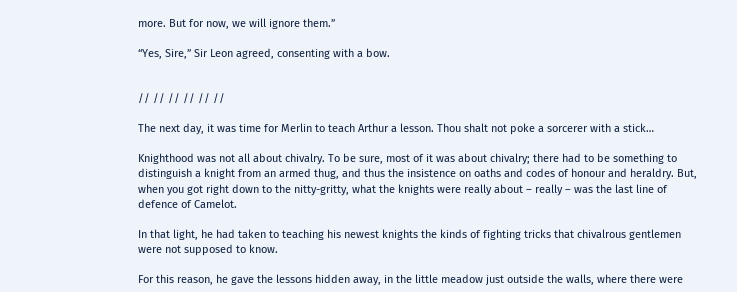more. But for now, we will ignore them.”

“Yes, Sire,” Sir Leon agreed, consenting with a bow.


// // // // // //

The next day, it was time for Merlin to teach Arthur a lesson. Thou shalt not poke a sorcerer with a stick…

Knighthood was not all about chivalry. To be sure, most of it was about chivalry; there had to be something to distinguish a knight from an armed thug, and thus the insistence on oaths and codes of honour and heraldry. But, when you got right down to the nitty-gritty, what the knights were really about – really – was the last line of defence of Camelot.

In that light, he had taken to teaching his newest knights the kinds of fighting tricks that chivalrous gentlemen were not supposed to know.

For this reason, he gave the lessons hidden away, in the little meadow just outside the walls, where there were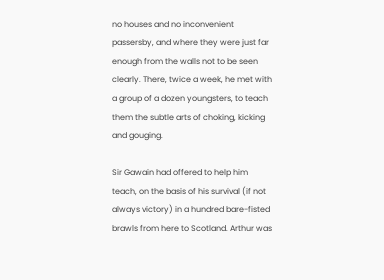no houses and no inconvenient passersby, and where they were just far enough from the walls not to be seen clearly. There, twice a week, he met with a group of a dozen youngsters, to teach them the subtle arts of choking, kicking and gouging.

Sir Gawain had offered to help him teach, on the basis of his survival (if not always victory) in a hundred bare-fisted brawls from here to Scotland. Arthur was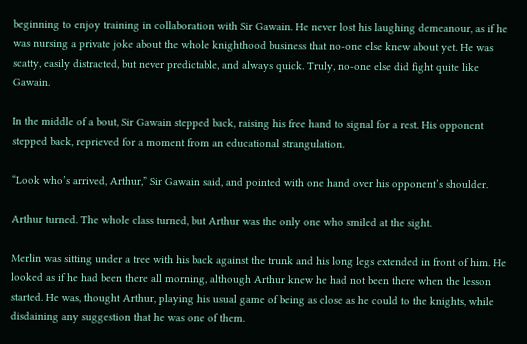beginning to enjoy training in collaboration with Sir Gawain. He never lost his laughing demeanour, as if he was nursing a private joke about the whole knighthood business that no-one else knew about yet. He was scatty, easily distracted, but never predictable, and always quick. Truly, no-one else did fight quite like Gawain.

In the middle of a bout, Sir Gawain stepped back, raising his free hand to signal for a rest. His opponent stepped back, reprieved for a moment from an educational strangulation.

“Look who’s arrived, Arthur,” Sir Gawain said, and pointed with one hand over his opponent’s shoulder.

Arthur turned. The whole class turned, but Arthur was the only one who smiled at the sight.

Merlin was sitting under a tree with his back against the trunk and his long legs extended in front of him. He looked as if he had been there all morning, although Arthur knew he had not been there when the lesson started. He was, thought Arthur, playing his usual game of being as close as he could to the knights, while disdaining any suggestion that he was one of them.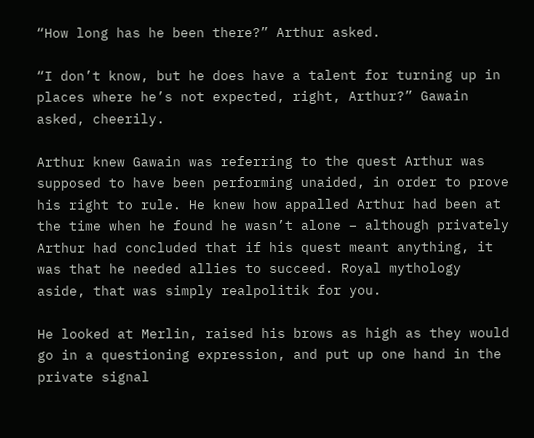“How long has he been there?” Arthur asked.

“I don’t know, but he does have a talent for turning up in places where he’s not expected, right, Arthur?” Gawain asked, cheerily.

Arthur knew Gawain was referring to the quest Arthur was supposed to have been performing unaided, in order to prove his right to rule. He knew how appalled Arthur had been at the time when he found he wasn’t alone – although privately Arthur had concluded that if his quest meant anything, it was that he needed allies to succeed. Royal mythology aside, that was simply realpolitik for you.

He looked at Merlin, raised his brows as high as they would go in a questioning expression, and put up one hand in the private signal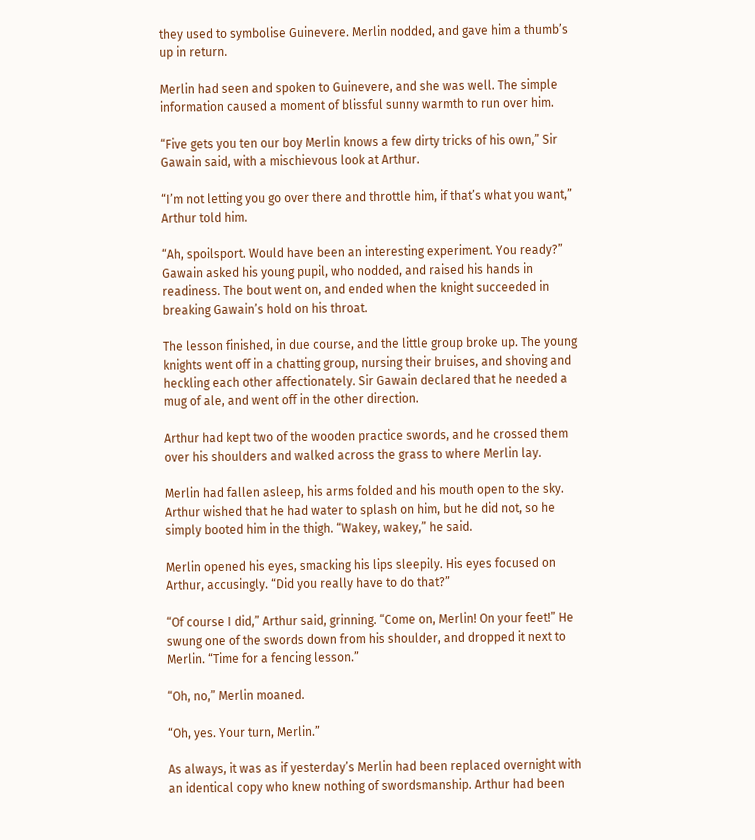they used to symbolise Guinevere. Merlin nodded, and gave him a thumb’s up in return.

Merlin had seen and spoken to Guinevere, and she was well. The simple information caused a moment of blissful sunny warmth to run over him.

“Five gets you ten our boy Merlin knows a few dirty tricks of his own,” Sir Gawain said, with a mischievous look at Arthur.

“I’m not letting you go over there and throttle him, if that’s what you want,” Arthur told him.

“Ah, spoilsport. Would have been an interesting experiment. You ready?” Gawain asked his young pupil, who nodded, and raised his hands in readiness. The bout went on, and ended when the knight succeeded in breaking Gawain’s hold on his throat.

The lesson finished, in due course, and the little group broke up. The young knights went off in a chatting group, nursing their bruises, and shoving and heckling each other affectionately. Sir Gawain declared that he needed a mug of ale, and went off in the other direction.

Arthur had kept two of the wooden practice swords, and he crossed them over his shoulders and walked across the grass to where Merlin lay.

Merlin had fallen asleep, his arms folded and his mouth open to the sky. Arthur wished that he had water to splash on him, but he did not, so he simply booted him in the thigh. “Wakey, wakey,” he said.

Merlin opened his eyes, smacking his lips sleepily. His eyes focused on Arthur, accusingly. “Did you really have to do that?”

“Of course I did,” Arthur said, grinning. “Come on, Merlin! On your feet!” He swung one of the swords down from his shoulder, and dropped it next to Merlin. “Time for a fencing lesson.”

“Oh, no,” Merlin moaned.

“Oh, yes. Your turn, Merlin.”

As always, it was as if yesterday’s Merlin had been replaced overnight with an identical copy who knew nothing of swordsmanship. Arthur had been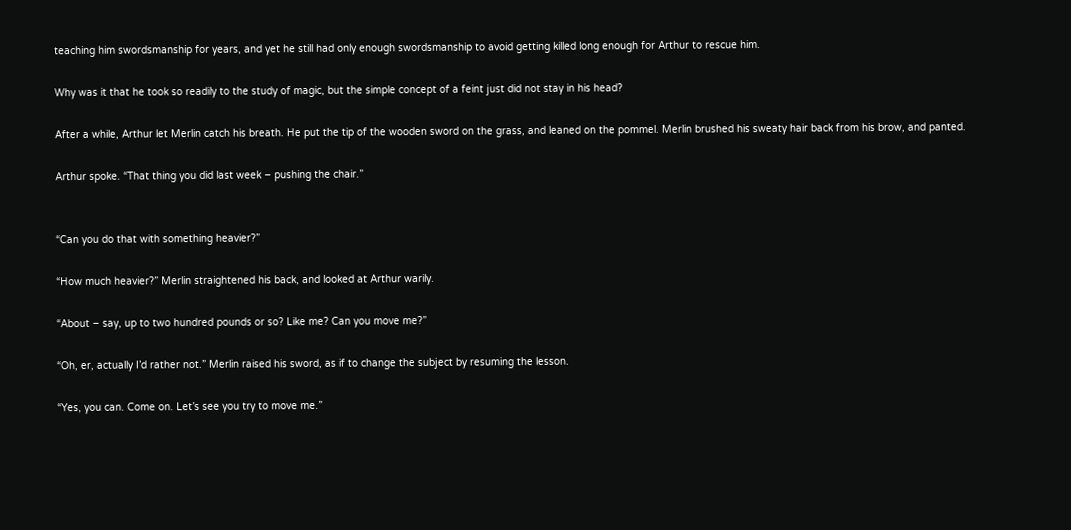teaching him swordsmanship for years, and yet he still had only enough swordsmanship to avoid getting killed long enough for Arthur to rescue him.

Why was it that he took so readily to the study of magic, but the simple concept of a feint just did not stay in his head?

After a while, Arthur let Merlin catch his breath. He put the tip of the wooden sword on the grass, and leaned on the pommel. Merlin brushed his sweaty hair back from his brow, and panted.

Arthur spoke. “That thing you did last week – pushing the chair.”


“Can you do that with something heavier?”

“How much heavier?” Merlin straightened his back, and looked at Arthur warily.

“About – say, up to two hundred pounds or so? Like me? Can you move me?”

“Oh, er, actually I’d rather not.” Merlin raised his sword, as if to change the subject by resuming the lesson.

“Yes, you can. Come on. Let’s see you try to move me.”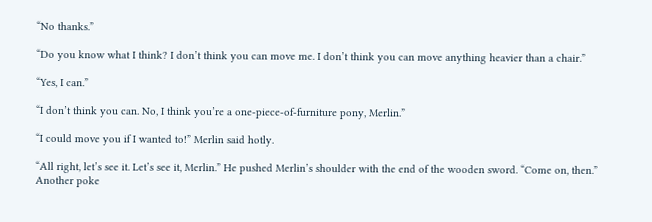“No thanks.”

“Do you know what I think? I don’t think you can move me. I don’t think you can move anything heavier than a chair.”

“Yes, I can.”

“I don’t think you can. No, I think you’re a one-piece-of-furniture pony, Merlin.”

“I could move you if I wanted to!” Merlin said hotly.

“All right, let’s see it. Let’s see it, Merlin.” He pushed Merlin’s shoulder with the end of the wooden sword. “Come on, then.” Another poke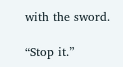with the sword.

“Stop it.”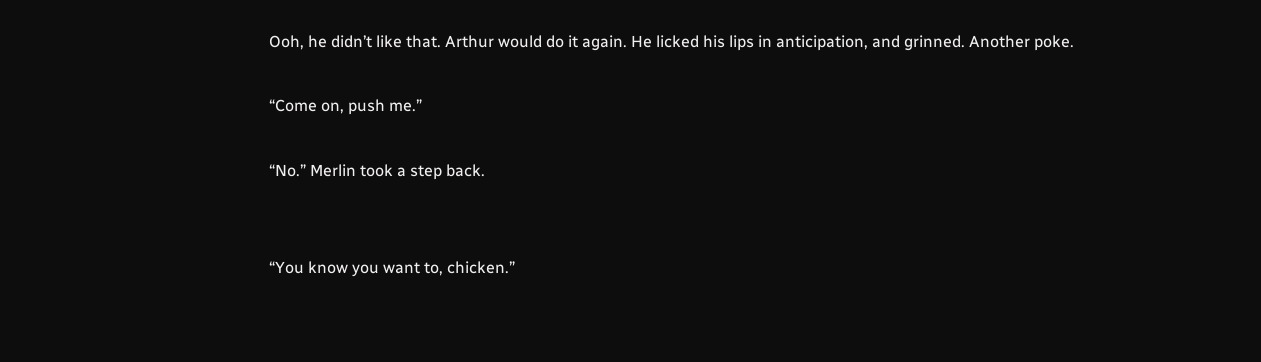Ooh, he didn’t like that. Arthur would do it again. He licked his lips in anticipation, and grinned. Another poke.

“Come on, push me.”

“No.” Merlin took a step back.


“You know you want to, chicken.”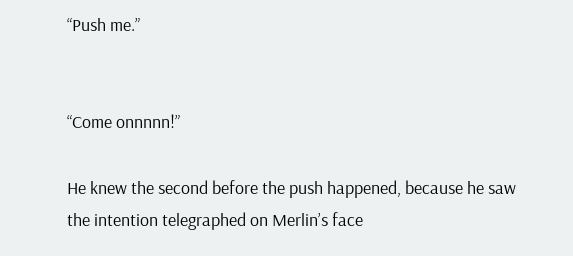“Push me.”


“Come onnnnn!”

He knew the second before the push happened, because he saw the intention telegraphed on Merlin’s face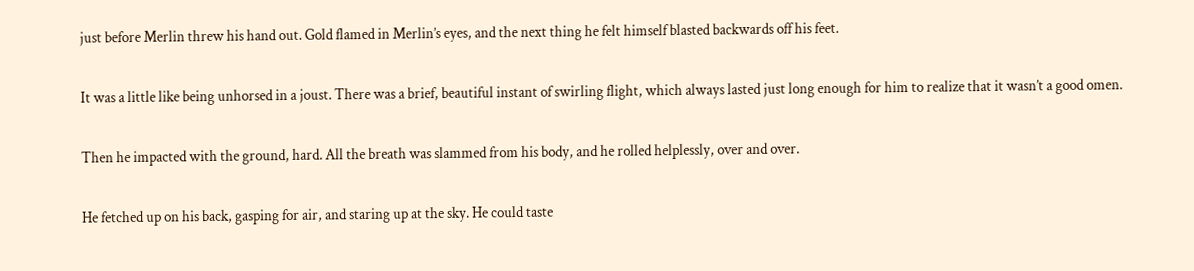just before Merlin threw his hand out. Gold flamed in Merlin’s eyes, and the next thing he felt himself blasted backwards off his feet.

It was a little like being unhorsed in a joust. There was a brief, beautiful instant of swirling flight, which always lasted just long enough for him to realize that it wasn’t a good omen.

Then he impacted with the ground, hard. All the breath was slammed from his body, and he rolled helplessly, over and over.

He fetched up on his back, gasping for air, and staring up at the sky. He could taste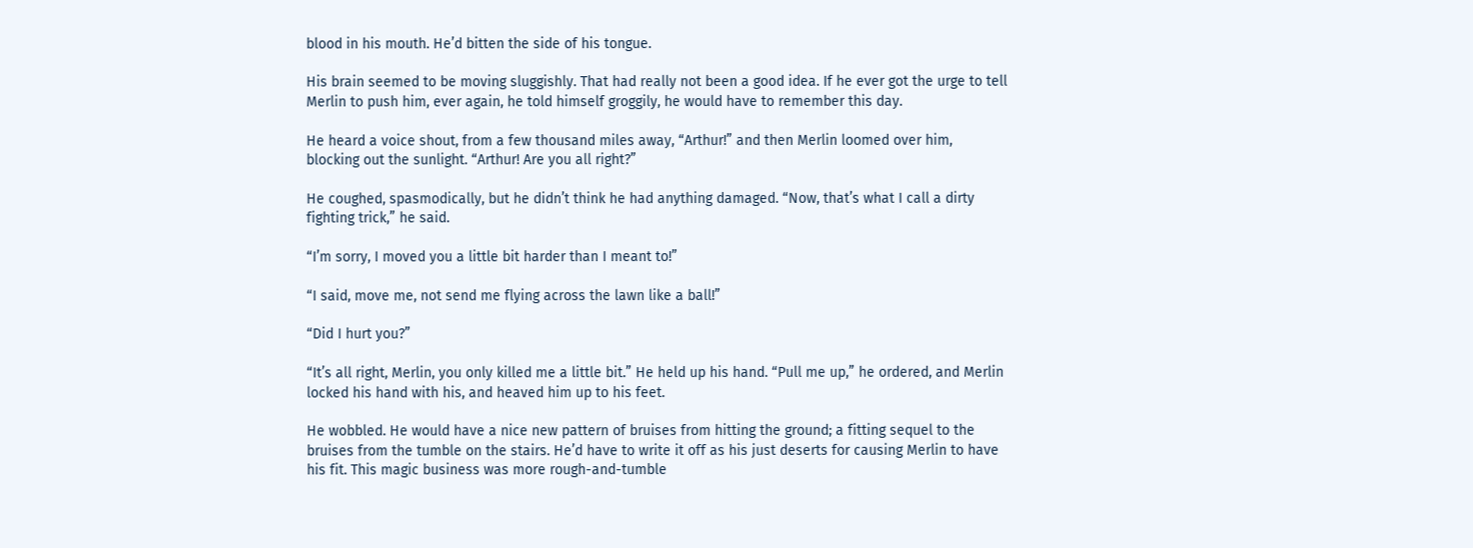blood in his mouth. He’d bitten the side of his tongue.

His brain seemed to be moving sluggishly. That had really not been a good idea. If he ever got the urge to tell Merlin to push him, ever again, he told himself groggily, he would have to remember this day.

He heard a voice shout, from a few thousand miles away, “Arthur!” and then Merlin loomed over him, blocking out the sunlight. “Arthur! Are you all right?”

He coughed, spasmodically, but he didn’t think he had anything damaged. “Now, that’s what I call a dirty fighting trick,” he said.

“I’m sorry, I moved you a little bit harder than I meant to!”

“I said, move me, not send me flying across the lawn like a ball!”

“Did I hurt you?”

“It’s all right, Merlin, you only killed me a little bit.” He held up his hand. “Pull me up,” he ordered, and Merlin locked his hand with his, and heaved him up to his feet.

He wobbled. He would have a nice new pattern of bruises from hitting the ground; a fitting sequel to the bruises from the tumble on the stairs. He’d have to write it off as his just deserts for causing Merlin to have his fit. This magic business was more rough-and-tumble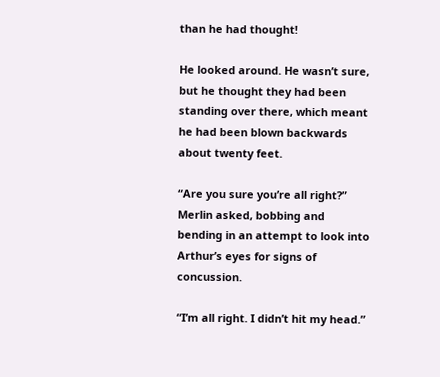than he had thought!

He looked around. He wasn’t sure, but he thought they had been standing over there, which meant he had been blown backwards about twenty feet.

“Are you sure you’re all right?” Merlin asked, bobbing and bending in an attempt to look into Arthur’s eyes for signs of concussion.

“I’m all right. I didn’t hit my head.”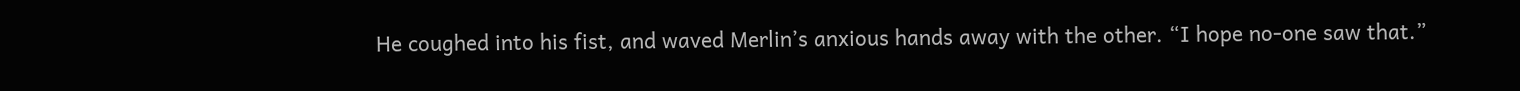He coughed into his fist, and waved Merlin’s anxious hands away with the other. “I hope no-one saw that.”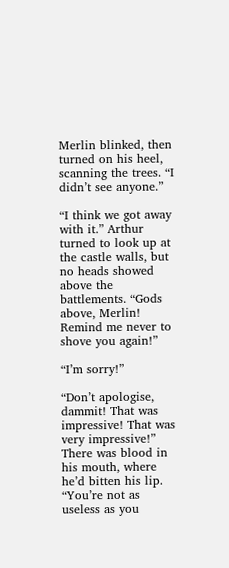Merlin blinked, then turned on his heel, scanning the trees. “I didn’t see anyone.”

“I think we got away with it.” Arthur turned to look up at the castle walls, but no heads showed above the battlements. “Gods above, Merlin! Remind me never to shove you again!”

“I’m sorry!”

“Don’t apologise, dammit! That was impressive! That was very impressive!” There was blood in his mouth, where he’d bitten his lip. “You’re not as useless as you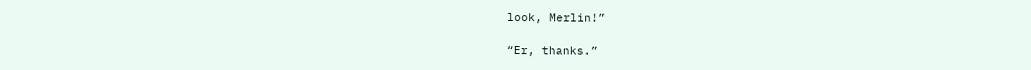look, Merlin!”

“Er, thanks.”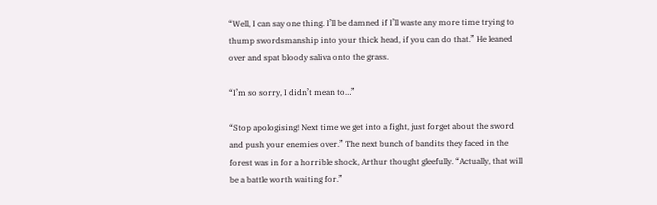“Well, I can say one thing. I’ll be damned if I’ll waste any more time trying to thump swordsmanship into your thick head, if you can do that.” He leaned over and spat bloody saliva onto the grass.

“I’m so sorry, I didn’t mean to…”

“Stop apologising! Next time we get into a fight, just forget about the sword and push your enemies over.” The next bunch of bandits they faced in the forest was in for a horrible shock, Arthur thought gleefully. “Actually, that will be a battle worth waiting for.”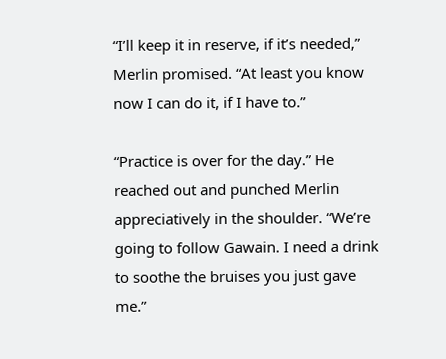“I’ll keep it in reserve, if it’s needed,” Merlin promised. “At least you know now I can do it, if I have to.”

“Practice is over for the day.” He reached out and punched Merlin appreciatively in the shoulder. “We’re going to follow Gawain. I need a drink to soothe the bruises you just gave me.”